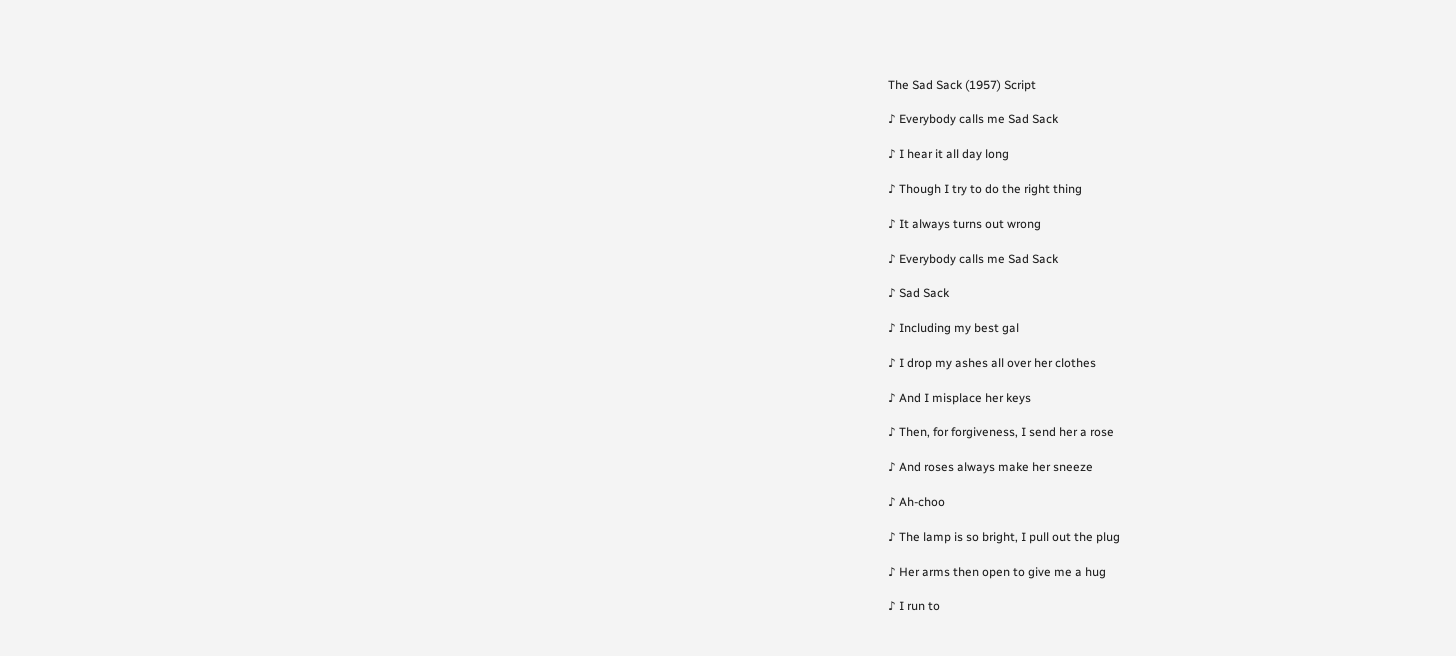The Sad Sack (1957) Script

♪ Everybody calls me Sad Sack

♪ I hear it all day long

♪ Though I try to do the right thing

♪ It always turns out wrong

♪ Everybody calls me Sad Sack

♪ Sad Sack

♪ Including my best gal

♪ I drop my ashes all over her clothes

♪ And I misplace her keys

♪ Then, for forgiveness, I send her a rose

♪ And roses always make her sneeze

♪ Ah-choo

♪ The lamp is so bright, I pull out the plug

♪ Her arms then open to give me a hug

♪ I run to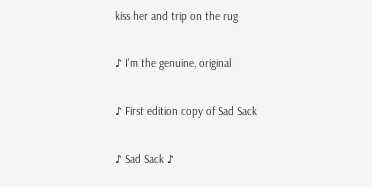kiss her and trip on the rug

♪ I'm the genuine, original

♪ First edition copy of Sad Sack

♪ Sad Sack ♪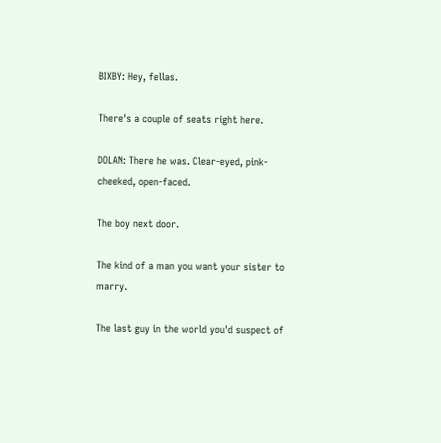BIXBY: Hey, fellas.

There's a couple of seats right here.

DOLAN: There he was. Clear-eyed, pink-cheeked, open-faced.

The boy next door.

The kind of a man you want your sister to marry.

The last guy in the world you'd suspect of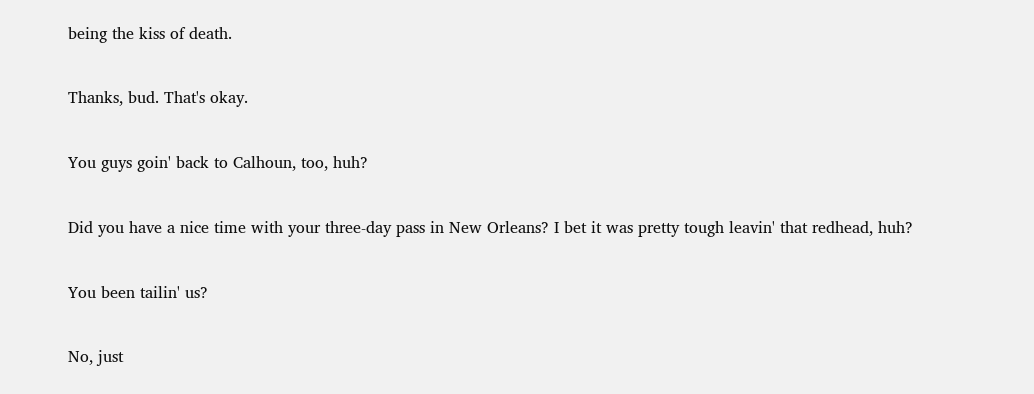being the kiss of death.

Thanks, bud. That's okay.

You guys goin' back to Calhoun, too, huh?

Did you have a nice time with your three-day pass in New Orleans? I bet it was pretty tough leavin' that redhead, huh?

You been tailin' us?

No, just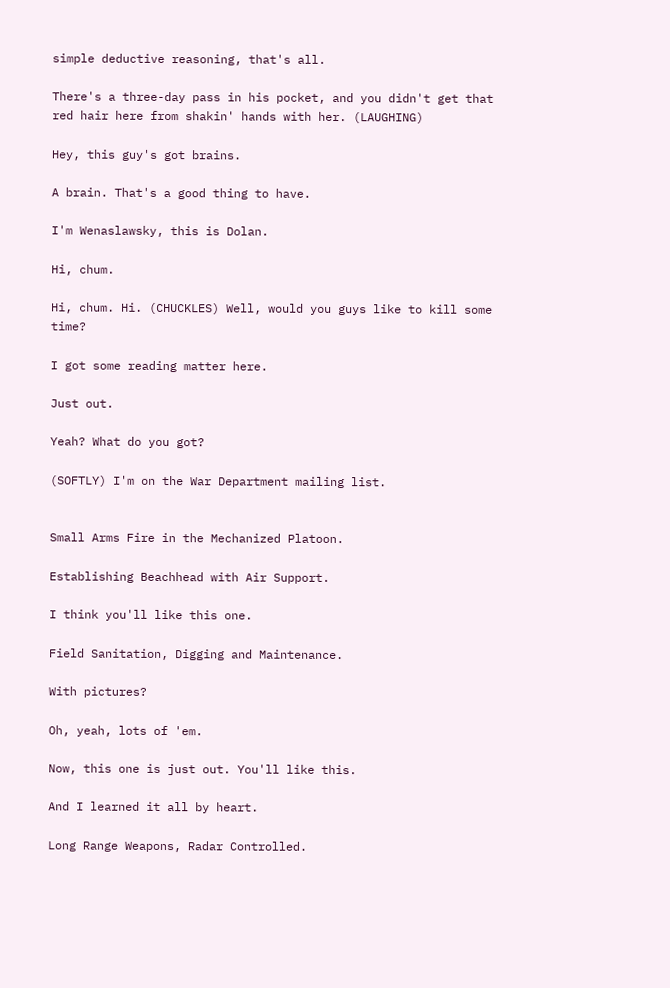simple deductive reasoning, that's all.

There's a three-day pass in his pocket, and you didn't get that red hair here from shakin' hands with her. (LAUGHING)

Hey, this guy's got brains.

A brain. That's a good thing to have.

I'm Wenaslawsky, this is Dolan.

Hi, chum.

Hi, chum. Hi. (CHUCKLES) Well, would you guys like to kill some time?

I got some reading matter here.

Just out.

Yeah? What do you got?

(SOFTLY) I'm on the War Department mailing list.


Small Arms Fire in the Mechanized Platoon.

Establishing Beachhead with Air Support.

I think you'll like this one.

Field Sanitation, Digging and Maintenance.

With pictures?

Oh, yeah, lots of 'em.

Now, this one is just out. You'll like this.

And I learned it all by heart.

Long Range Weapons, Radar Controlled.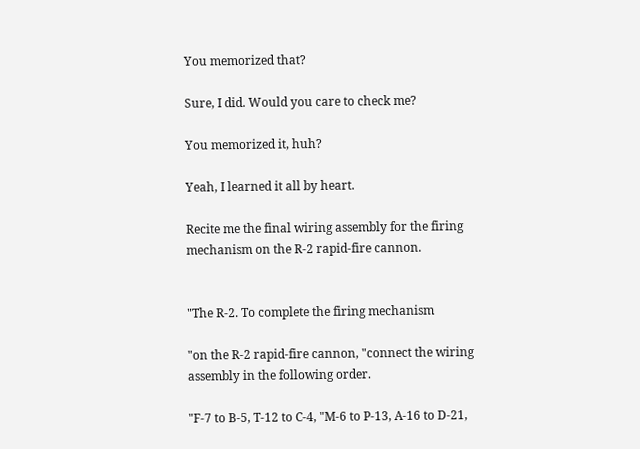You memorized that?

Sure, I did. Would you care to check me?

You memorized it, huh?

Yeah, I learned it all by heart.

Recite me the final wiring assembly for the firing mechanism on the R-2 rapid-fire cannon.


"The R-2. To complete the firing mechanism

"on the R-2 rapid-fire cannon, "connect the wiring assembly in the following order.

"F-7 to B-5, T-12 to C-4, "M-6 to P-13, A-16 to D-21,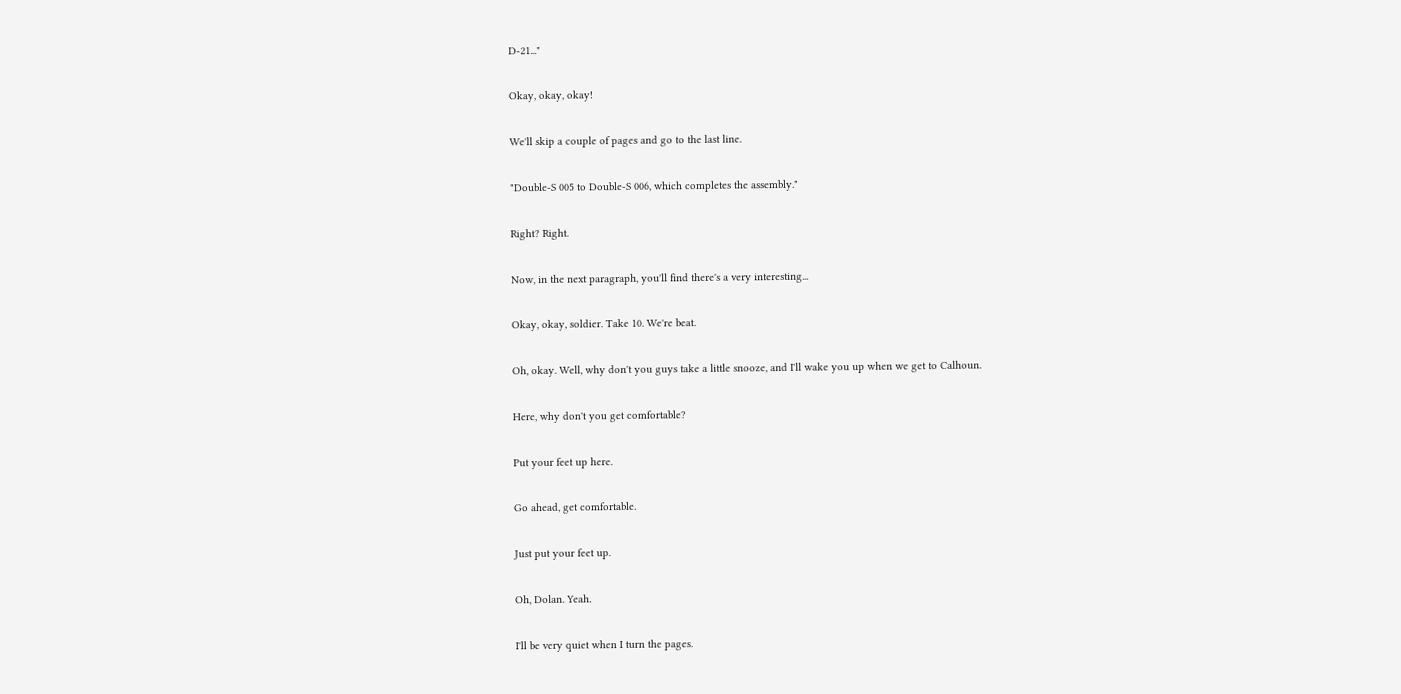D-21..."

Okay, okay, okay!

We'll skip a couple of pages and go to the last line.

"Double-S 005 to Double-S 006, which completes the assembly."

Right? Right.

Now, in the next paragraph, you'll find there's a very interesting...

Okay, okay, soldier. Take 10. We're beat.

Oh, okay. Well, why don't you guys take a little snooze, and I'll wake you up when we get to Calhoun.

Here, why don't you get comfortable?

Put your feet up here.

Go ahead, get comfortable.

Just put your feet up.

Oh, Dolan. Yeah.

I'll be very quiet when I turn the pages.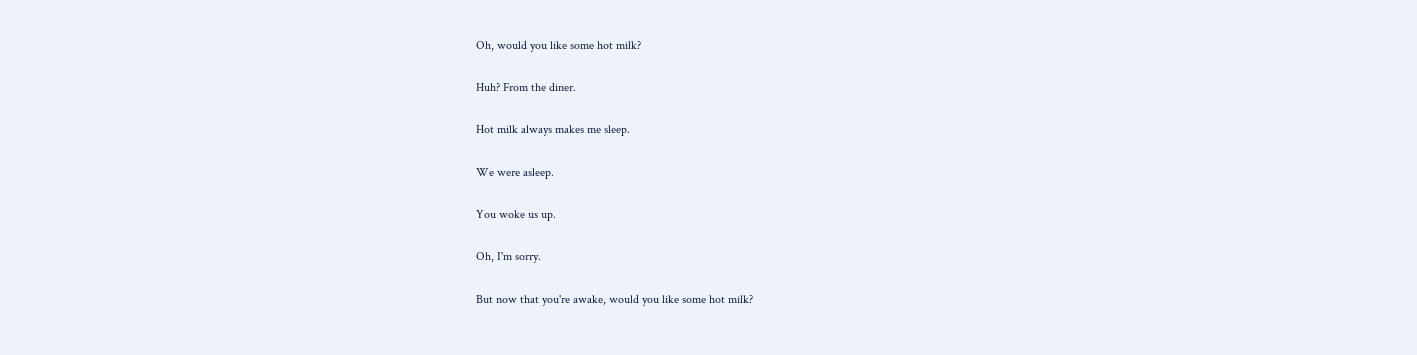Oh, would you like some hot milk?

Huh? From the diner.

Hot milk always makes me sleep.

We were asleep.

You woke us up.

Oh, I'm sorry.

But now that you're awake, would you like some hot milk?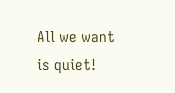All we want is quiet!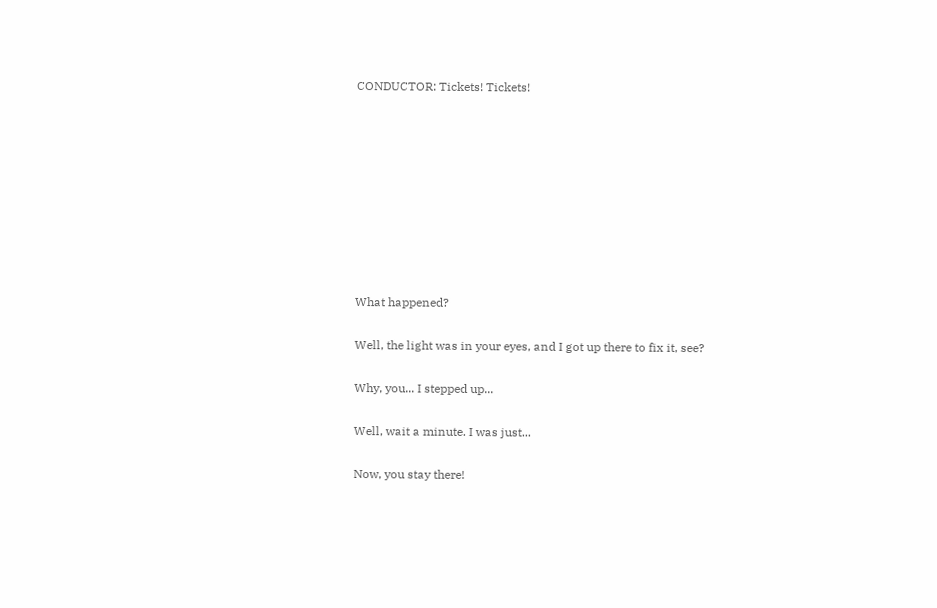CONDUCTOR: Tickets! Tickets!









What happened?

Well, the light was in your eyes, and I got up there to fix it, see?

Why, you... I stepped up...

Well, wait a minute. I was just...

Now, you stay there!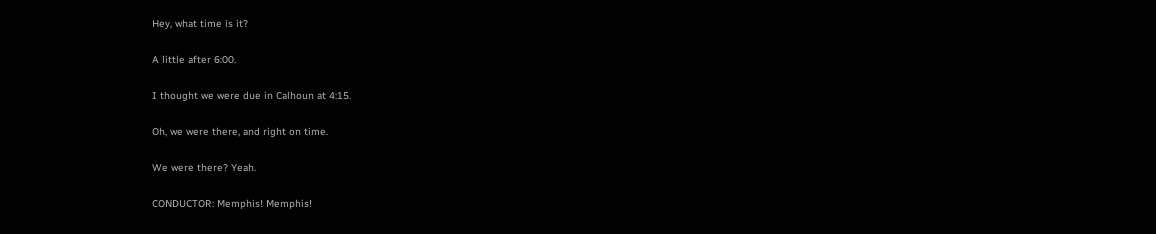Hey, what time is it?

A little after 6:00.

I thought we were due in Calhoun at 4:15.

Oh, we were there, and right on time.

We were there? Yeah.

CONDUCTOR: Memphis! Memphis!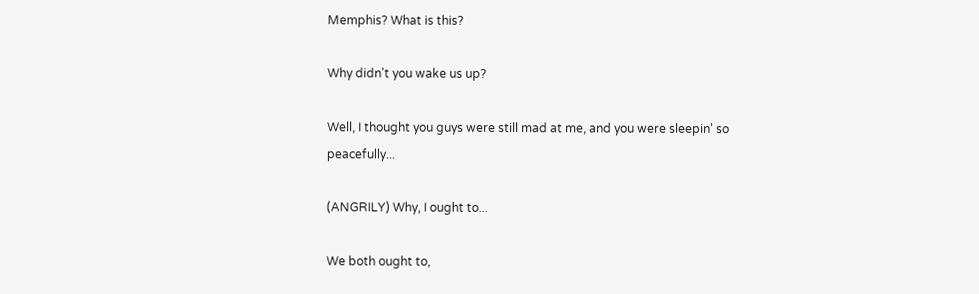Memphis? What is this?

Why didn't you wake us up?

Well, I thought you guys were still mad at me, and you were sleepin' so peacefully...

(ANGRILY) Why, I ought to...

We both ought to,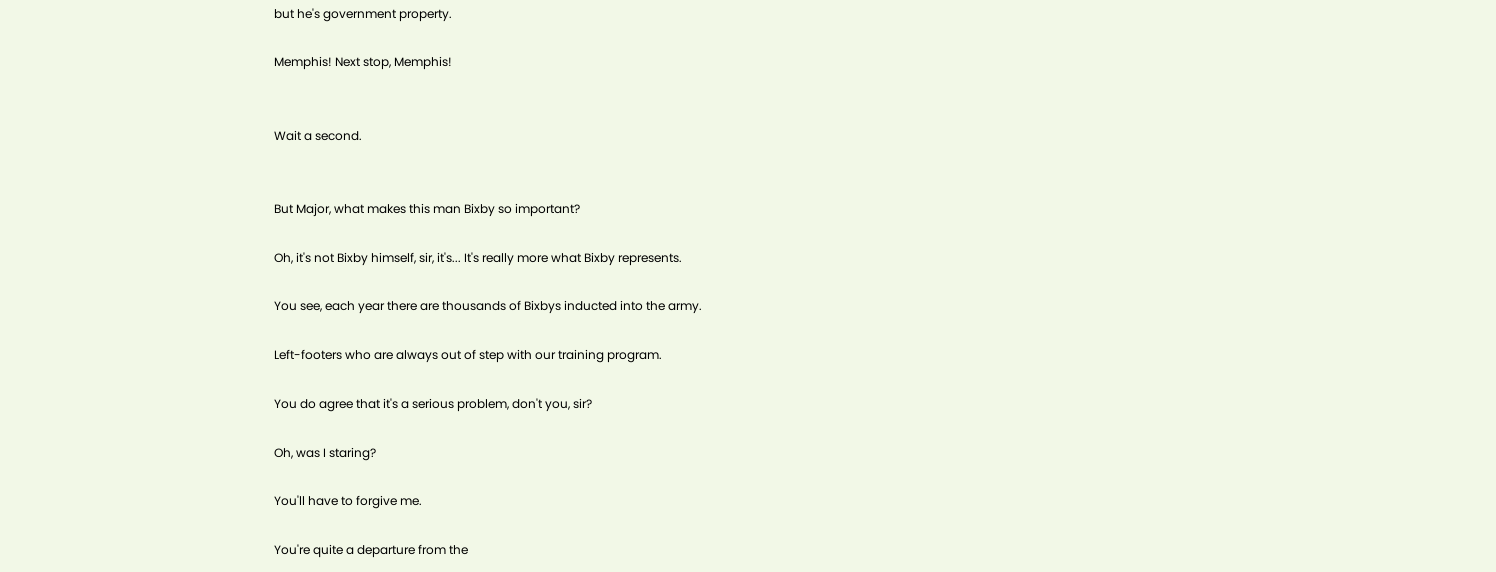but he's government property.

Memphis! Next stop, Memphis!


Wait a second.


But Major, what makes this man Bixby so important?

Oh, it's not Bixby himself, sir, it's... It's really more what Bixby represents.

You see, each year there are thousands of Bixbys inducted into the army.

Left-footers who are always out of step with our training program.

You do agree that it's a serious problem, don't you, sir?

Oh, was I staring?

You'll have to forgive me.

You're quite a departure from the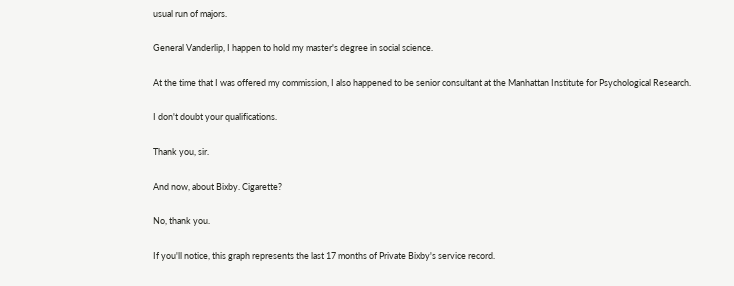usual run of majors.

General Vanderlip, I happen to hold my master's degree in social science.

At the time that I was offered my commission, I also happened to be senior consultant at the Manhattan Institute for Psychological Research.

I don't doubt your qualifications.

Thank you, sir.

And now, about Bixby. Cigarette?

No, thank you.

If you'll notice, this graph represents the last 17 months of Private Bixby's service record.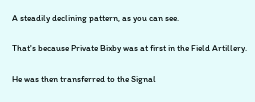A steadily declining pattern, as you can see.

That's because Private Bixby was at first in the Field Artillery.

He was then transferred to the Signal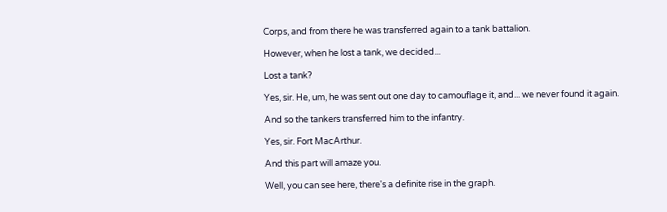Corps, and from there he was transferred again to a tank battalion.

However, when he lost a tank, we decided...

Lost a tank?

Yes, sir. He, um, he was sent out one day to camouflage it, and... we never found it again.

And so the tankers transferred him to the infantry.

Yes, sir. Fort MacArthur.

And this part will amaze you.

Well, you can see here, there's a definite rise in the graph.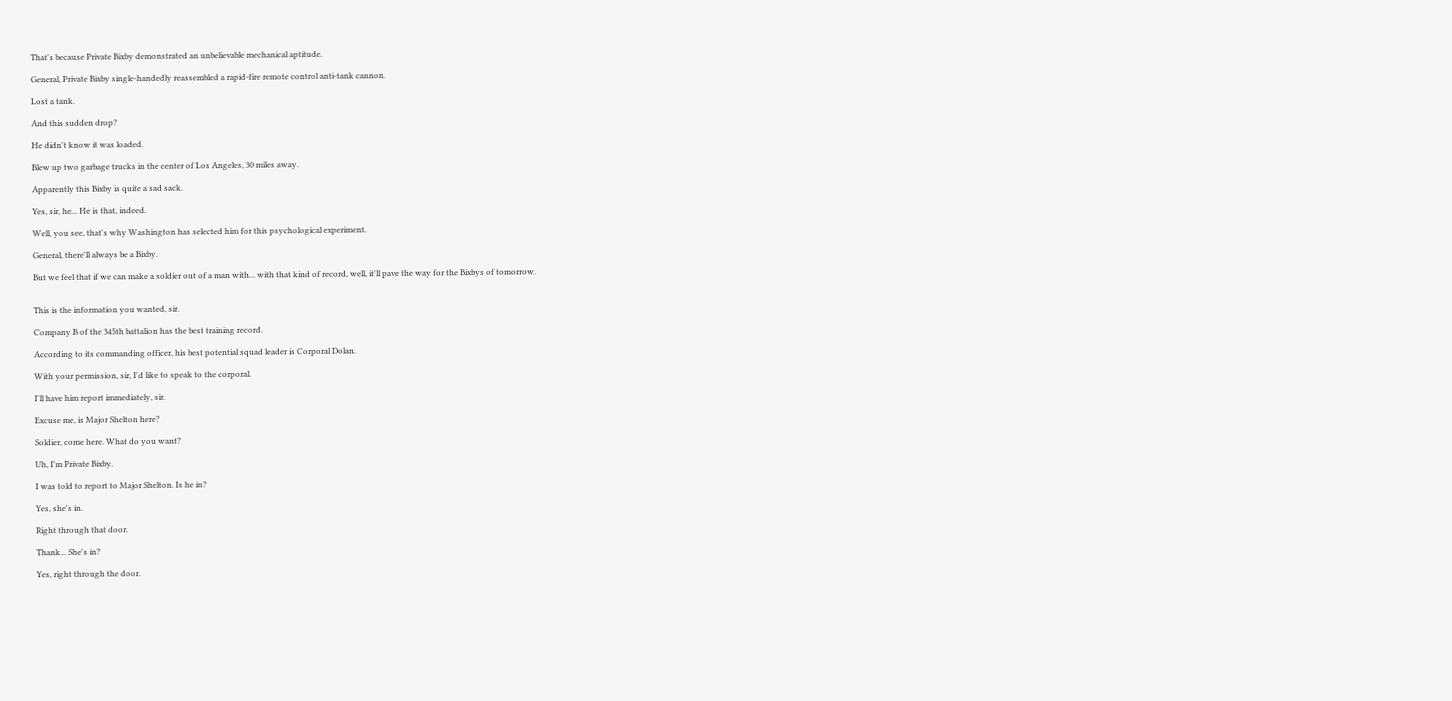That's because Private Bixby demonstrated an unbelievable mechanical aptitude.

General, Private Bixby single-handedly reassembled a rapid-fire remote control anti-tank cannon.

Lost a tank.

And this sudden drop?

He didn't know it was loaded.

Blew up two garbage trucks in the center of Los Angeles, 30 miles away.

Apparently this Bixby is quite a sad sack.

Yes, sir, he... He is that, indeed.

Well, you see, that's why Washington has selected him for this psychological experiment.

General, there'll always be a Bixby.

But we feel that if we can make a soldier out of a man with... with that kind of record, well, it'll pave the way for the Bixbys of tomorrow.


This is the information you wanted, sir.

Company B of the 345th battalion has the best training record.

According to its commanding officer, his best potential squad leader is Corporal Dolan.

With your permission, sir, I'd like to speak to the corporal.

I'll have him report immediately, sir.

Excuse me, is Major Shelton here?

Soldier, come here. What do you want?

Uh, I'm Private Bixby.

I was told to report to Major Shelton. Is he in?

Yes, she's in.

Right through that door.

Thank... She's in?

Yes, right through the door.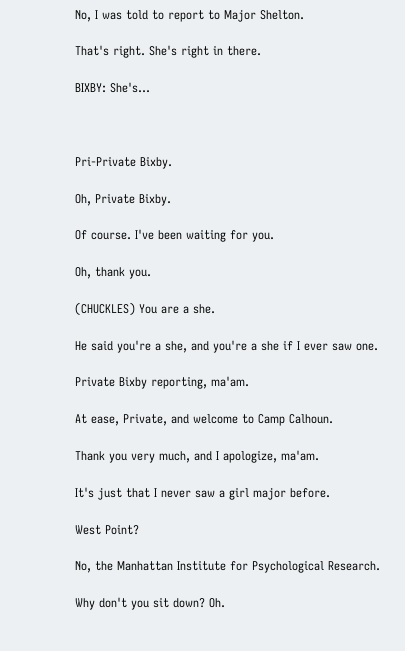No, I was told to report to Major Shelton.

That's right. She's right in there.

BIXBY: She's...



Pri-Private Bixby.

Oh, Private Bixby.

Of course. I've been waiting for you.

Oh, thank you.

(CHUCKLES) You are a she.

He said you're a she, and you're a she if I ever saw one.

Private Bixby reporting, ma'am.

At ease, Private, and welcome to Camp Calhoun.

Thank you very much, and I apologize, ma'am.

It's just that I never saw a girl major before.

West Point?

No, the Manhattan Institute for Psychological Research.

Why don't you sit down? Oh.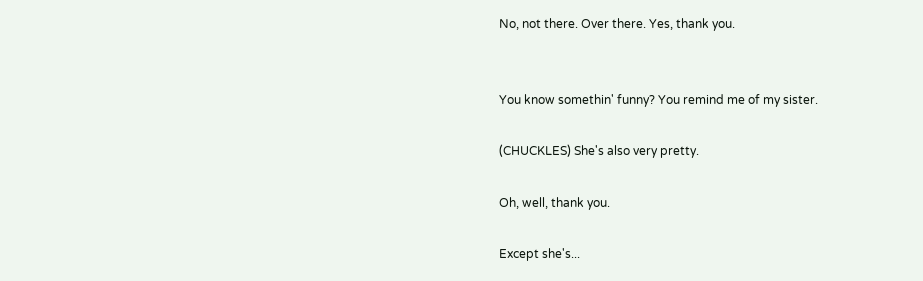No, not there. Over there. Yes, thank you.


You know somethin' funny? You remind me of my sister.

(CHUCKLES) She's also very pretty.

Oh, well, thank you.

Except she's...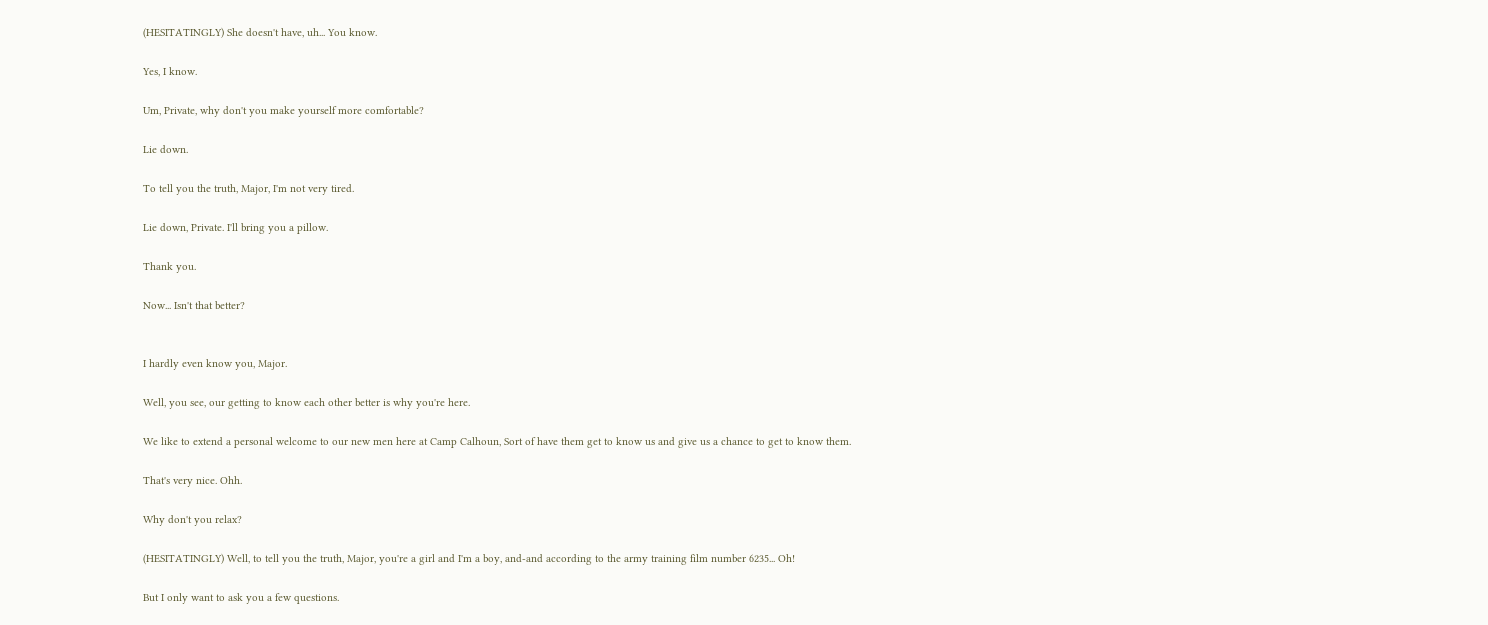(HESITATINGLY) She doesn't have, uh... You know.

Yes, I know.

Um, Private, why don't you make yourself more comfortable?

Lie down.

To tell you the truth, Major, I'm not very tired.

Lie down, Private. I'll bring you a pillow.

Thank you.

Now... Isn't that better?


I hardly even know you, Major.

Well, you see, our getting to know each other better is why you're here.

We like to extend a personal welcome to our new men here at Camp Calhoun, Sort of have them get to know us and give us a chance to get to know them.

That's very nice. Ohh.

Why don't you relax?

(HESITATINGLY) Well, to tell you the truth, Major, you're a girl and I'm a boy, and-and according to the army training film number 6235... Oh!

But I only want to ask you a few questions.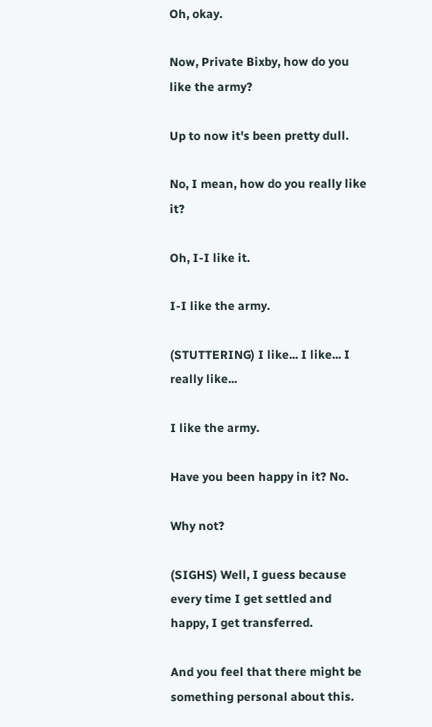Oh, okay.

Now, Private Bixby, how do you like the army?

Up to now it's been pretty dull.

No, I mean, how do you really like it?

Oh, I-I like it.

I-I like the army.

(STUTTERING) I like... I like... I really like...

I like the army.

Have you been happy in it? No.

Why not?

(SIGHS) Well, I guess because every time I get settled and happy, I get transferred.

And you feel that there might be something personal about this.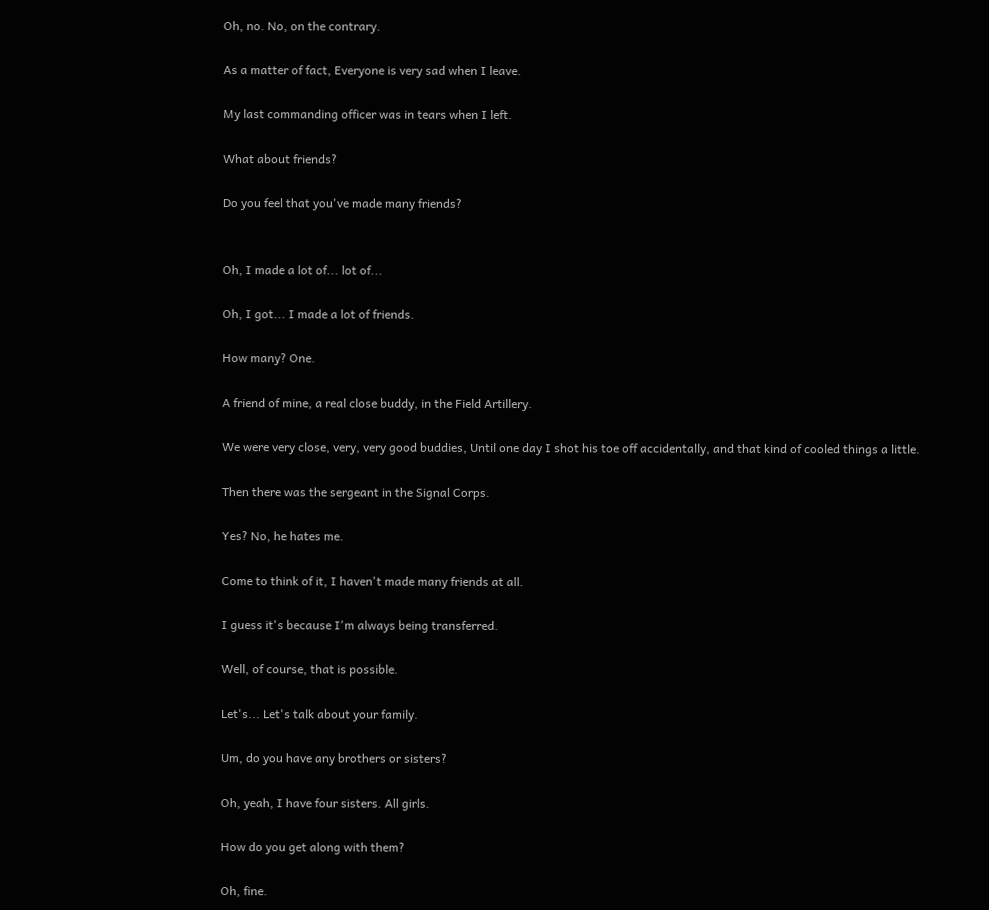Oh, no. No, on the contrary.

As a matter of fact, Everyone is very sad when I leave.

My last commanding officer was in tears when I left.

What about friends?

Do you feel that you've made many friends?


Oh, I made a lot of... lot of...

Oh, I got... I made a lot of friends.

How many? One.

A friend of mine, a real close buddy, in the Field Artillery.

We were very close, very, very good buddies, Until one day I shot his toe off accidentally, and that kind of cooled things a little.

Then there was the sergeant in the Signal Corps.

Yes? No, he hates me.

Come to think of it, I haven't made many friends at all.

I guess it's because I'm always being transferred.

Well, of course, that is possible.

Let's... Let's talk about your family.

Um, do you have any brothers or sisters?

Oh, yeah, I have four sisters. All girls.

How do you get along with them?

Oh, fine.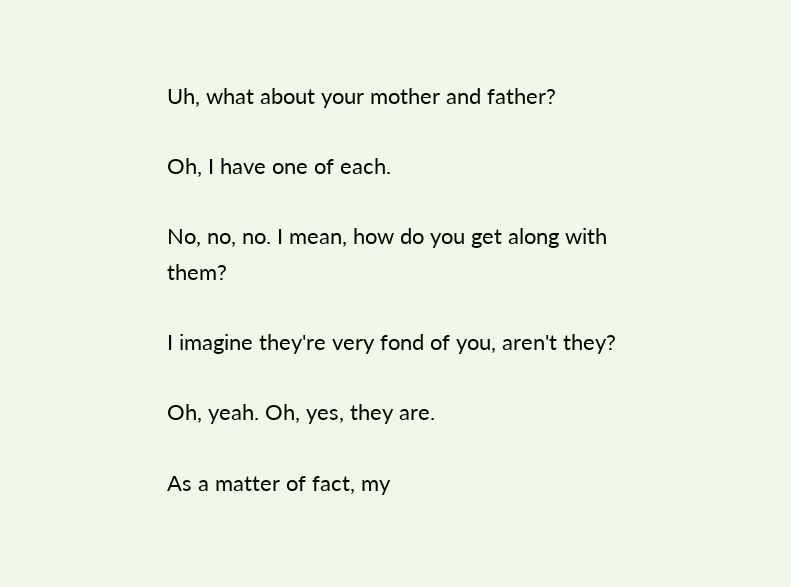Uh, what about your mother and father?

Oh, I have one of each.

No, no, no. I mean, how do you get along with them?

I imagine they're very fond of you, aren't they?

Oh, yeah. Oh, yes, they are.

As a matter of fact, my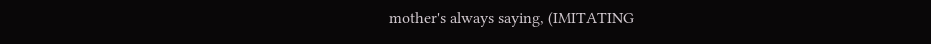mother's always saying, (IMITATING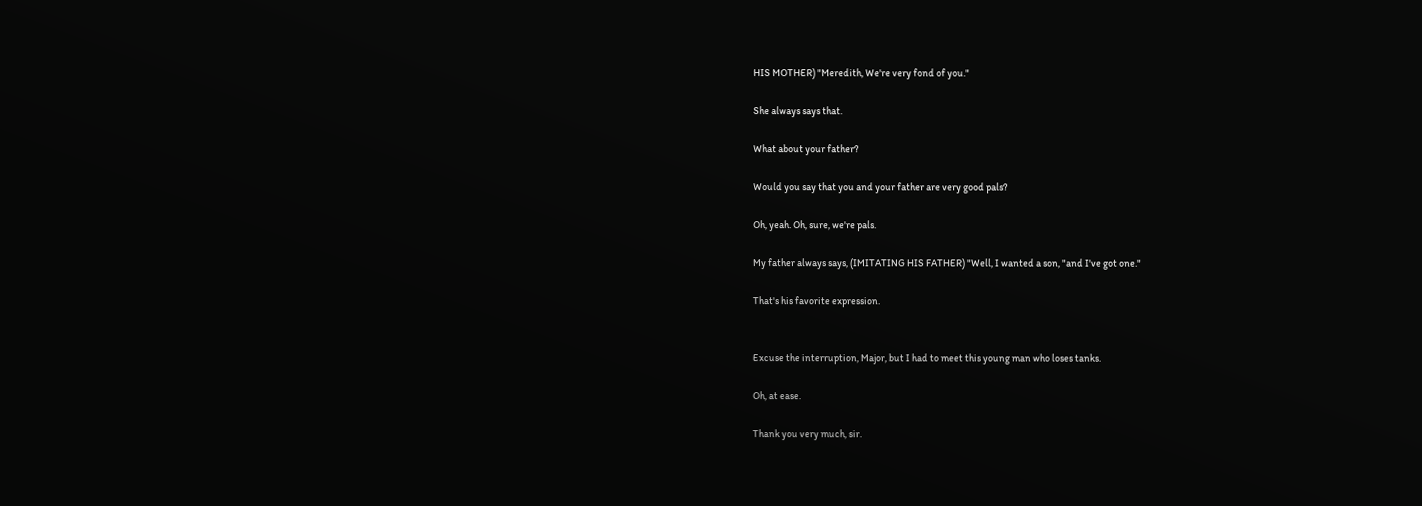HIS MOTHER) "Meredith, We're very fond of you."

She always says that.

What about your father?

Would you say that you and your father are very good pals?

Oh, yeah. Oh, sure, we're pals.

My father always says, (IMITATING HIS FATHER) "Well, I wanted a son, "and I've got one."

That's his favorite expression.


Excuse the interruption, Major, but I had to meet this young man who loses tanks.

Oh, at ease.

Thank you very much, sir.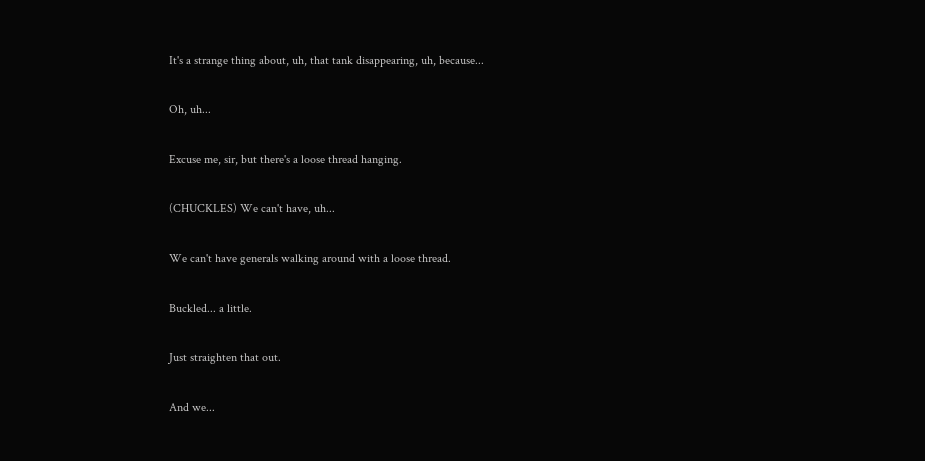It's a strange thing about, uh, that tank disappearing, uh, because...

Oh, uh...

Excuse me, sir, but there's a loose thread hanging.

(CHUCKLES) We can't have, uh...

We can't have generals walking around with a loose thread.

Buckled... a little.

Just straighten that out.

And we...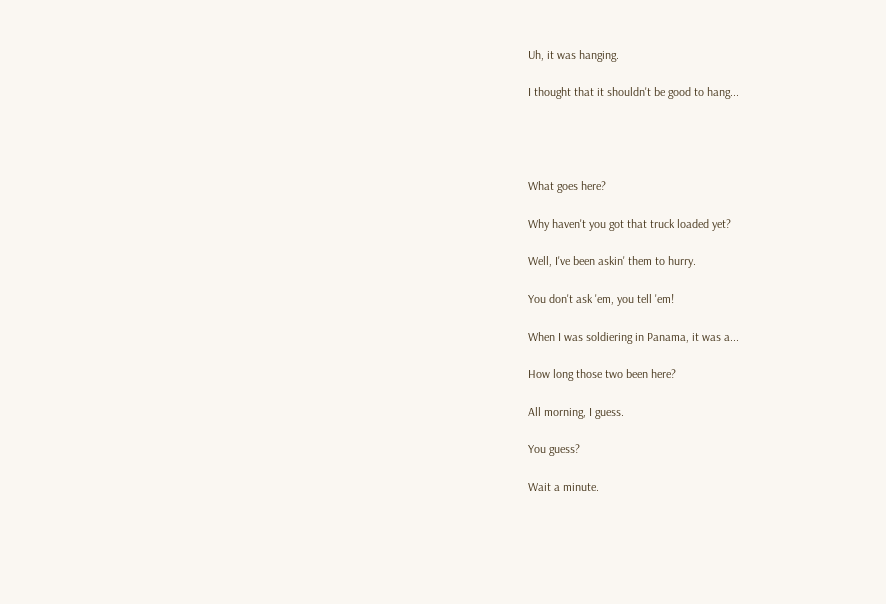Uh, it was hanging.

I thought that it shouldn't be good to hang...




What goes here?

Why haven't you got that truck loaded yet?

Well, I've been askin' them to hurry.

You don't ask 'em, you tell 'em!

When I was soldiering in Panama, it was a...

How long those two been here?

All morning, I guess.

You guess?

Wait a minute.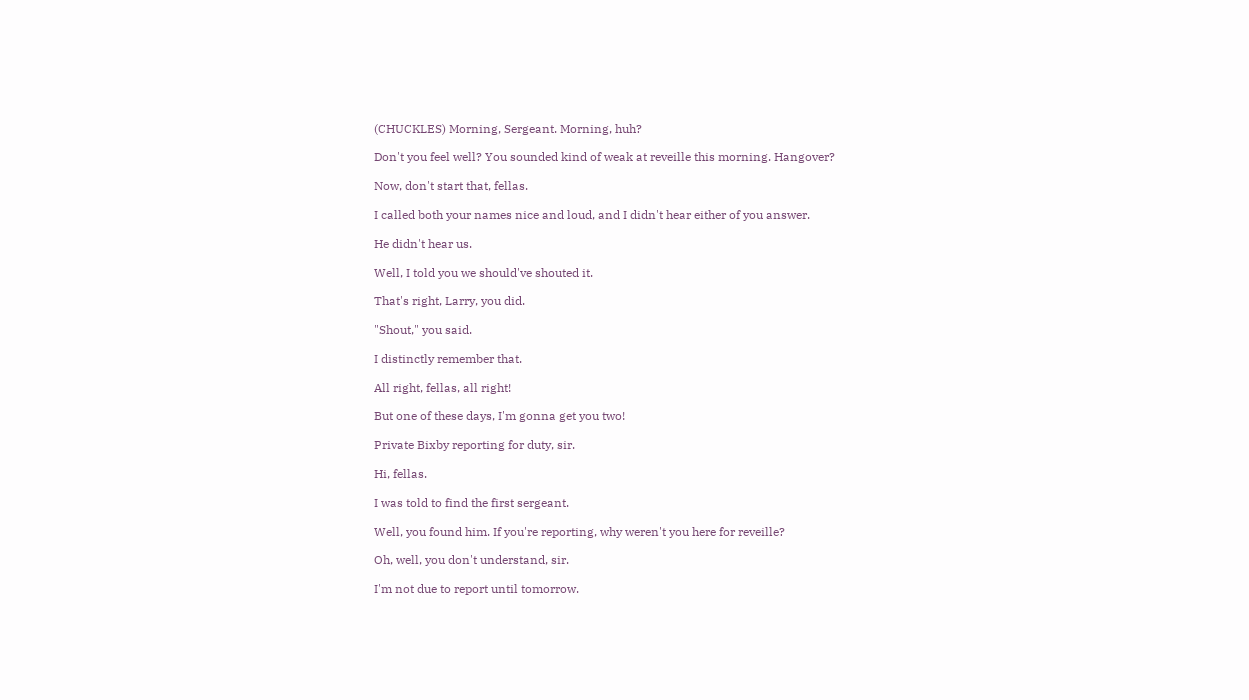(CHUCKLES) Morning, Sergeant. Morning, huh?

Don't you feel well? You sounded kind of weak at reveille this morning. Hangover?

Now, don't start that, fellas.

I called both your names nice and loud, and I didn't hear either of you answer.

He didn't hear us.

Well, I told you we should've shouted it.

That's right, Larry, you did.

"Shout," you said.

I distinctly remember that.

All right, fellas, all right!

But one of these days, I'm gonna get you two!

Private Bixby reporting for duty, sir.

Hi, fellas.

I was told to find the first sergeant.

Well, you found him. If you're reporting, why weren't you here for reveille?

Oh, well, you don't understand, sir.

I'm not due to report until tomorrow.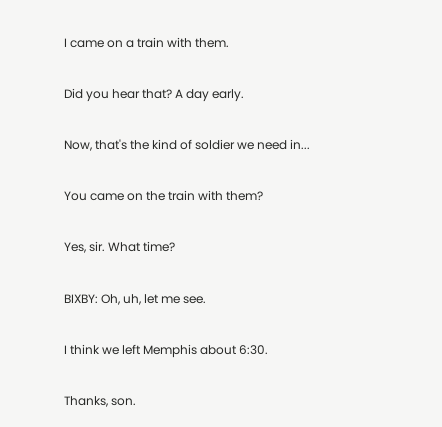I came on a train with them.

Did you hear that? A day early.

Now, that's the kind of soldier we need in...

You came on the train with them?

Yes, sir. What time?

BIXBY: Oh, uh, let me see.

I think we left Memphis about 6:30.

Thanks, son.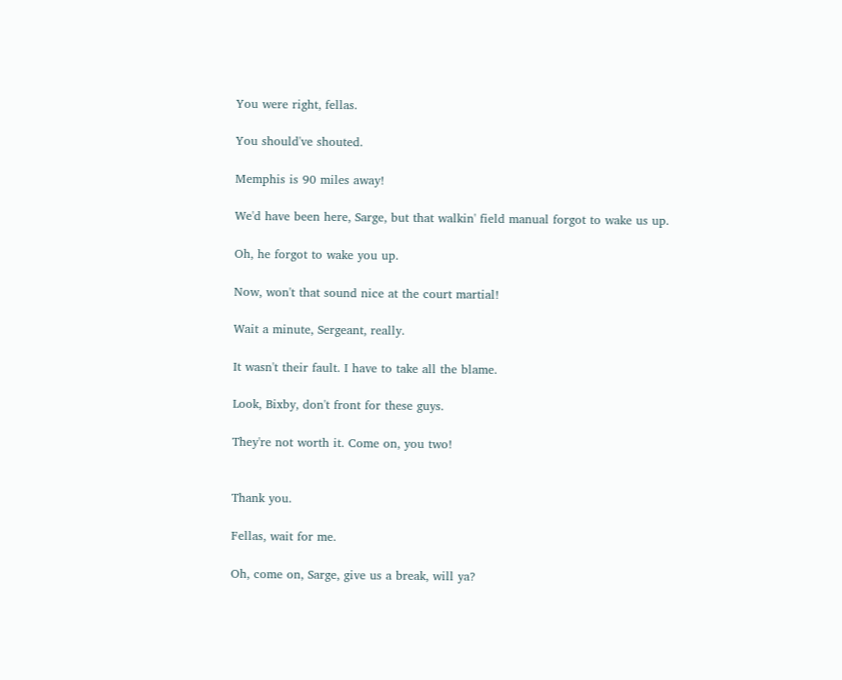You were right, fellas.

You should've shouted.

Memphis is 90 miles away!

We'd have been here, Sarge, but that walkin' field manual forgot to wake us up.

Oh, he forgot to wake you up.

Now, won't that sound nice at the court martial!

Wait a minute, Sergeant, really.

It wasn't their fault. I have to take all the blame.

Look, Bixby, don't front for these guys.

They're not worth it. Come on, you two!


Thank you.

Fellas, wait for me.

Oh, come on, Sarge, give us a break, will ya?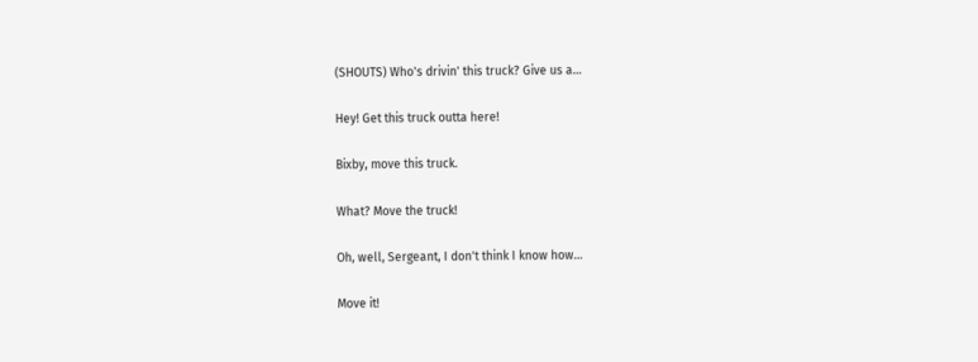(SHOUTS) Who's drivin' this truck? Give us a...

Hey! Get this truck outta here!

Bixby, move this truck.

What? Move the truck!

Oh, well, Sergeant, I don't think I know how...

Move it!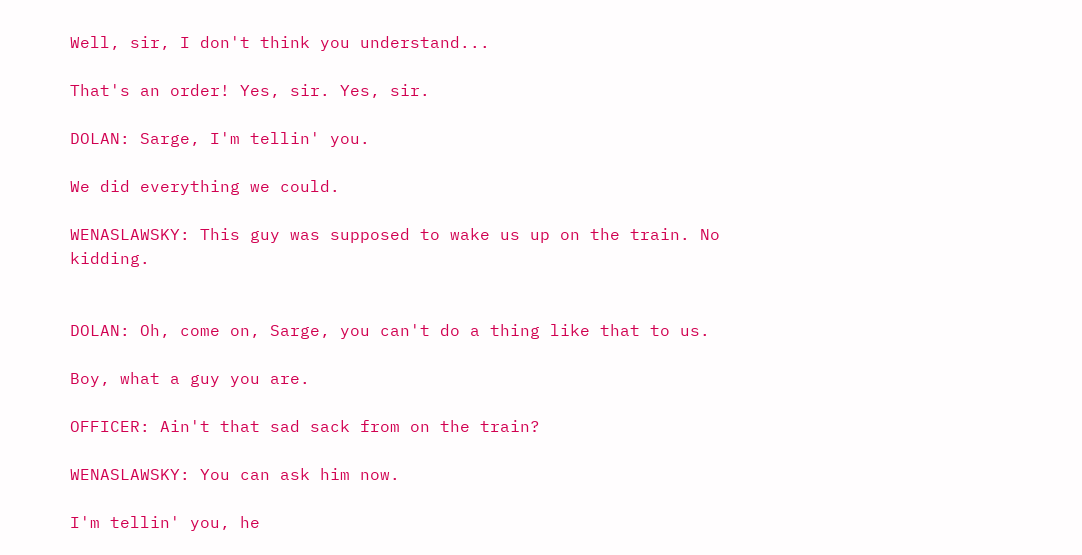Well, sir, I don't think you understand...

That's an order! Yes, sir. Yes, sir.

DOLAN: Sarge, I'm tellin' you.

We did everything we could.

WENASLAWSKY: This guy was supposed to wake us up on the train. No kidding.


DOLAN: Oh, come on, Sarge, you can't do a thing like that to us.

Boy, what a guy you are.

OFFICER: Ain't that sad sack from on the train?

WENASLAWSKY: You can ask him now.

I'm tellin' you, he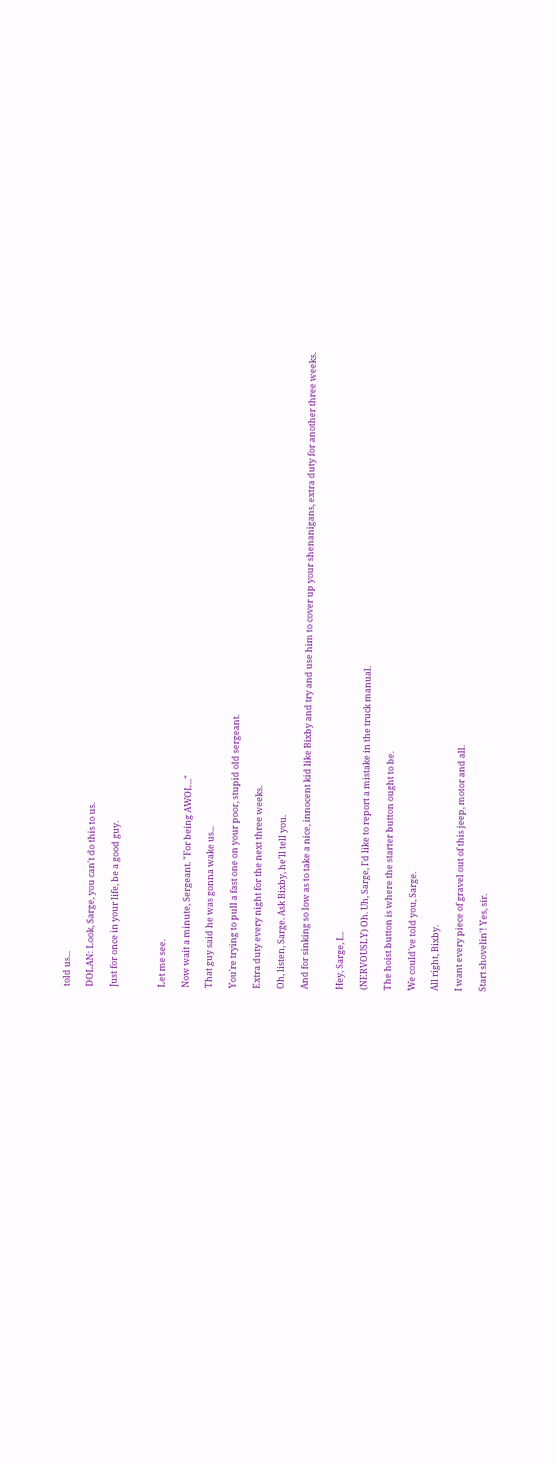told us...

DOLAN: Look, Sarge, you can't do this to us.

Just for once in your life, be a good guy.



Let me see.

Now wait a minute, Sergeant. "For being AWOL..."

That guy said he was gonna wake us...

You're trying to pull a fast one on your poor, stupid old sergeant.

Extra duty every night for the next three weeks.

Oh, listen, Sarge. Ask Bixby, he'll tell you.

And for sinking so low as to take a nice, innocent kid like Bixby and try and use him to cover up your shenanigans, extra duty for another three weeks.


Hey, Sarge, I...

(NERVOUSLY) Oh. Uh, Sarge, I'd like to report a mistake in the truck manual.

The hoist button is where the starter button ought to be.

We could've told you, Sarge.

All right, Bixby.

I want every piece of gravel out of this jeep, motor and all.

Start shovelin'! Yes, sir.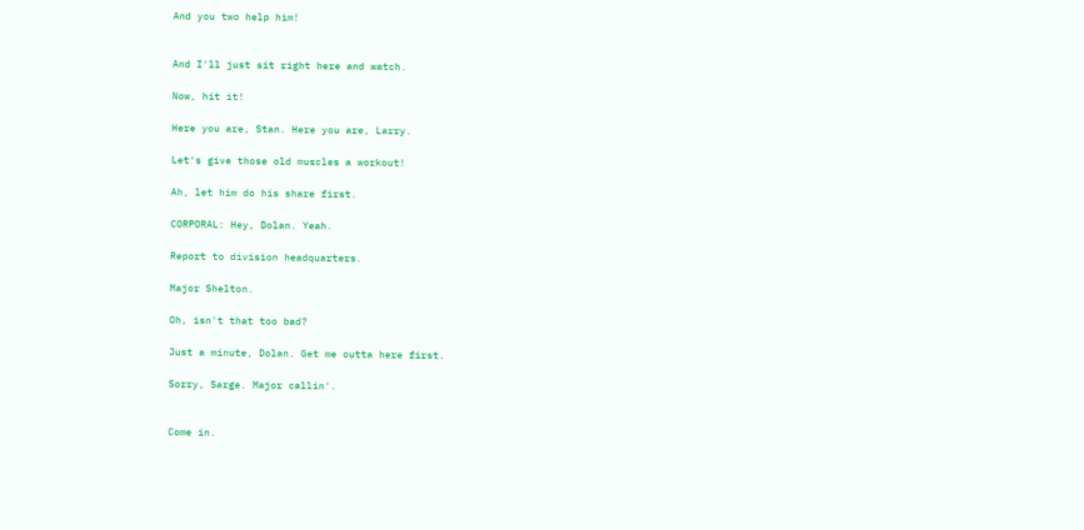And you two help him!


And I'll just sit right here and watch.

Now, hit it!

Here you are, Stan. Here you are, Larry.

Let's give those old muscles a workout!

Ah, let him do his share first.

CORPORAL: Hey, Dolan. Yeah.

Report to division headquarters.

Major Shelton.

Oh, isn't that too bad?

Just a minute, Dolan. Get me outta here first.

Sorry, Sarge. Major callin'.


Come in.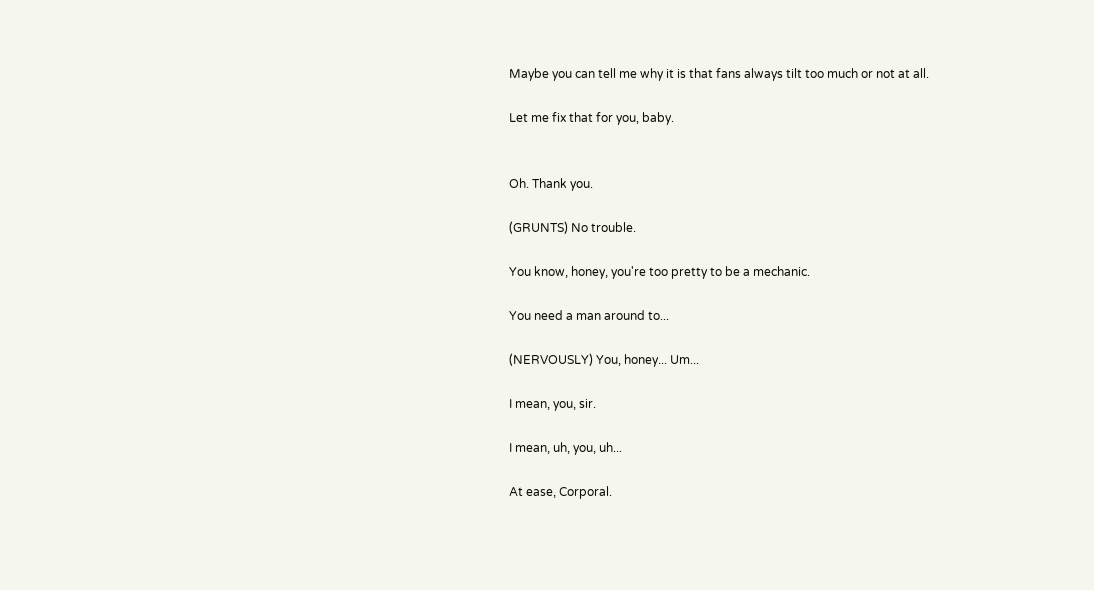Maybe you can tell me why it is that fans always tilt too much or not at all.

Let me fix that for you, baby.


Oh. Thank you.

(GRUNTS) No trouble.

You know, honey, you're too pretty to be a mechanic.

You need a man around to...

(NERVOUSLY) You, honey... Um...

I mean, you, sir.

I mean, uh, you, uh...

At ease, Corporal.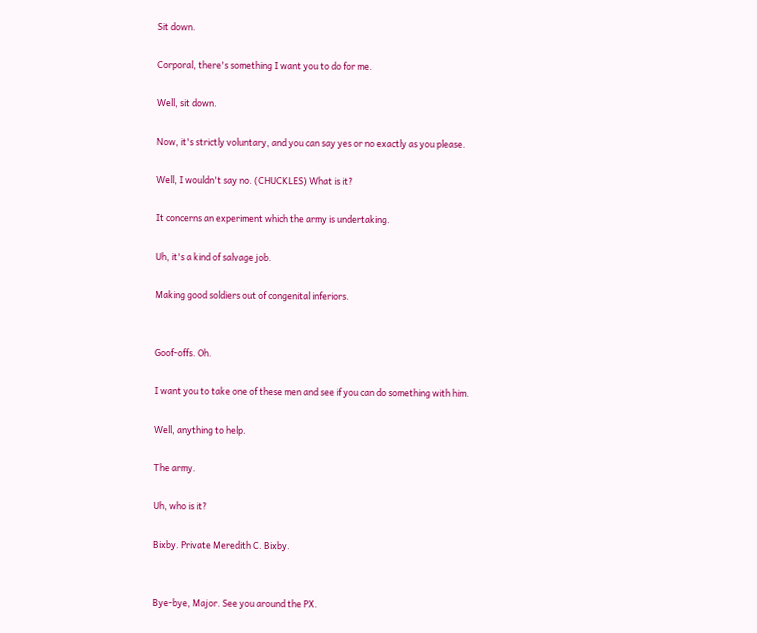Sit down.

Corporal, there's something I want you to do for me.

Well, sit down.

Now, it's strictly voluntary, and you can say yes or no exactly as you please.

Well, I wouldn't say no. (CHUCKLES) What is it?

It concerns an experiment which the army is undertaking.

Uh, it's a kind of salvage job.

Making good soldiers out of congenital inferiors.


Goof-offs. Oh.

I want you to take one of these men and see if you can do something with him.

Well, anything to help.

The army.

Uh, who is it?

Bixby. Private Meredith C. Bixby.


Bye-bye, Major. See you around the PX.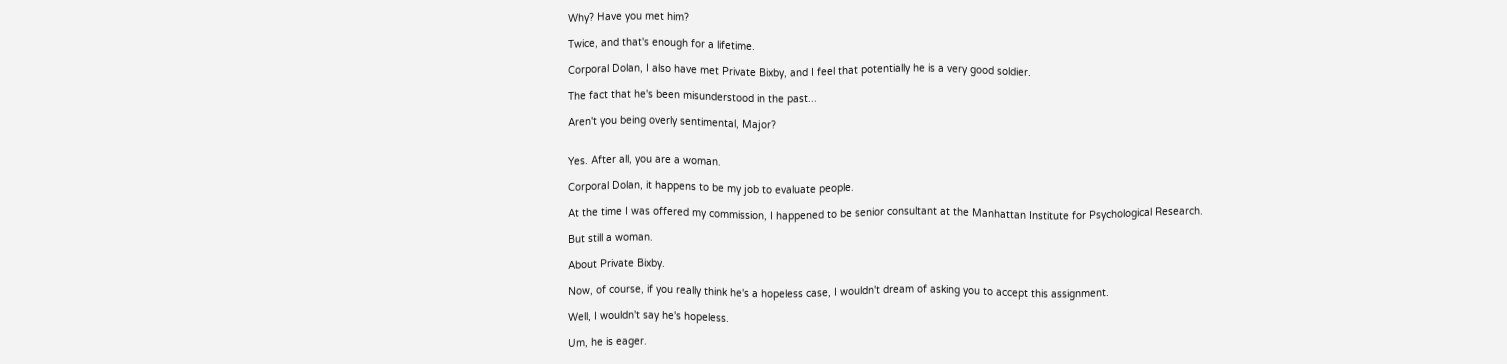Why? Have you met him?

Twice, and that's enough for a lifetime.

Corporal Dolan, I also have met Private Bixby, and I feel that potentially he is a very good soldier.

The fact that he's been misunderstood in the past...

Aren't you being overly sentimental, Major?


Yes. After all, you are a woman.

Corporal Dolan, it happens to be my job to evaluate people.

At the time I was offered my commission, I happened to be senior consultant at the Manhattan Institute for Psychological Research.

But still a woman.

About Private Bixby.

Now, of course, if you really think he's a hopeless case, I wouldn't dream of asking you to accept this assignment.

Well, I wouldn't say he's hopeless.

Um, he is eager.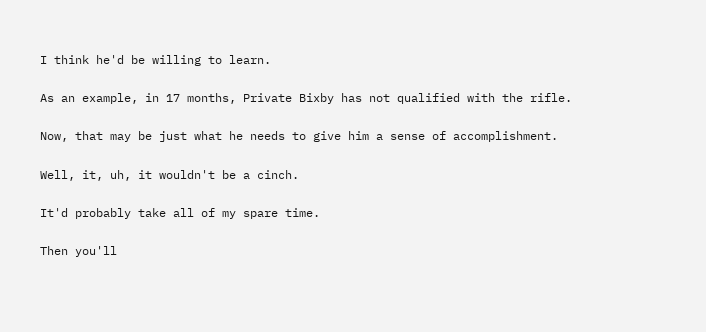I think he'd be willing to learn.

As an example, in 17 months, Private Bixby has not qualified with the rifle.

Now, that may be just what he needs to give him a sense of accomplishment.

Well, it, uh, it wouldn't be a cinch.

It'd probably take all of my spare time.

Then you'll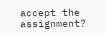accept the assignment?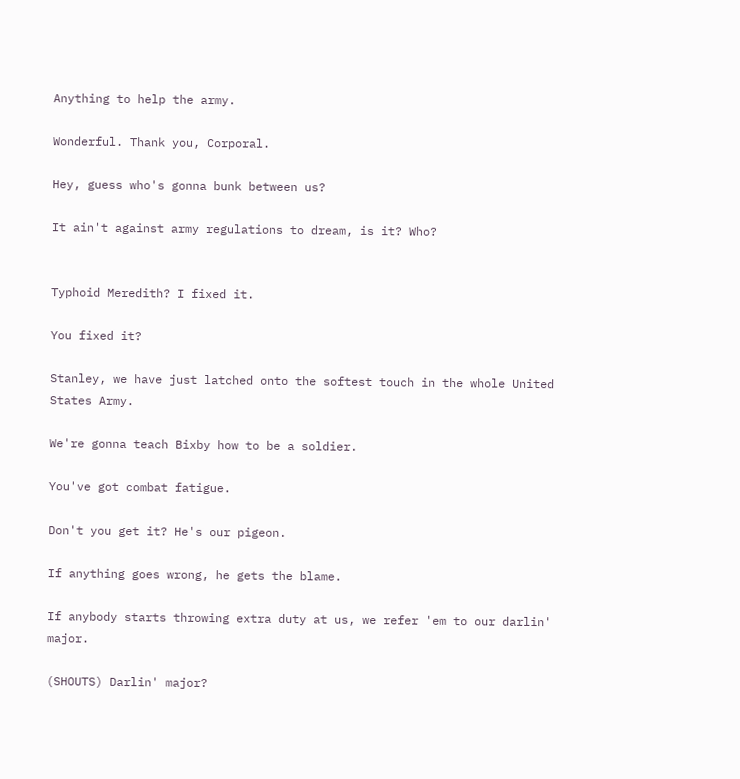Anything to help the army.

Wonderful. Thank you, Corporal.

Hey, guess who's gonna bunk between us?

It ain't against army regulations to dream, is it? Who?


Typhoid Meredith? I fixed it.

You fixed it?

Stanley, we have just latched onto the softest touch in the whole United States Army.

We're gonna teach Bixby how to be a soldier.

You've got combat fatigue.

Don't you get it? He's our pigeon.

If anything goes wrong, he gets the blame.

If anybody starts throwing extra duty at us, we refer 'em to our darlin' major.

(SHOUTS) Darlin' major?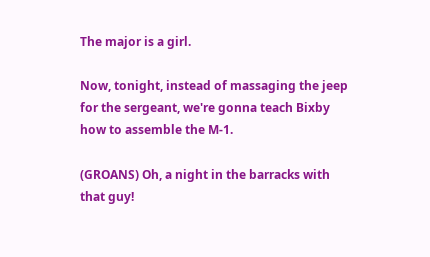The major is a girl.

Now, tonight, instead of massaging the jeep for the sergeant, we're gonna teach Bixby how to assemble the M-1.

(GROANS) Oh, a night in the barracks with that guy!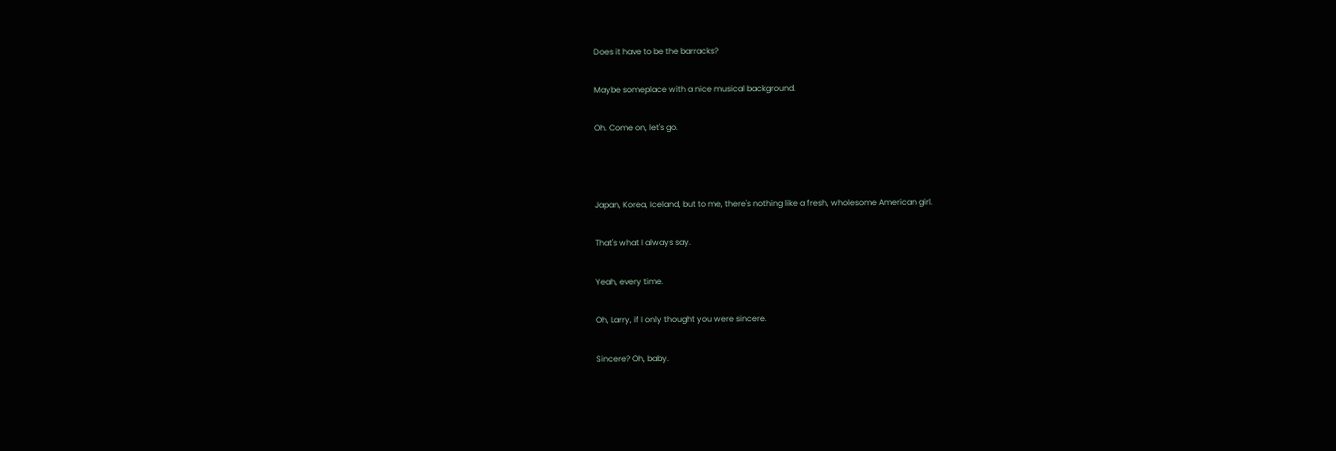Does it have to be the barracks?

Maybe someplace with a nice musical background.

Oh. Come on, let's go.



Japan, Korea, Iceland, but to me, there's nothing like a fresh, wholesome American girl.

That's what I always say.

Yeah, every time.

Oh, Larry, if I only thought you were sincere.

Sincere? Oh, baby.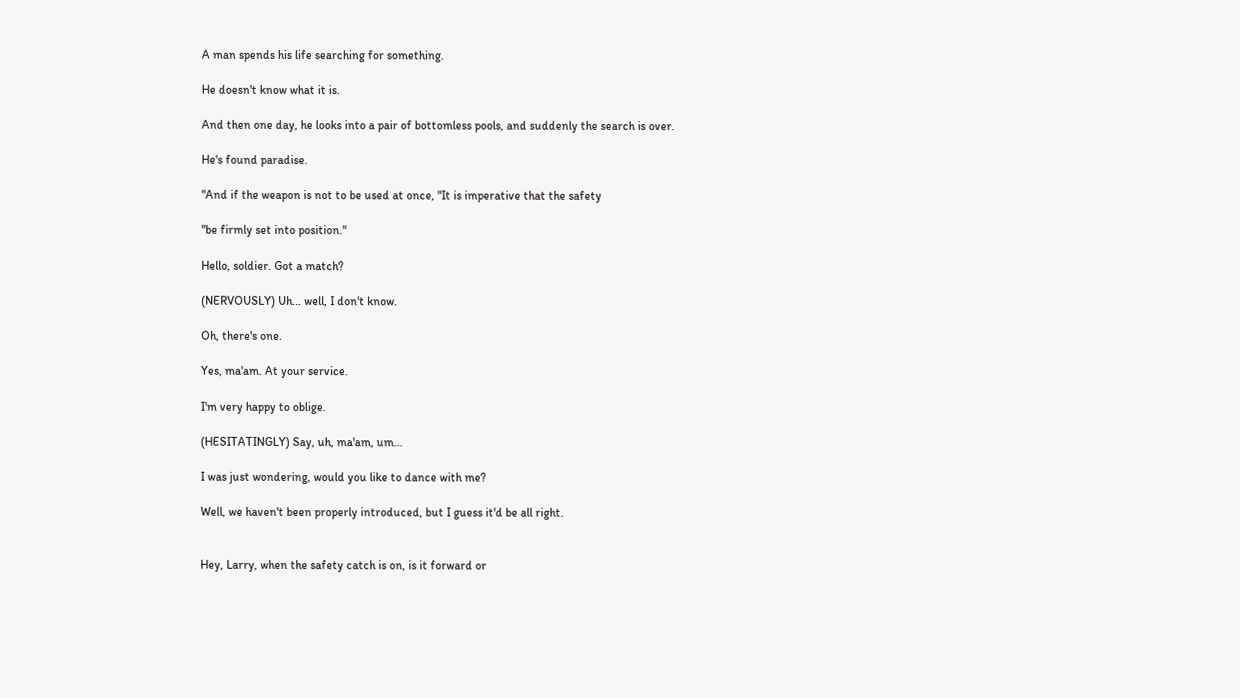A man spends his life searching for something.

He doesn't know what it is.

And then one day, he looks into a pair of bottomless pools, and suddenly the search is over.

He's found paradise.

"And if the weapon is not to be used at once, "It is imperative that the safety

"be firmly set into position."

Hello, soldier. Got a match?

(NERVOUSLY) Uh... well, I don't know.

Oh, there's one.

Yes, ma'am. At your service.

I'm very happy to oblige.

(HESITATINGLY) Say, uh, ma'am, um...

I was just wondering, would you like to dance with me?

Well, we haven't been properly introduced, but I guess it'd be all right.


Hey, Larry, when the safety catch is on, is it forward or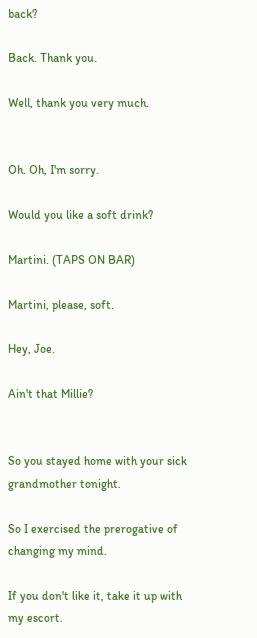back?

Back. Thank you.

Well, thank you very much.


Oh. Oh, I'm sorry.

Would you like a soft drink?

Martini. (TAPS ON BAR)

Martini, please, soft.

Hey, Joe.

Ain't that Millie?


So you stayed home with your sick grandmother tonight.

So I exercised the prerogative of changing my mind.

If you don't like it, take it up with my escort.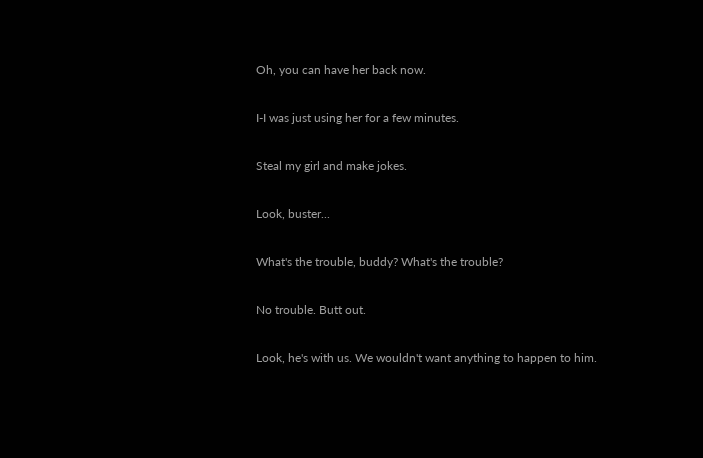Oh, you can have her back now.

I-I was just using her for a few minutes.

Steal my girl and make jokes.

Look, buster...

What's the trouble, buddy? What's the trouble?

No trouble. Butt out.

Look, he's with us. We wouldn't want anything to happen to him.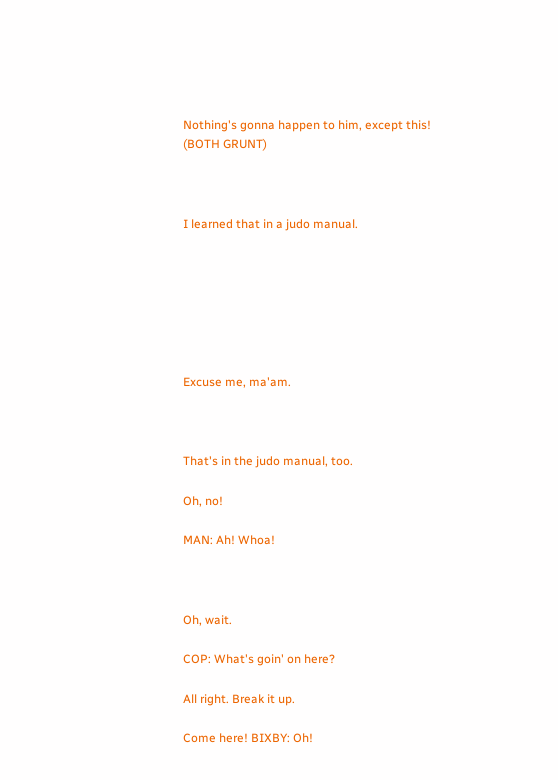Nothing's gonna happen to him, except this! (BOTH GRUNT)



I learned that in a judo manual.







Excuse me, ma'am.



That's in the judo manual, too.

Oh, no!

MAN: Ah! Whoa!



Oh, wait.

COP: What's goin' on here?

All right. Break it up.

Come here! BIXBY: Oh!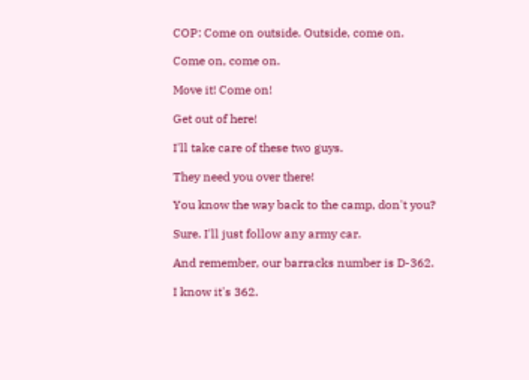COP: Come on outside. Outside, come on.

Come on, come on.

Move it! Come on!

Get out of here!

I'll take care of these two guys.

They need you over there!

You know the way back to the camp, don't you?

Sure. I'll just follow any army car.

And remember, our barracks number is D-362.

I know it's 362.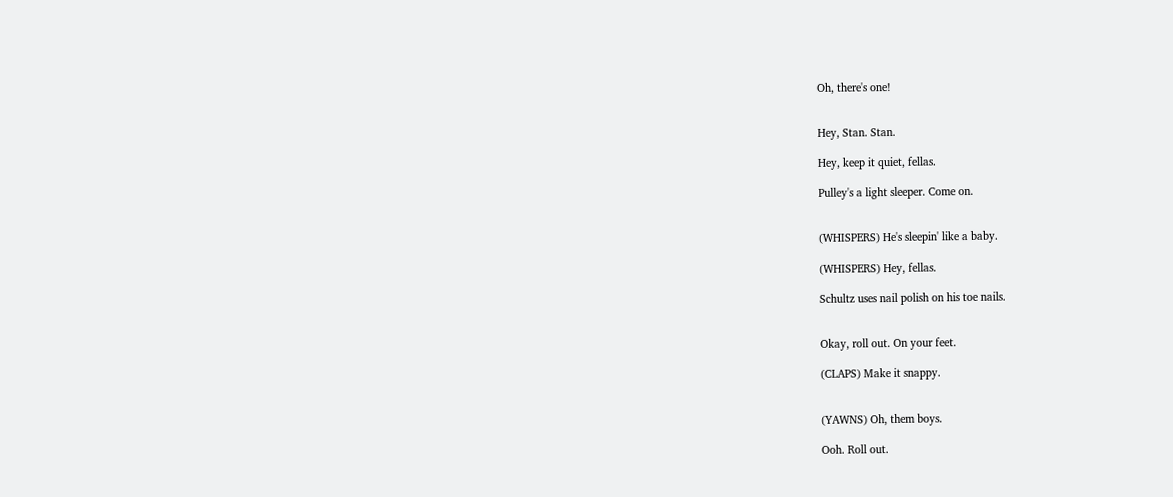Oh, there's one!


Hey, Stan. Stan.

Hey, keep it quiet, fellas.

Pulley's a light sleeper. Come on.


(WHISPERS) He's sleepin' like a baby.

(WHISPERS) Hey, fellas.

Schultz uses nail polish on his toe nails.


Okay, roll out. On your feet.

(CLAPS) Make it snappy.


(YAWNS) Oh, them boys.

Ooh. Roll out.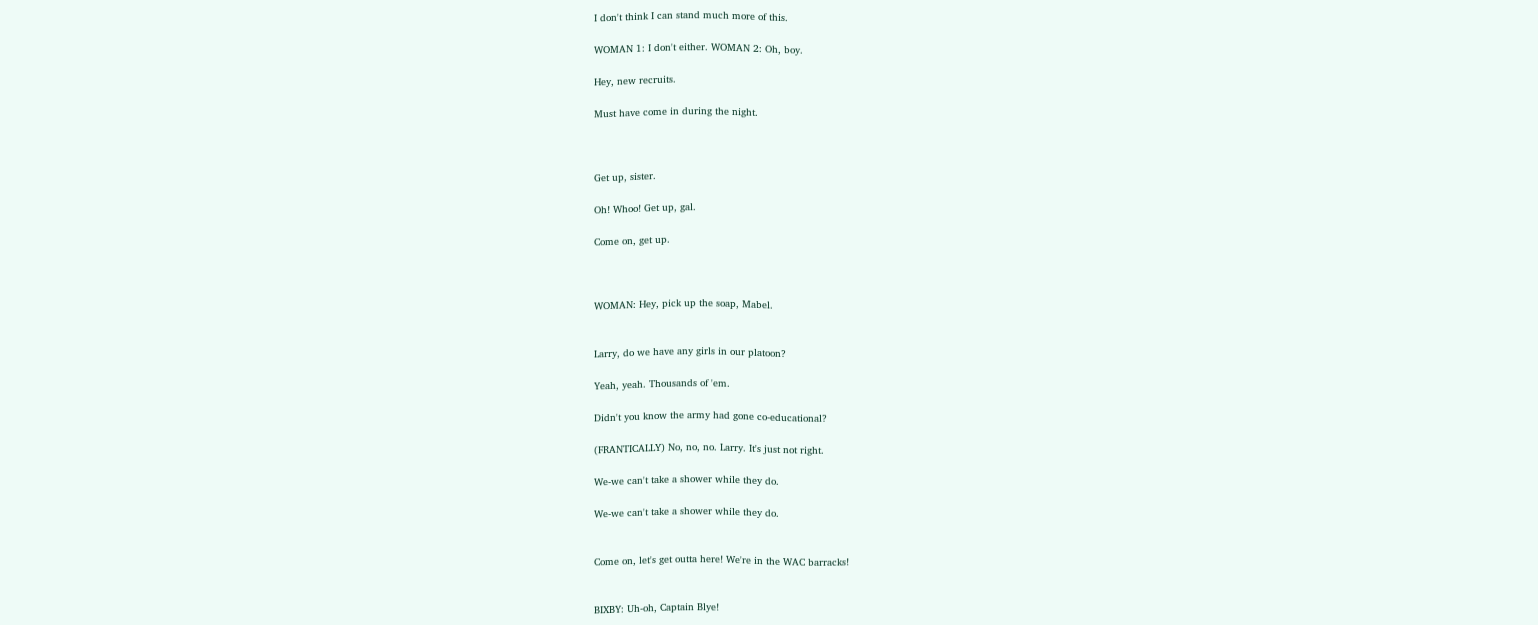I don't think I can stand much more of this.

WOMAN 1: I don't either. WOMAN 2: Oh, boy.

Hey, new recruits.

Must have come in during the night.



Get up, sister.

Oh! Whoo! Get up, gal.

Come on, get up.



WOMAN: Hey, pick up the soap, Mabel.


Larry, do we have any girls in our platoon?

Yeah, yeah. Thousands of 'em.

Didn't you know the army had gone co-educational?

(FRANTICALLY) No, no, no. Larry. It's just not right.

We-we can't take a shower while they do.

We-we can't take a shower while they do.


Come on, let's get outta here! We're in the WAC barracks!


BIXBY: Uh-oh, Captain Blye!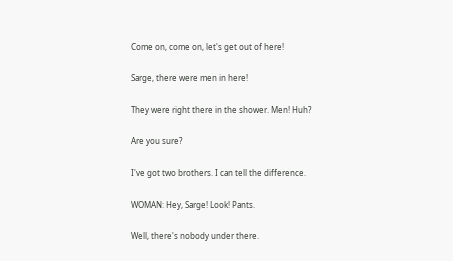Come on, come on, let's get out of here!

Sarge, there were men in here!

They were right there in the shower. Men! Huh?

Are you sure?

I've got two brothers. I can tell the difference.

WOMAN: Hey, Sarge! Look! Pants.

Well, there's nobody under there.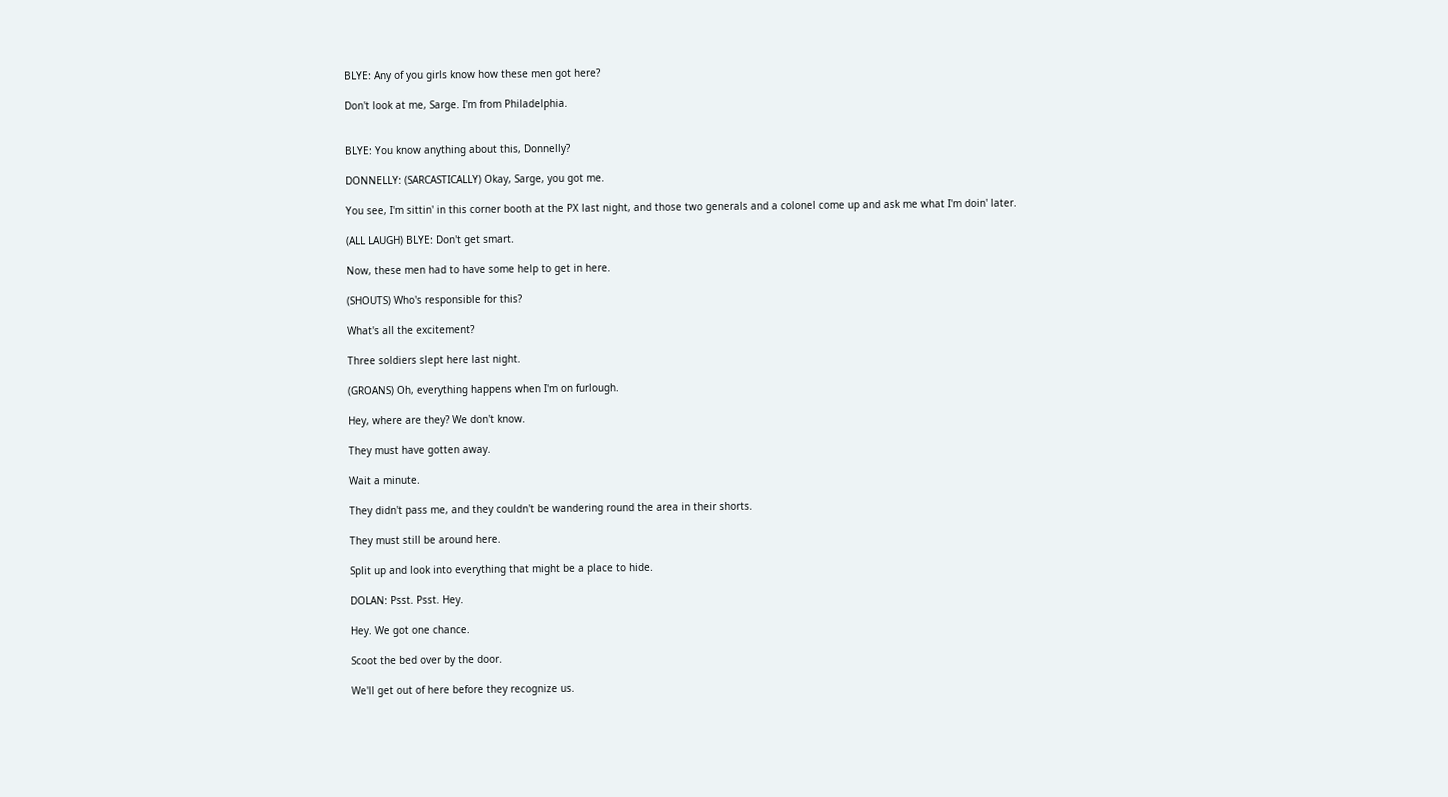BLYE: Any of you girls know how these men got here?

Don't look at me, Sarge. I'm from Philadelphia.


BLYE: You know anything about this, Donnelly?

DONNELLY: (SARCASTICALLY) Okay, Sarge, you got me.

You see, I'm sittin' in this corner booth at the PX last night, and those two generals and a colonel come up and ask me what I'm doin' later.

(ALL LAUGH) BLYE: Don't get smart.

Now, these men had to have some help to get in here.

(SHOUTS) Who's responsible for this?

What's all the excitement?

Three soldiers slept here last night.

(GROANS) Oh, everything happens when I'm on furlough.

Hey, where are they? We don't know.

They must have gotten away.

Wait a minute.

They didn't pass me, and they couldn't be wandering round the area in their shorts.

They must still be around here.

Split up and look into everything that might be a place to hide.

DOLAN: Psst. Psst. Hey.

Hey. We got one chance.

Scoot the bed over by the door.

We'll get out of here before they recognize us.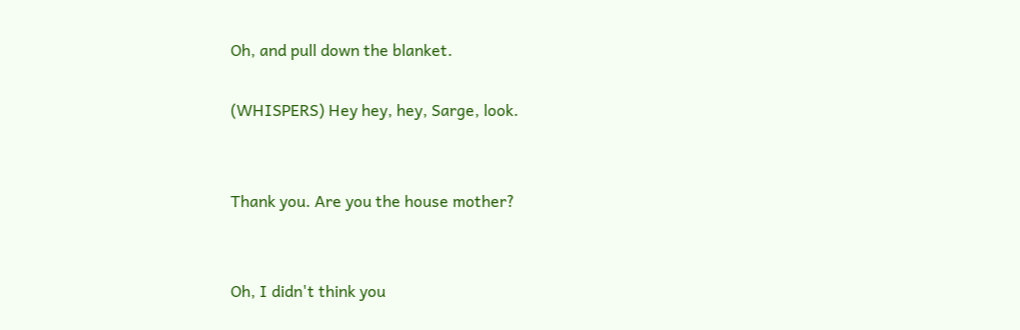Oh, and pull down the blanket.

(WHISPERS) Hey hey, hey, Sarge, look.


Thank you. Are you the house mother?


Oh, I didn't think you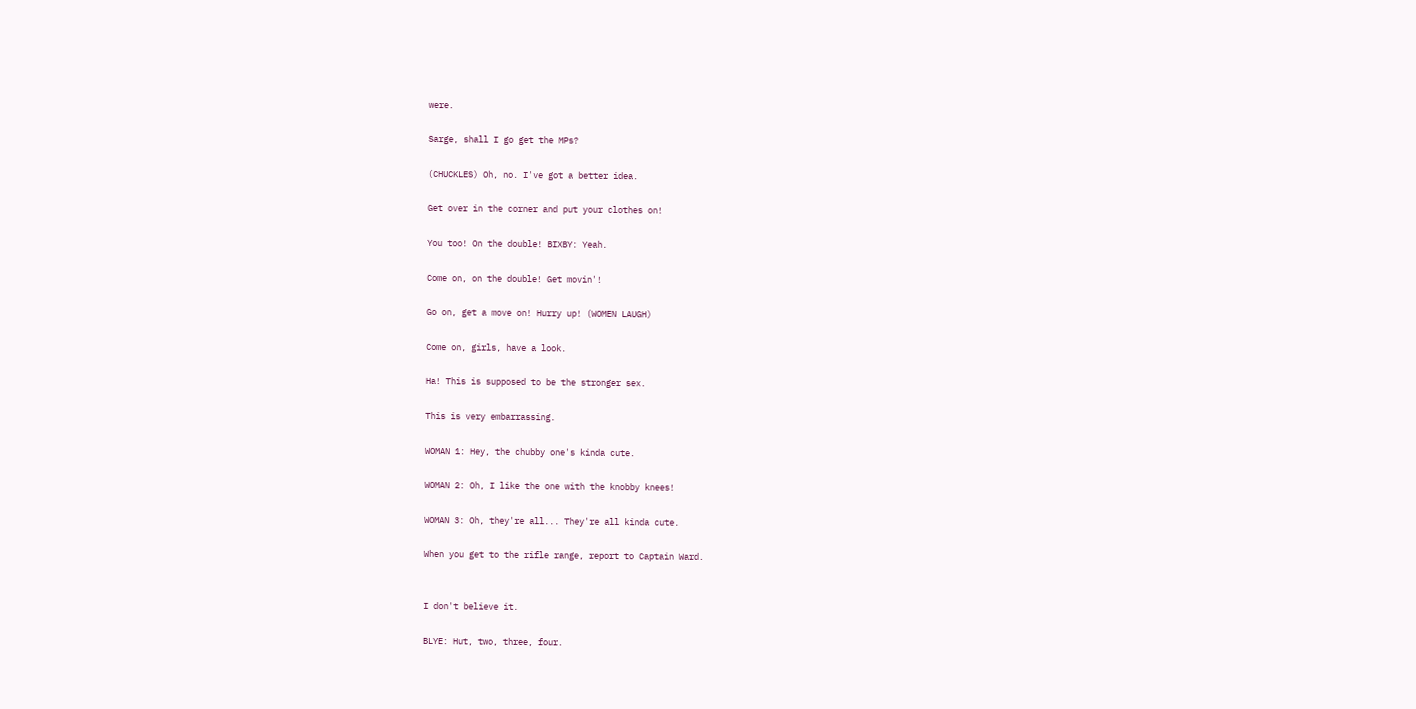were.

Sarge, shall I go get the MPs?

(CHUCKLES) Oh, no. I've got a better idea.

Get over in the corner and put your clothes on!

You too! On the double! BIXBY: Yeah.

Come on, on the double! Get movin'!

Go on, get a move on! Hurry up! (WOMEN LAUGH)

Come on, girls, have a look.

Ha! This is supposed to be the stronger sex.

This is very embarrassing.

WOMAN 1: Hey, the chubby one's kinda cute.

WOMAN 2: Oh, I like the one with the knobby knees!

WOMAN 3: Oh, they're all... They're all kinda cute.

When you get to the rifle range, report to Captain Ward.


I don't believe it.

BLYE: Hut, two, three, four.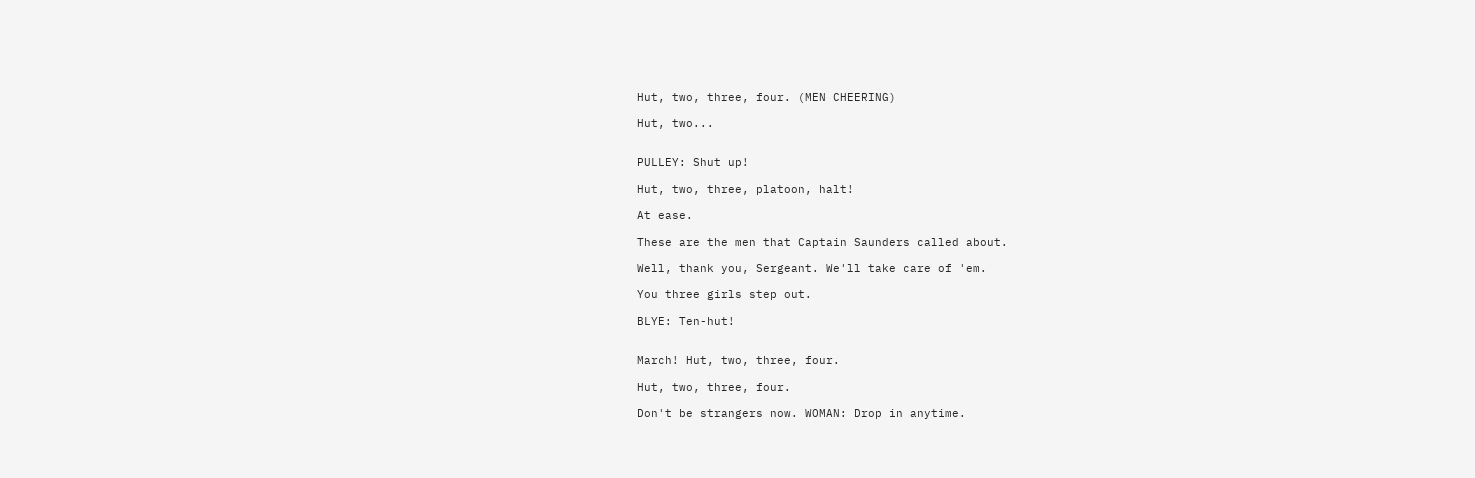Hut, two, three, four. (MEN CHEERING)

Hut, two...


PULLEY: Shut up!

Hut, two, three, platoon, halt!

At ease.

These are the men that Captain Saunders called about.

Well, thank you, Sergeant. We'll take care of 'em.

You three girls step out.

BLYE: Ten-hut!


March! Hut, two, three, four.

Hut, two, three, four.

Don't be strangers now. WOMAN: Drop in anytime.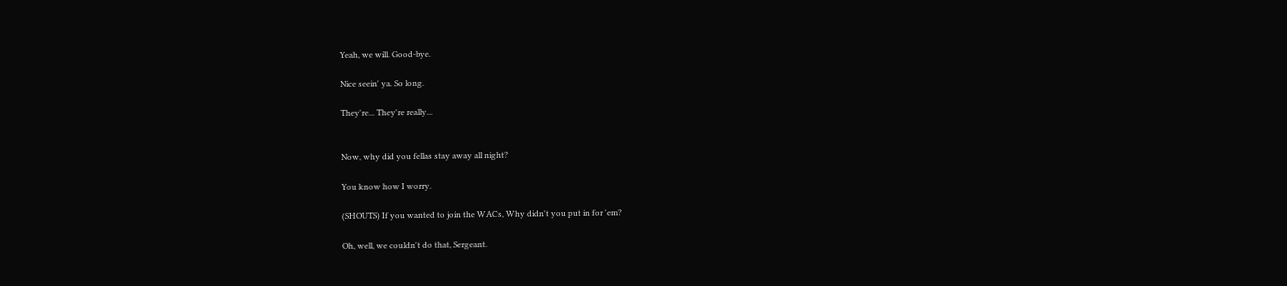Yeah, we will. Good-bye.

Nice seein' ya. So long.

They're... They're really...


Now, why did you fellas stay away all night?

You know how I worry.

(SHOUTS) If you wanted to join the WACs, Why didn't you put in for 'em?

Oh, well, we couldn't do that, Sergeant.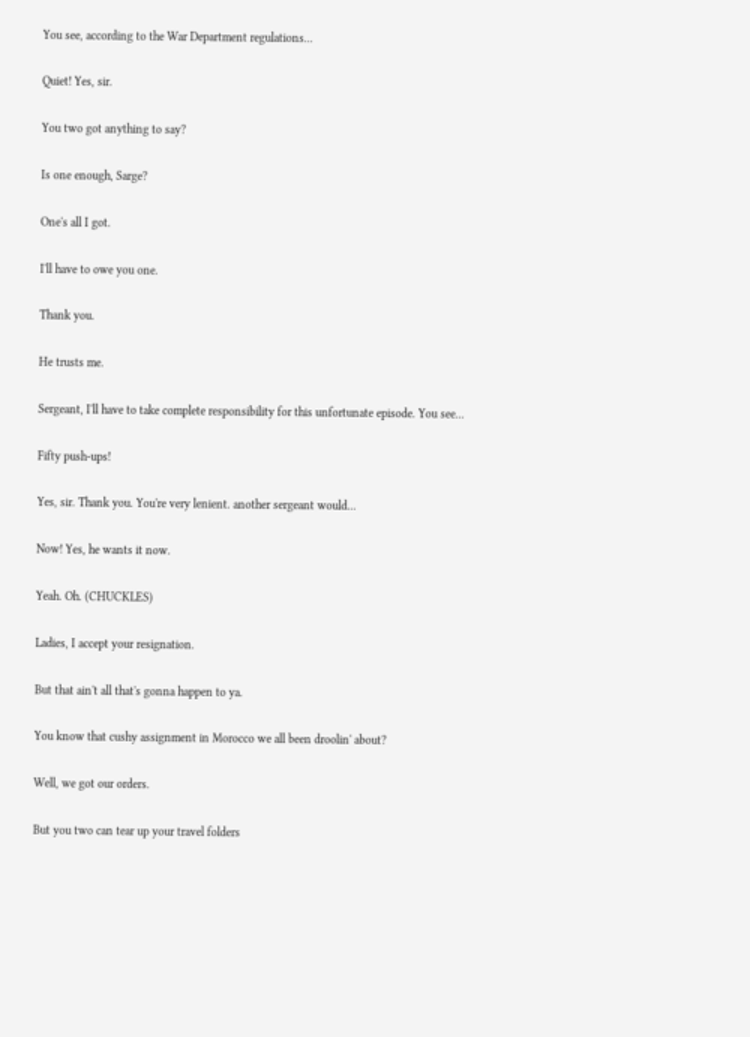You see, according to the War Department regulations...

Quiet! Yes, sir.

You two got anything to say?

Is one enough, Sarge?

One's all I got.

I'll have to owe you one.

Thank you.

He trusts me.

Sergeant, I'll have to take complete responsibility for this unfortunate episode. You see...

Fifty push-ups!

Yes, sir. Thank you. You're very lenient. another sergeant would...

Now! Yes, he wants it now.

Yeah. Oh. (CHUCKLES)

Ladies, I accept your resignation.

But that ain't all that's gonna happen to ya.

You know that cushy assignment in Morocco we all been droolin' about?

Well, we got our orders.

But you two can tear up your travel folders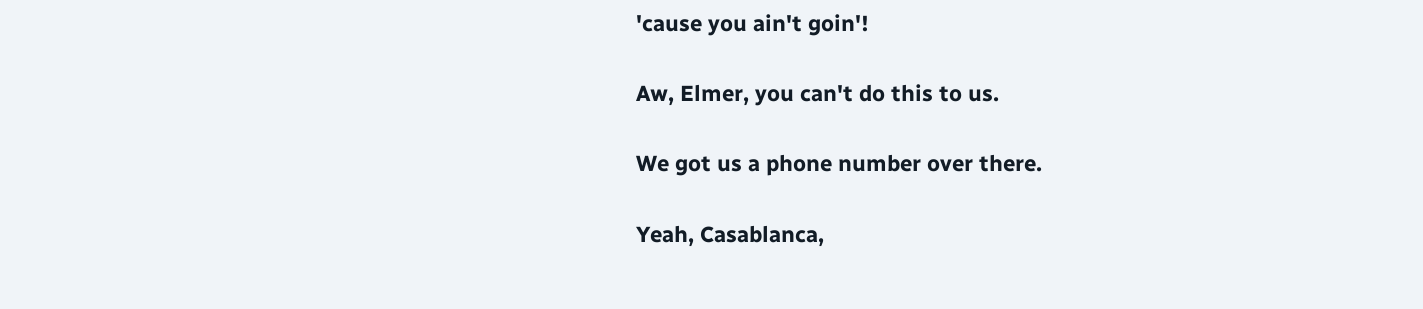'cause you ain't goin'!

Aw, Elmer, you can't do this to us.

We got us a phone number over there.

Yeah, Casablanca,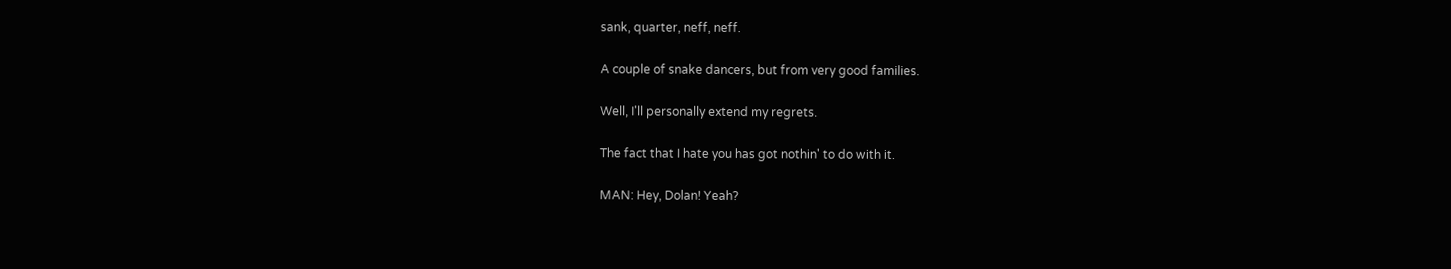sank, quarter, neff, neff.

A couple of snake dancers, but from very good families.

Well, I'll personally extend my regrets.

The fact that I hate you has got nothin' to do with it.

MAN: Hey, Dolan! Yeah?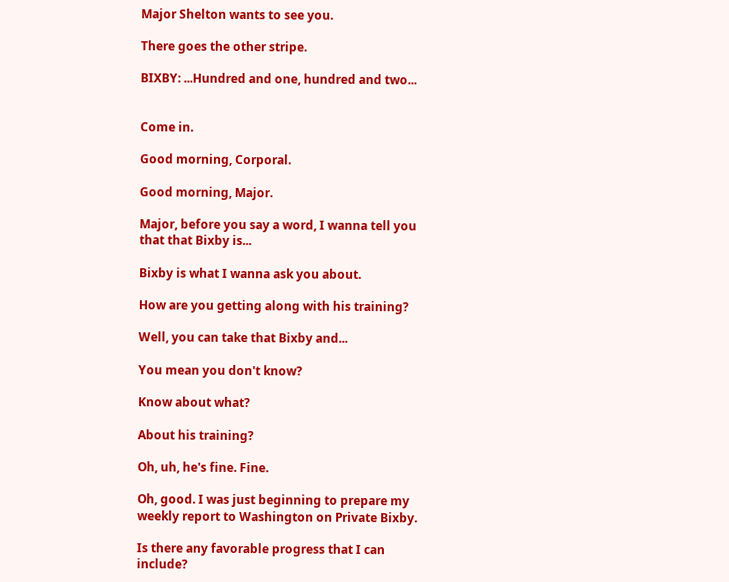Major Shelton wants to see you.

There goes the other stripe.

BIXBY: ...Hundred and one, hundred and two...


Come in.

Good morning, Corporal.

Good morning, Major.

Major, before you say a word, I wanna tell you that that Bixby is...

Bixby is what I wanna ask you about.

How are you getting along with his training?

Well, you can take that Bixby and...

You mean you don't know?

Know about what?

About his training?

Oh, uh, he's fine. Fine.

Oh, good. I was just beginning to prepare my weekly report to Washington on Private Bixby.

Is there any favorable progress that I can include?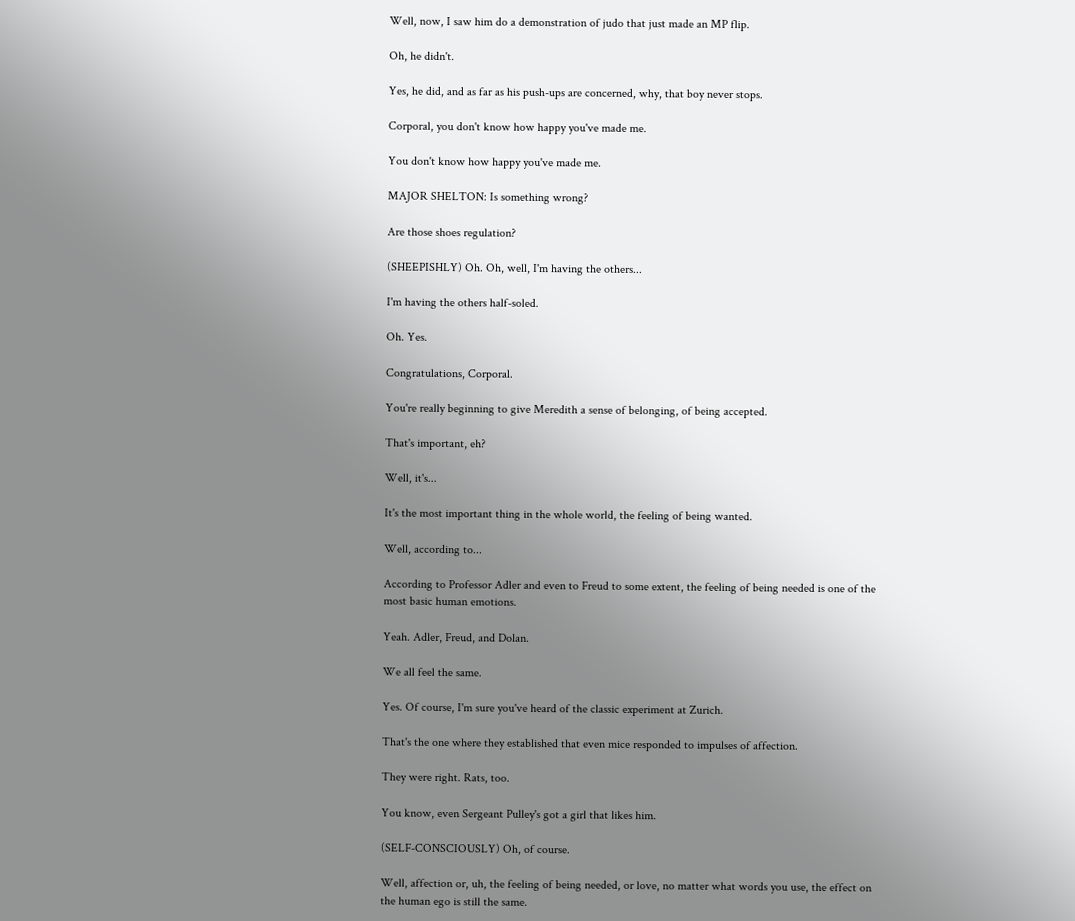Well, now, I saw him do a demonstration of judo that just made an MP flip.

Oh, he didn't.

Yes, he did, and as far as his push-ups are concerned, why, that boy never stops.

Corporal, you don't know how happy you've made me.

You don't know how happy you've made me.

MAJOR SHELTON: Is something wrong?

Are those shoes regulation?

(SHEEPISHLY) Oh. Oh, well, I'm having the others...

I'm having the others half-soled.

Oh. Yes.

Congratulations, Corporal.

You're really beginning to give Meredith a sense of belonging, of being accepted.

That's important, eh?

Well, it's...

It's the most important thing in the whole world, the feeling of being wanted.

Well, according to...

According to Professor Adler and even to Freud to some extent, the feeling of being needed is one of the most basic human emotions.

Yeah. Adler, Freud, and Dolan.

We all feel the same.

Yes. Of course, I'm sure you've heard of the classic experiment at Zurich.

That's the one where they established that even mice responded to impulses of affection.

They were right. Rats, too.

You know, even Sergeant Pulley's got a girl that likes him.

(SELF-CONSCIOUSLY) Oh, of course.

Well, affection or, uh, the feeling of being needed, or love, no matter what words you use, the effect on the human ego is still the same.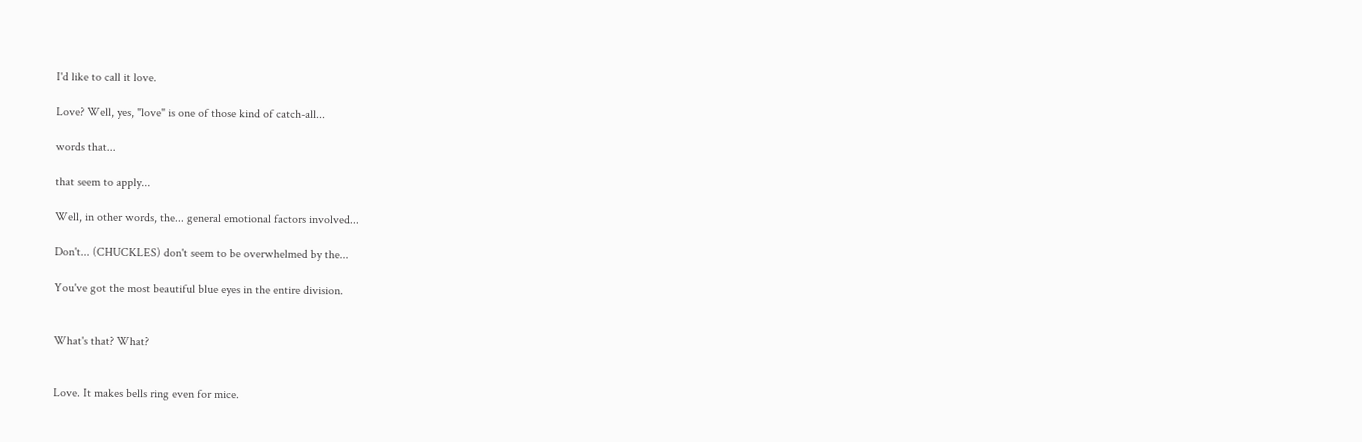I'd like to call it love.

Love? Well, yes, "love" is one of those kind of catch-all...

words that...

that seem to apply...

Well, in other words, the... general emotional factors involved...

Don't... (CHUCKLES) don't seem to be overwhelmed by the...

You've got the most beautiful blue eyes in the entire division.


What's that? What?


Love. It makes bells ring even for mice.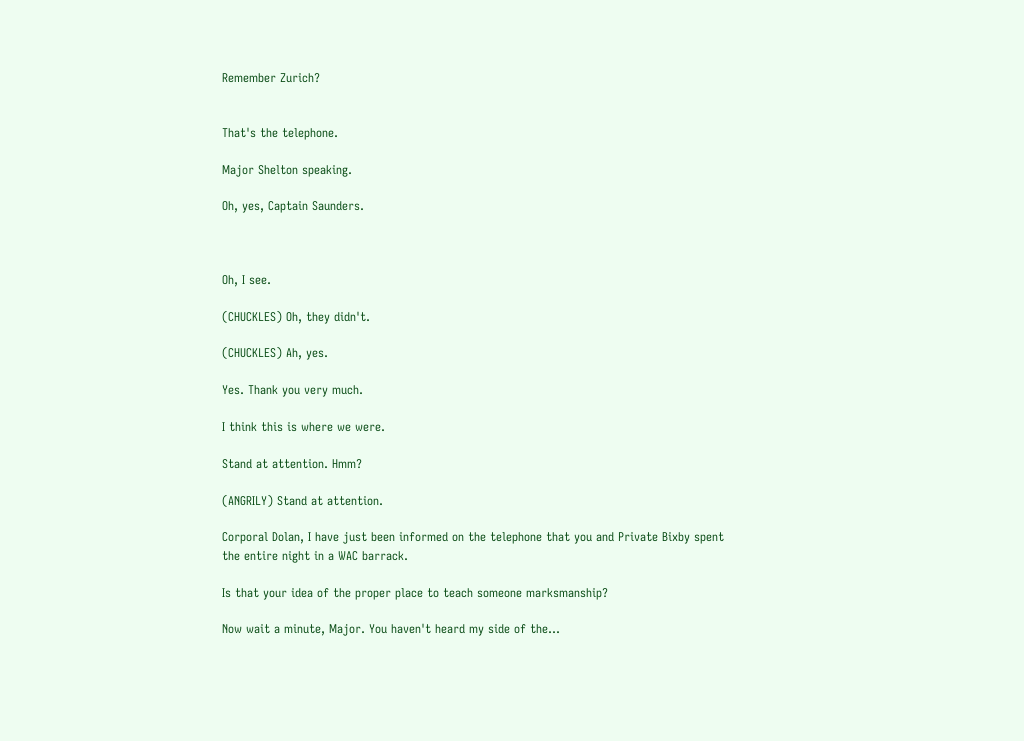Remember Zurich?


That's the telephone.

Major Shelton speaking.

Oh, yes, Captain Saunders.



Oh, I see.

(CHUCKLES) Oh, they didn't.

(CHUCKLES) Ah, yes.

Yes. Thank you very much.

I think this is where we were.

Stand at attention. Hmm?

(ANGRILY) Stand at attention.

Corporal Dolan, I have just been informed on the telephone that you and Private Bixby spent the entire night in a WAC barrack.

Is that your idea of the proper place to teach someone marksmanship?

Now wait a minute, Major. You haven't heard my side of the...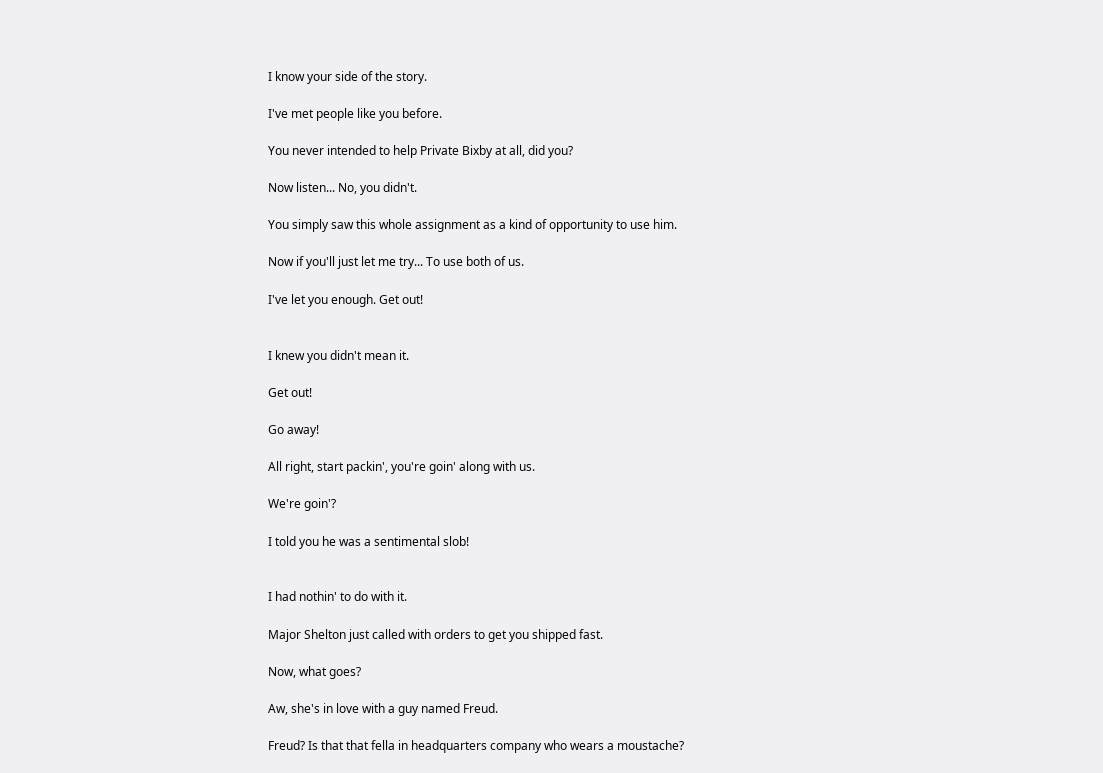I know your side of the story.

I've met people like you before.

You never intended to help Private Bixby at all, did you?

Now listen... No, you didn't.

You simply saw this whole assignment as a kind of opportunity to use him.

Now if you'll just let me try... To use both of us.

I've let you enough. Get out!


I knew you didn't mean it.

Get out!

Go away!

All right, start packin', you're goin' along with us.

We're goin'?

I told you he was a sentimental slob!


I had nothin' to do with it.

Major Shelton just called with orders to get you shipped fast.

Now, what goes?

Aw, she's in love with a guy named Freud.

Freud? Is that that fella in headquarters company who wears a moustache?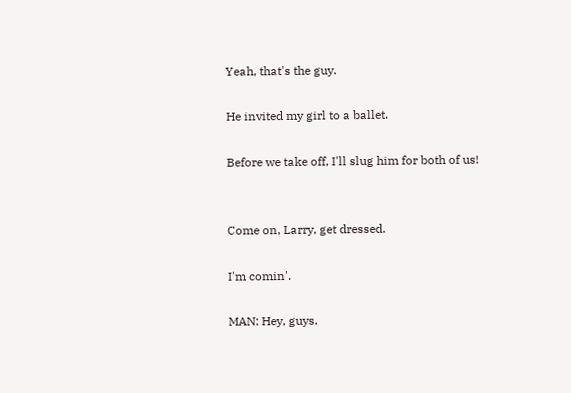Yeah, that's the guy.

He invited my girl to a ballet.

Before we take off, I'll slug him for both of us!


Come on, Larry, get dressed.

I'm comin'.

MAN: Hey, guys.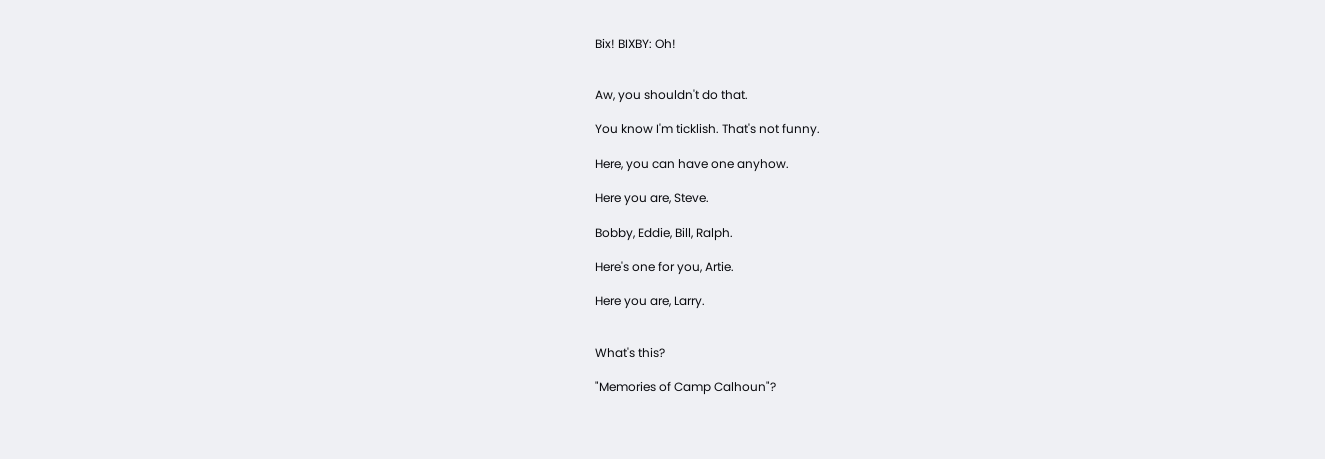Bix! BIXBY: Oh!


Aw, you shouldn't do that.

You know I'm ticklish. That's not funny.

Here, you can have one anyhow.

Here you are, Steve.

Bobby, Eddie, Bill, Ralph.

Here's one for you, Artie.

Here you are, Larry.


What's this?

"Memories of Camp Calhoun"?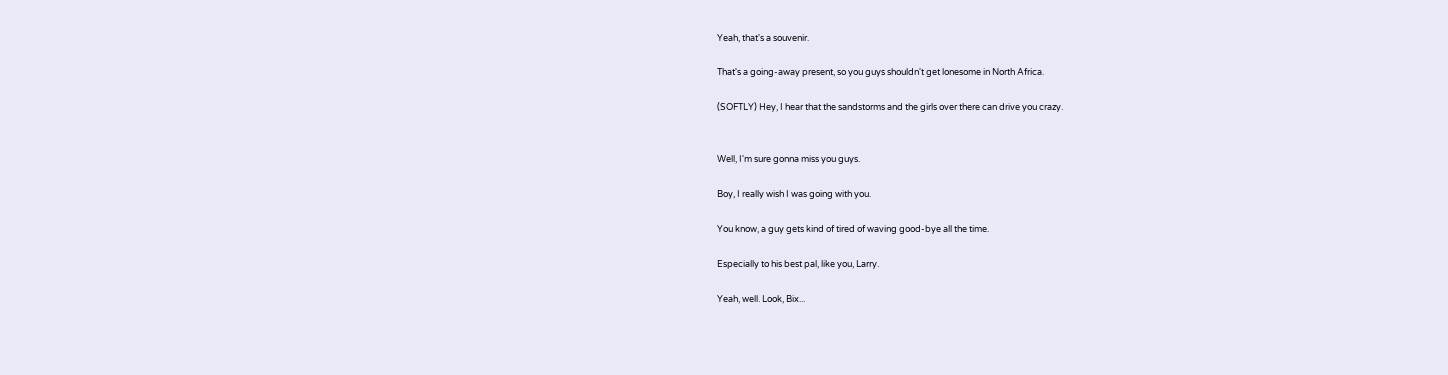Yeah, that's a souvenir.

That's a going-away present, so you guys shouldn't get lonesome in North Africa.

(SOFTLY) Hey, I hear that the sandstorms and the girls over there can drive you crazy.


Well, I'm sure gonna miss you guys.

Boy, I really wish I was going with you.

You know, a guy gets kind of tired of waving good-bye all the time.

Especially to his best pal, like you, Larry.

Yeah, well. Look, Bix...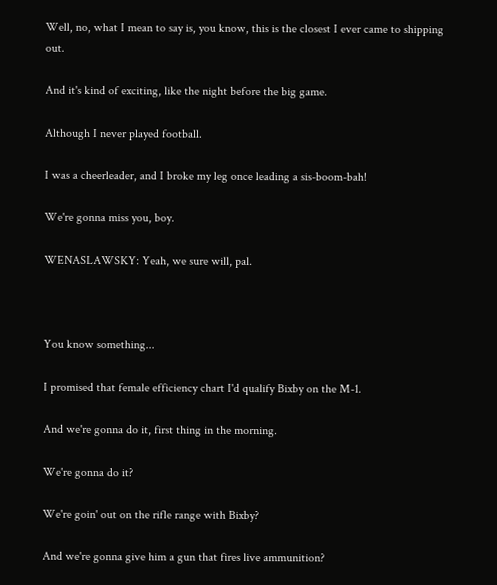Well, no, what I mean to say is, you know, this is the closest I ever came to shipping out.

And it's kind of exciting, like the night before the big game.

Although I never played football.

I was a cheerleader, and I broke my leg once leading a sis-boom-bah!

We're gonna miss you, boy.

WENASLAWSKY: Yeah, we sure will, pal.



You know something...

I promised that female efficiency chart I'd qualify Bixby on the M-1.

And we're gonna do it, first thing in the morning.

We're gonna do it?

We're goin' out on the rifle range with Bixby?

And we're gonna give him a gun that fires live ammunition?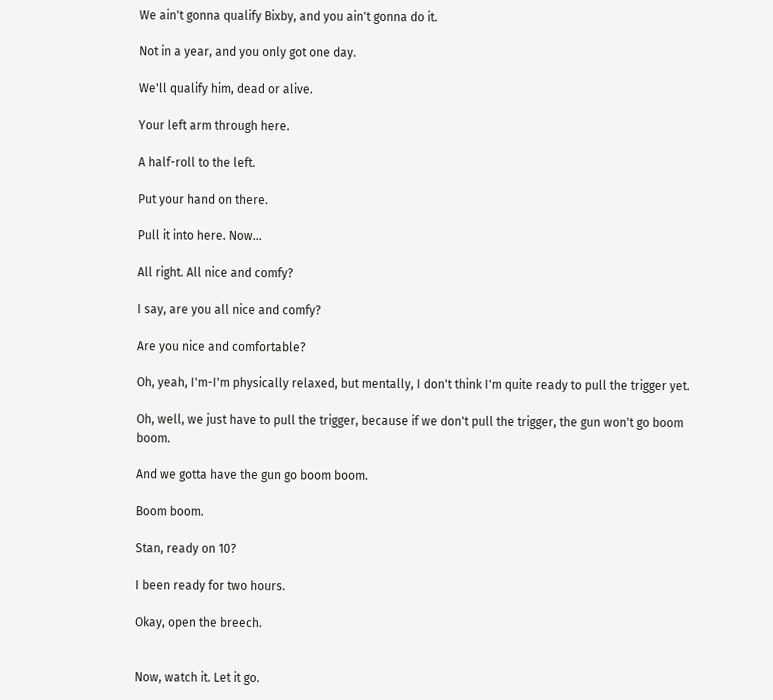We ain't gonna qualify Bixby, and you ain't gonna do it.

Not in a year, and you only got one day.

We'll qualify him, dead or alive.

Your left arm through here.

A half-roll to the left.

Put your hand on there.

Pull it into here. Now...

All right. All nice and comfy?

I say, are you all nice and comfy?

Are you nice and comfortable?

Oh, yeah, I'm-I'm physically relaxed, but mentally, I don't think I'm quite ready to pull the trigger yet.

Oh, well, we just have to pull the trigger, because if we don't pull the trigger, the gun won't go boom boom.

And we gotta have the gun go boom boom.

Boom boom.

Stan, ready on 10?

I been ready for two hours.

Okay, open the breech.


Now, watch it. Let it go.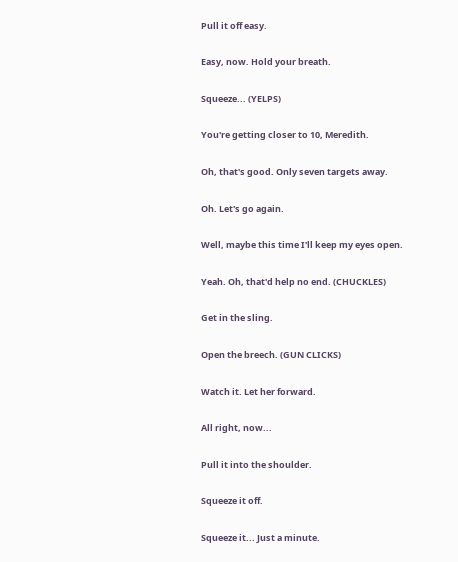Pull it off easy.

Easy, now. Hold your breath.

Squeeze... (YELPS)

You're getting closer to 10, Meredith.

Oh, that's good. Only seven targets away.

Oh. Let's go again.

Well, maybe this time I'll keep my eyes open.

Yeah. Oh, that'd help no end. (CHUCKLES)

Get in the sling.

Open the breech. (GUN CLICKS)

Watch it. Let her forward.

All right, now...

Pull it into the shoulder.

Squeeze it off.

Squeeze it... Just a minute.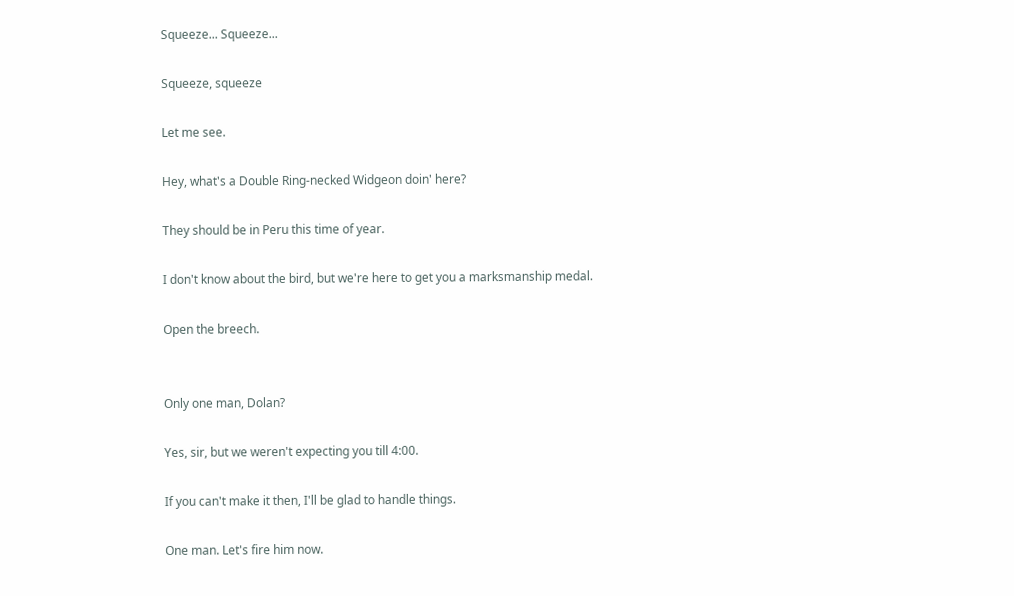Squeeze... Squeeze...

Squeeze, squeeze

Let me see.

Hey, what's a Double Ring-necked Widgeon doin' here?

They should be in Peru this time of year.

I don't know about the bird, but we're here to get you a marksmanship medal.

Open the breech.


Only one man, Dolan?

Yes, sir, but we weren't expecting you till 4:00.

If you can't make it then, I'll be glad to handle things.

One man. Let's fire him now.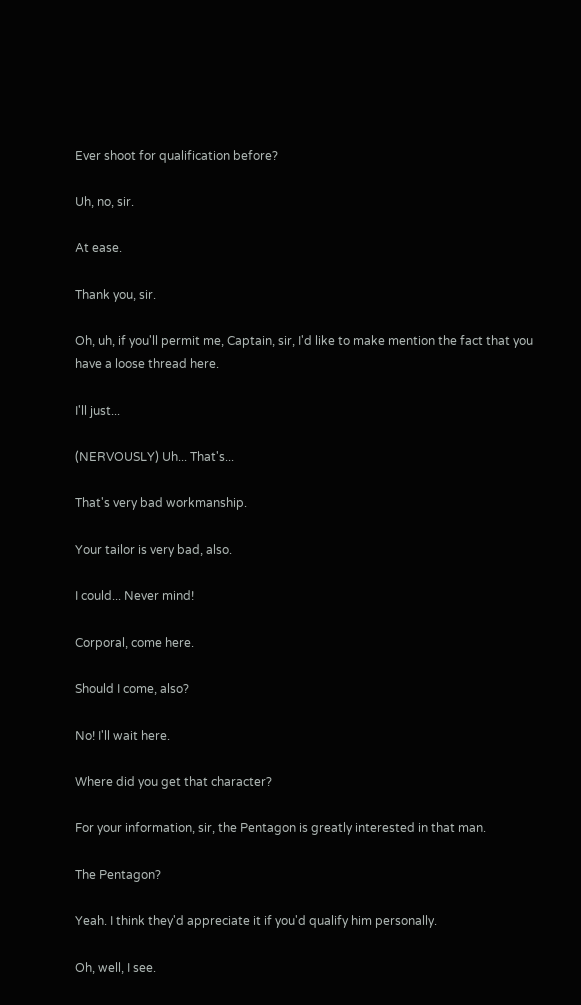Ever shoot for qualification before?

Uh, no, sir.

At ease.

Thank you, sir.

Oh, uh, if you'll permit me, Captain, sir, I'd like to make mention the fact that you have a loose thread here.

I'll just...

(NERVOUSLY) Uh... That's...

That's very bad workmanship.

Your tailor is very bad, also.

I could... Never mind!

Corporal, come here.

Should I come, also?

No! I'll wait here.

Where did you get that character?

For your information, sir, the Pentagon is greatly interested in that man.

The Pentagon?

Yeah. I think they'd appreciate it if you'd qualify him personally.

Oh, well, I see.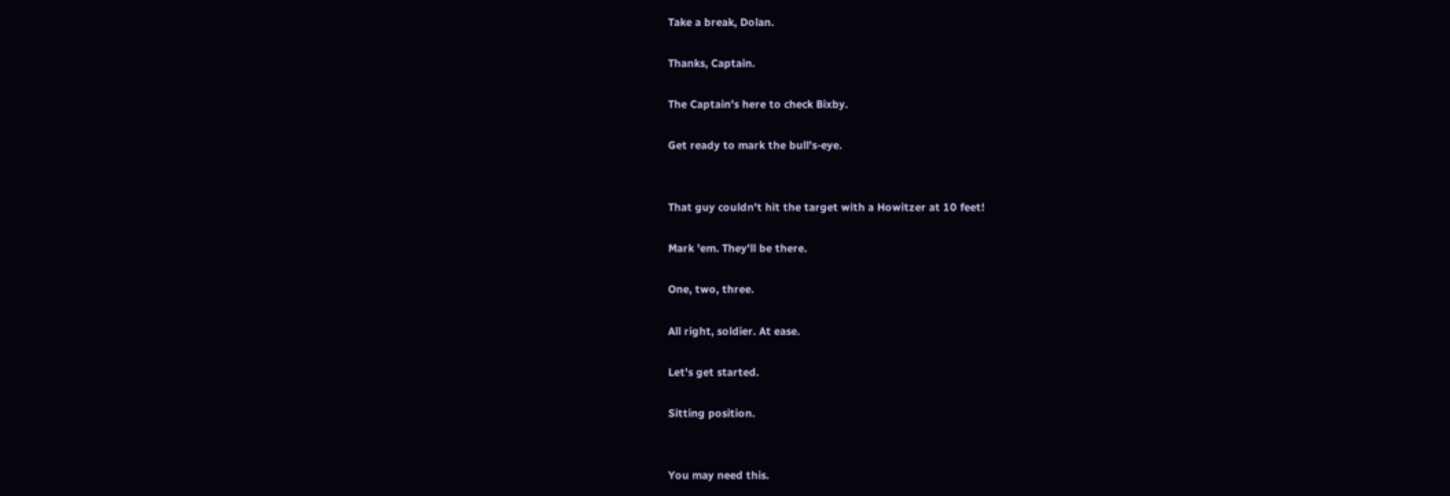Take a break, Dolan.

Thanks, Captain.

The Captain's here to check Bixby.

Get ready to mark the bull's-eye.


That guy couldn't hit the target with a Howitzer at 10 feet!

Mark 'em. They'll be there.

One, two, three.

All right, soldier. At ease.

Let's get started.

Sitting position.


You may need this.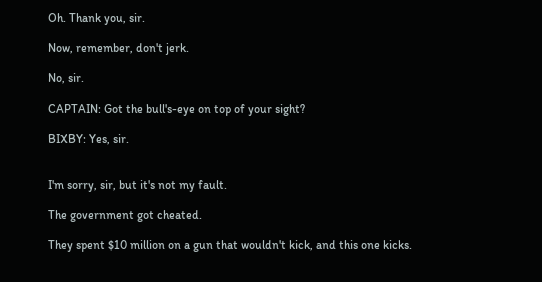Oh. Thank you, sir.

Now, remember, don't jerk.

No, sir.

CAPTAIN: Got the bull's-eye on top of your sight?

BIXBY: Yes, sir.


I'm sorry, sir, but it's not my fault.

The government got cheated.

They spent $10 million on a gun that wouldn't kick, and this one kicks.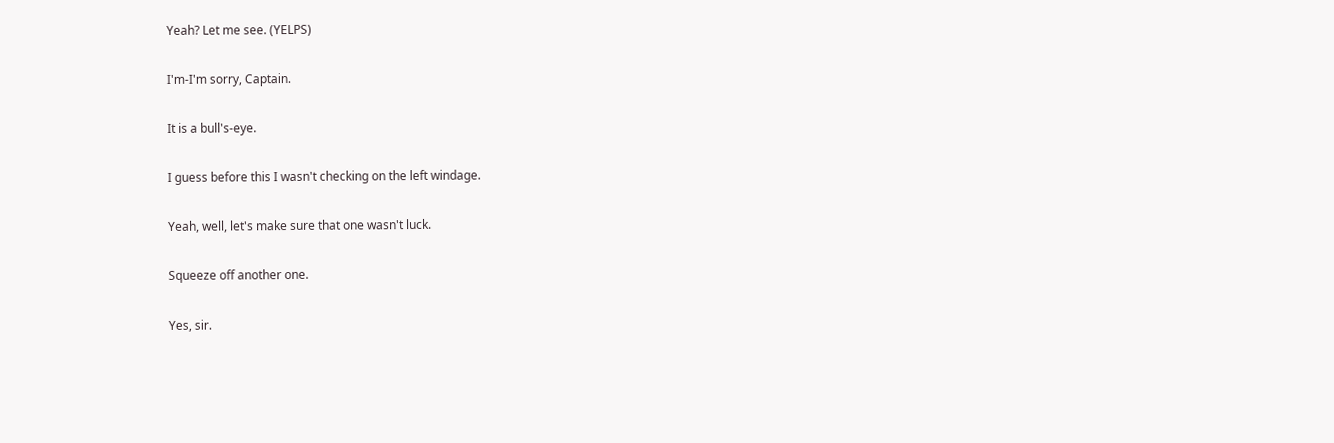Yeah? Let me see. (YELPS)

I'm-I'm sorry, Captain.

It is a bull's-eye.

I guess before this I wasn't checking on the left windage.

Yeah, well, let's make sure that one wasn't luck.

Squeeze off another one.

Yes, sir.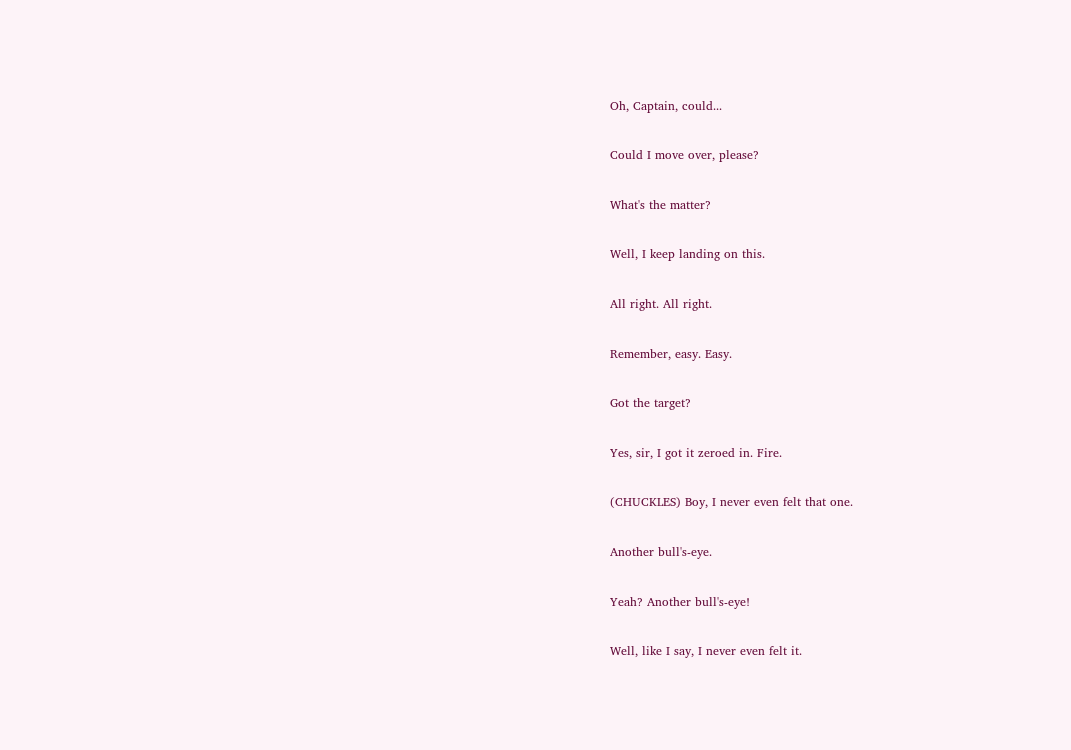Oh, Captain, could...

Could I move over, please?

What's the matter?

Well, I keep landing on this.

All right. All right.

Remember, easy. Easy.

Got the target?

Yes, sir, I got it zeroed in. Fire.

(CHUCKLES) Boy, I never even felt that one.

Another bull's-eye.

Yeah? Another bull's-eye!

Well, like I say, I never even felt it.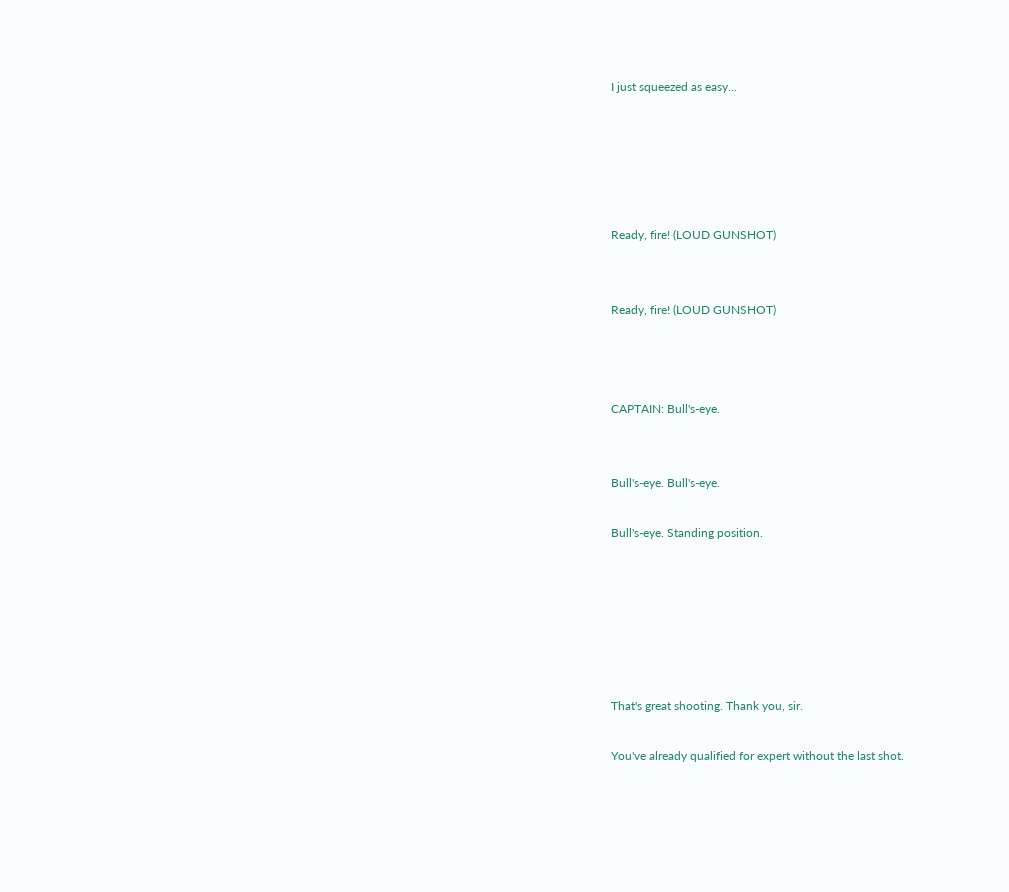I just squeezed as easy...





Ready, fire! (LOUD GUNSHOT)


Ready, fire! (LOUD GUNSHOT)



CAPTAIN: Bull's-eye.


Bull's-eye. Bull's-eye.

Bull's-eye. Standing position.






That's great shooting. Thank you, sir.

You've already qualified for expert without the last shot.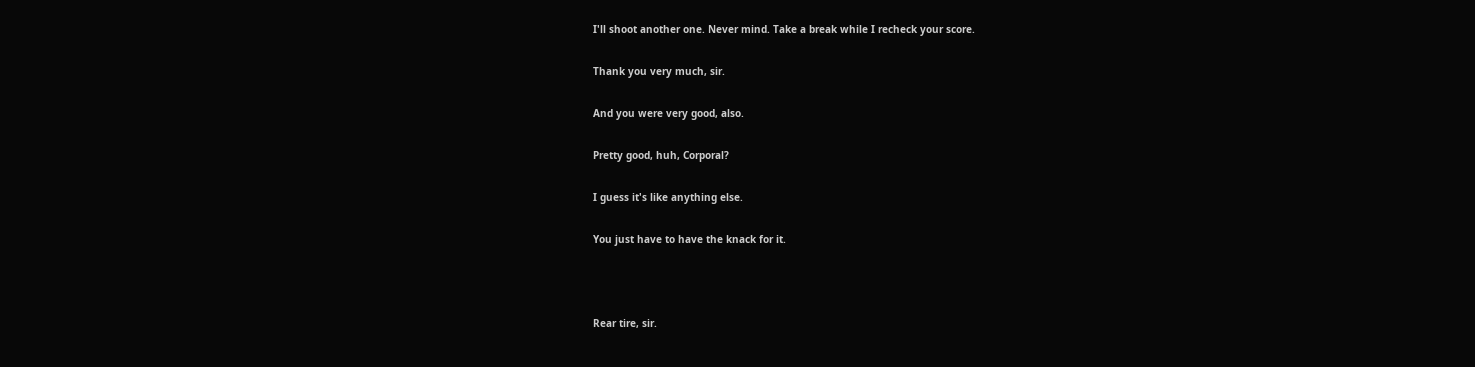I'll shoot another one. Never mind. Take a break while I recheck your score.

Thank you very much, sir.

And you were very good, also.

Pretty good, huh, Corporal?

I guess it's like anything else.

You just have to have the knack for it.



Rear tire, sir.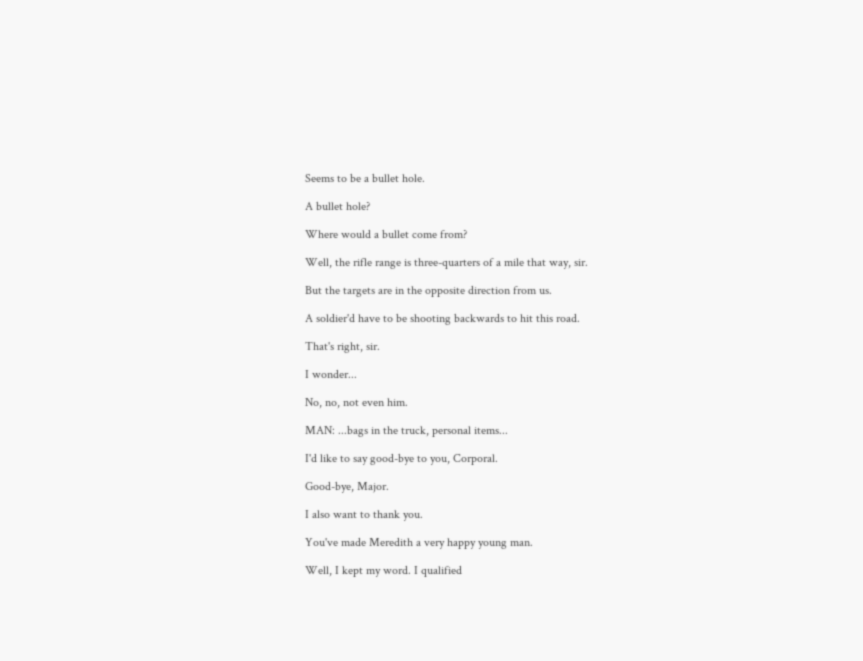Seems to be a bullet hole.

A bullet hole?

Where would a bullet come from?

Well, the rifle range is three-quarters of a mile that way, sir.

But the targets are in the opposite direction from us.

A soldier'd have to be shooting backwards to hit this road.

That's right, sir.

I wonder...

No, no, not even him.

MAN: ...bags in the truck, personal items...

I'd like to say good-bye to you, Corporal.

Good-bye, Major.

I also want to thank you.

You've made Meredith a very happy young man.

Well, I kept my word. I qualified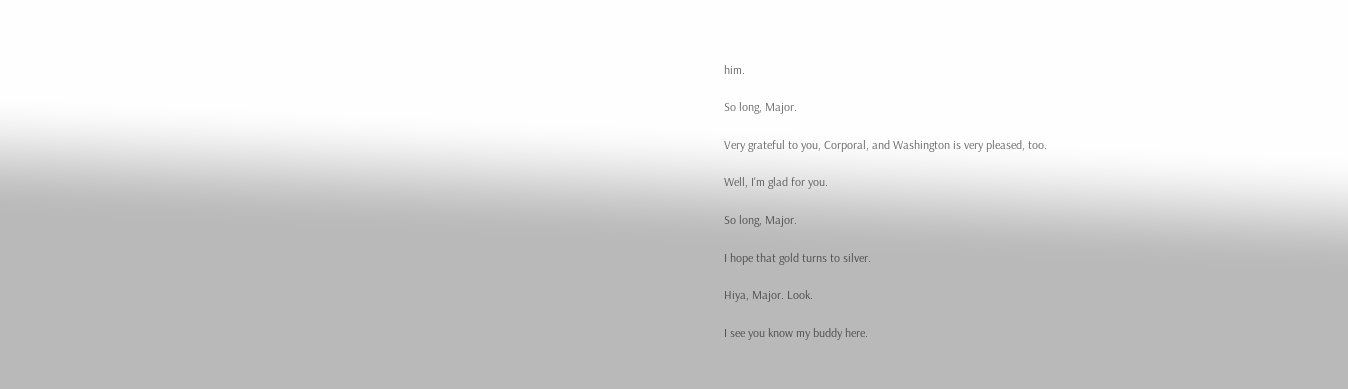him.

So long, Major.

Very grateful to you, Corporal, and Washington is very pleased, too.

Well, I'm glad for you.

So long, Major.

I hope that gold turns to silver.

Hiya, Major. Look.

I see you know my buddy here.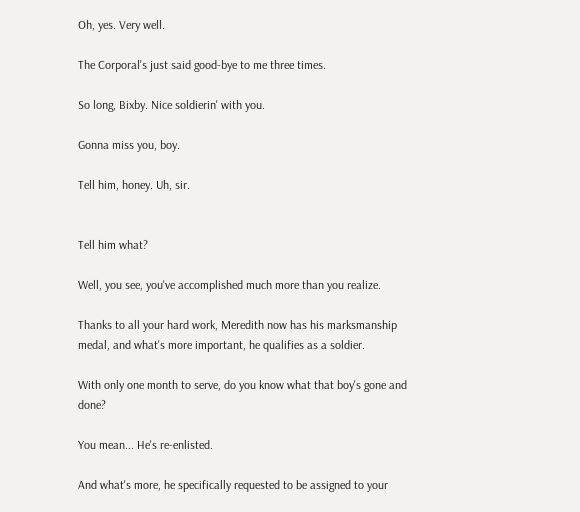Oh, yes. Very well.

The Corporal's just said good-bye to me three times.

So long, Bixby. Nice soldierin' with you.

Gonna miss you, boy.

Tell him, honey. Uh, sir.


Tell him what?

Well, you see, you've accomplished much more than you realize.

Thanks to all your hard work, Meredith now has his marksmanship medal, and what's more important, he qualifies as a soldier.

With only one month to serve, do you know what that boy's gone and done?

You mean... He's re-enlisted.

And what's more, he specifically requested to be assigned to your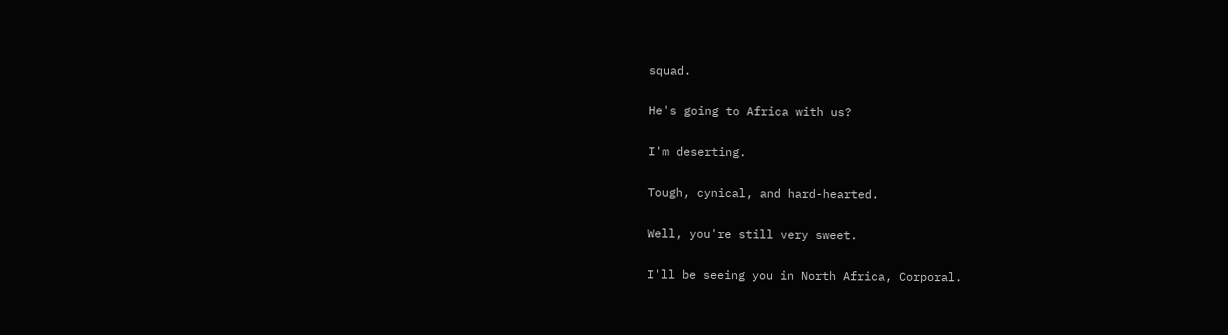squad.

He's going to Africa with us?

I'm deserting.

Tough, cynical, and hard-hearted.

Well, you're still very sweet.

I'll be seeing you in North Africa, Corporal.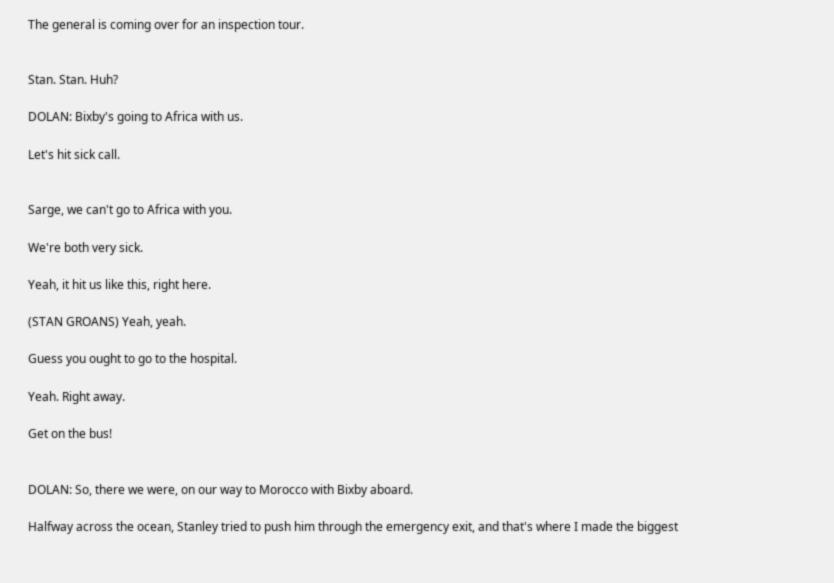The general is coming over for an inspection tour.


Stan. Stan. Huh?

DOLAN: Bixby's going to Africa with us.

Let's hit sick call.


Sarge, we can't go to Africa with you.

We're both very sick.

Yeah, it hit us like this, right here.

(STAN GROANS) Yeah, yeah.

Guess you ought to go to the hospital.

Yeah. Right away.

Get on the bus!


DOLAN: So, there we were, on our way to Morocco with Bixby aboard.

Halfway across the ocean, Stanley tried to push him through the emergency exit, and that's where I made the biggest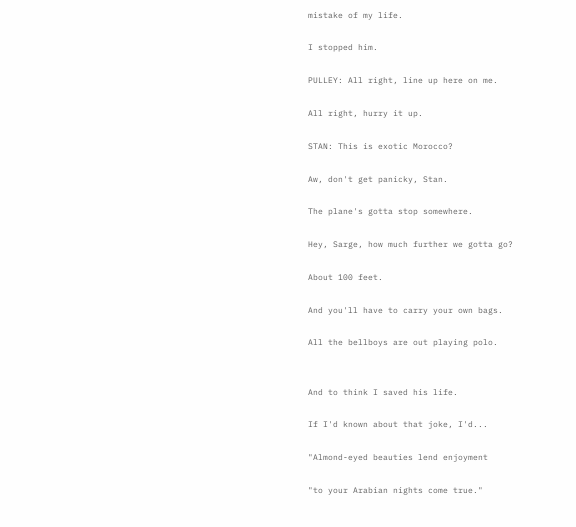mistake of my life.

I stopped him.

PULLEY: All right, line up here on me.

All right, hurry it up.

STAN: This is exotic Morocco?

Aw, don't get panicky, Stan.

The plane's gotta stop somewhere.

Hey, Sarge, how much further we gotta go?

About 100 feet.

And you'll have to carry your own bags.

All the bellboys are out playing polo.


And to think I saved his life.

If I'd known about that joke, I'd...

"Almond-eyed beauties lend enjoyment

"to your Arabian nights come true."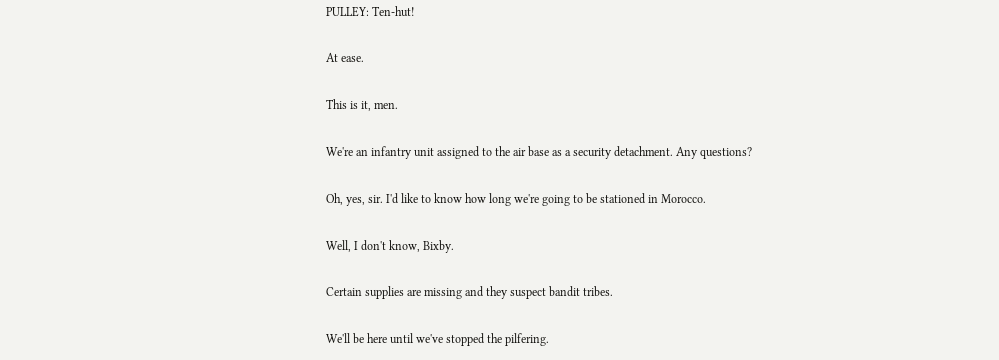PULLEY: Ten-hut!

At ease.

This is it, men.

We're an infantry unit assigned to the air base as a security detachment. Any questions?

Oh, yes, sir. I'd like to know how long we're going to be stationed in Morocco.

Well, I don't know, Bixby.

Certain supplies are missing and they suspect bandit tribes.

We'll be here until we've stopped the pilfering.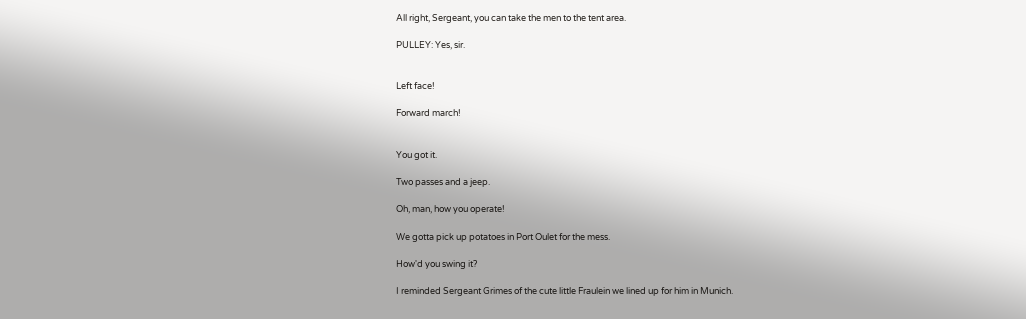All right, Sergeant, you can take the men to the tent area.

PULLEY: Yes, sir.


Left face!

Forward march!


You got it.

Two passes and a jeep.

Oh, man, how you operate!

We gotta pick up potatoes in Port Oulet for the mess.

How'd you swing it?

I reminded Sergeant Grimes of the cute little Fraulein we lined up for him in Munich.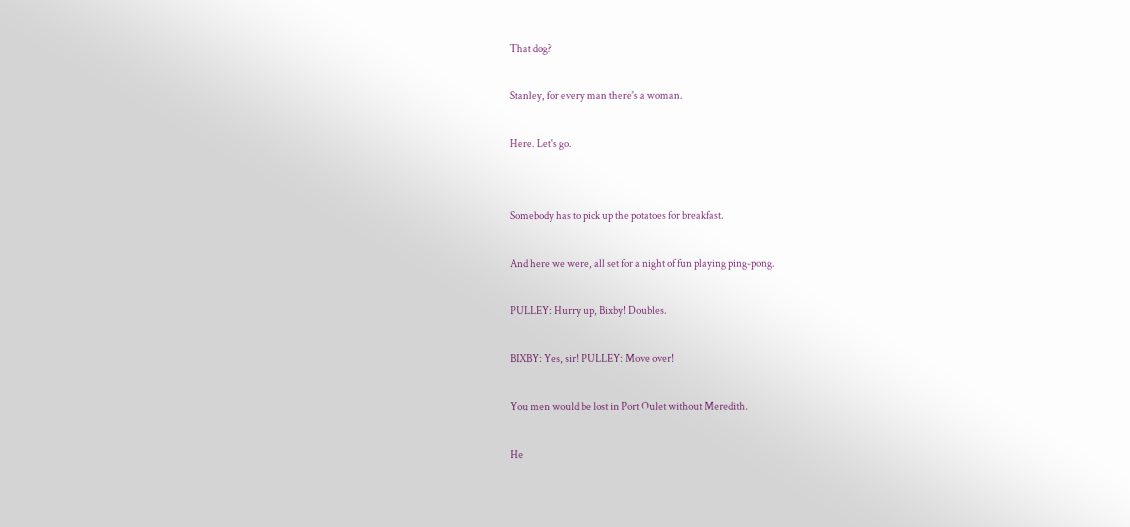That dog?

Stanley, for every man there's a woman.

Here. Let's go.


Somebody has to pick up the potatoes for breakfast.

And here we were, all set for a night of fun playing ping-pong.

PULLEY: Hurry up, Bixby! Doubles.

BIXBY: Yes, sir! PULLEY: Move over!

You men would be lost in Port Oulet without Meredith.

He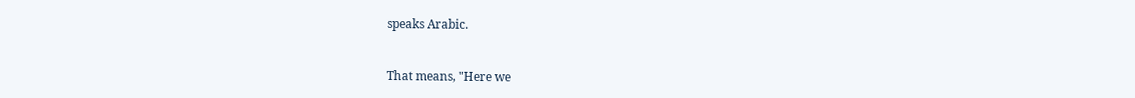speaks Arabic.


That means, "Here we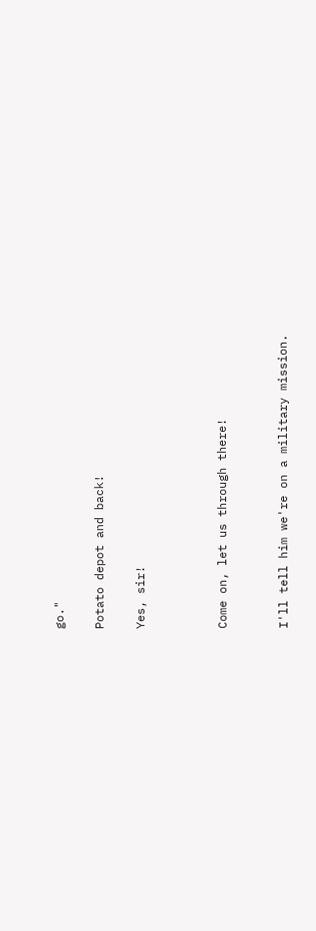go."

Potato depot and back!

Yes, sir!



Come on, let us through there!


I'll tell him we're on a military mission.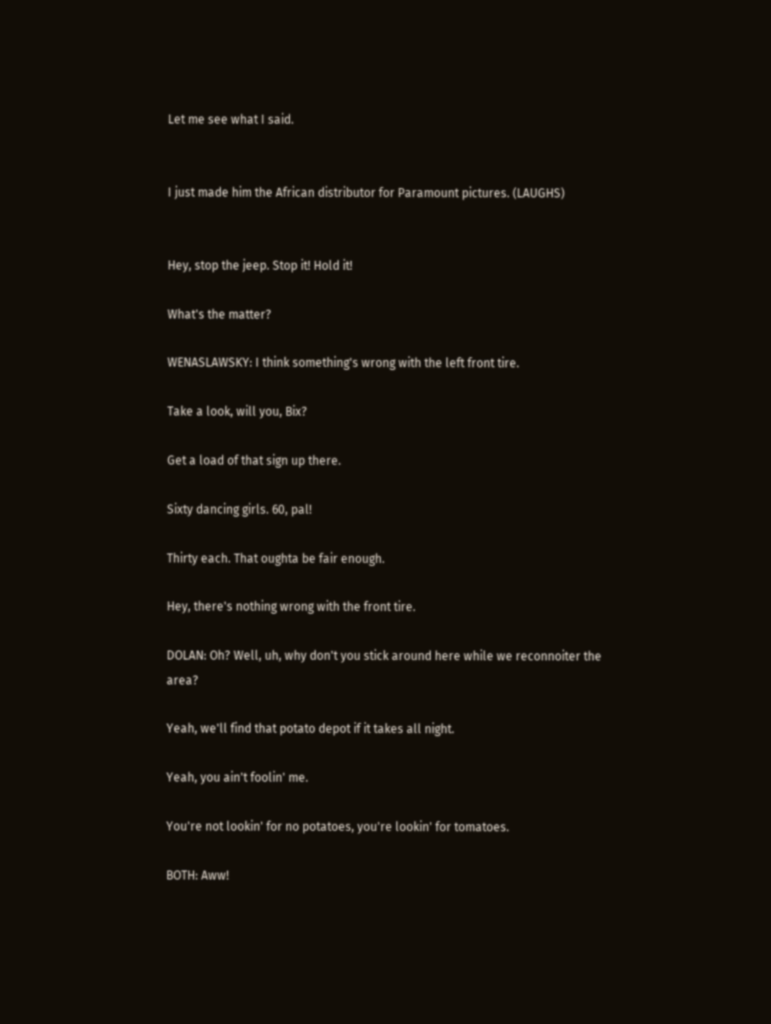Let me see what I said.


I just made him the African distributor for Paramount pictures. (LAUGHS)


Hey, stop the jeep. Stop it! Hold it!

What's the matter?

WENASLAWSKY: I think something's wrong with the left front tire.

Take a look, will you, Bix?

Get a load of that sign up there.

Sixty dancing girls. 60, pal!

Thirty each. That oughta be fair enough.

Hey, there's nothing wrong with the front tire.

DOLAN: Oh? Well, uh, why don't you stick around here while we reconnoiter the area?

Yeah, we'll find that potato depot if it takes all night.

Yeah, you ain't foolin' me.

You're not lookin' for no potatoes, you're lookin' for tomatoes.

BOTH: Aww!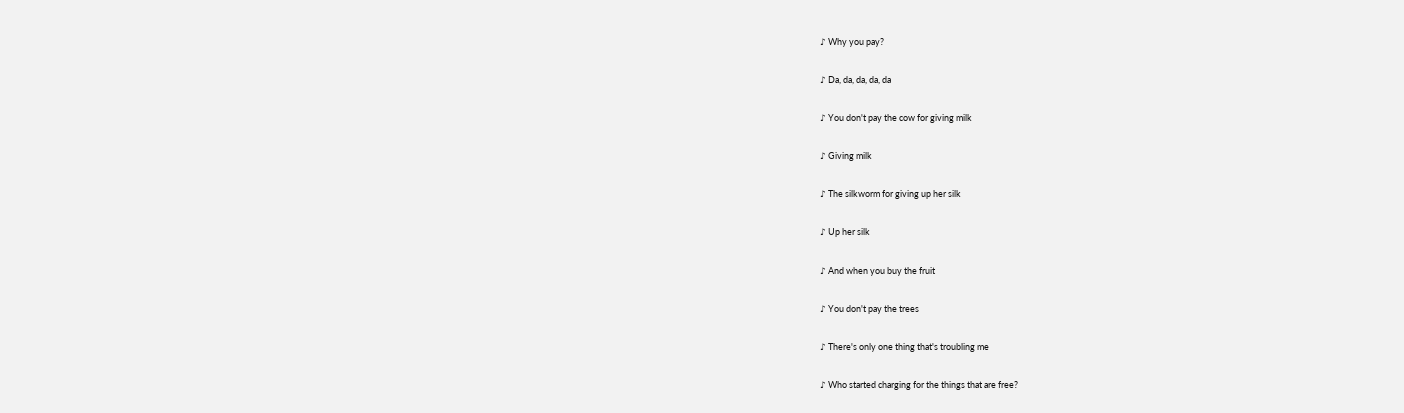♪ Why you pay?

♪ Da, da, da, da, da

♪ You don't pay the cow for giving milk

♪ Giving milk

♪ The silkworm for giving up her silk

♪ Up her silk

♪ And when you buy the fruit

♪ You don't pay the trees

♪ There's only one thing that's troubling me

♪ Who started charging for the things that are free?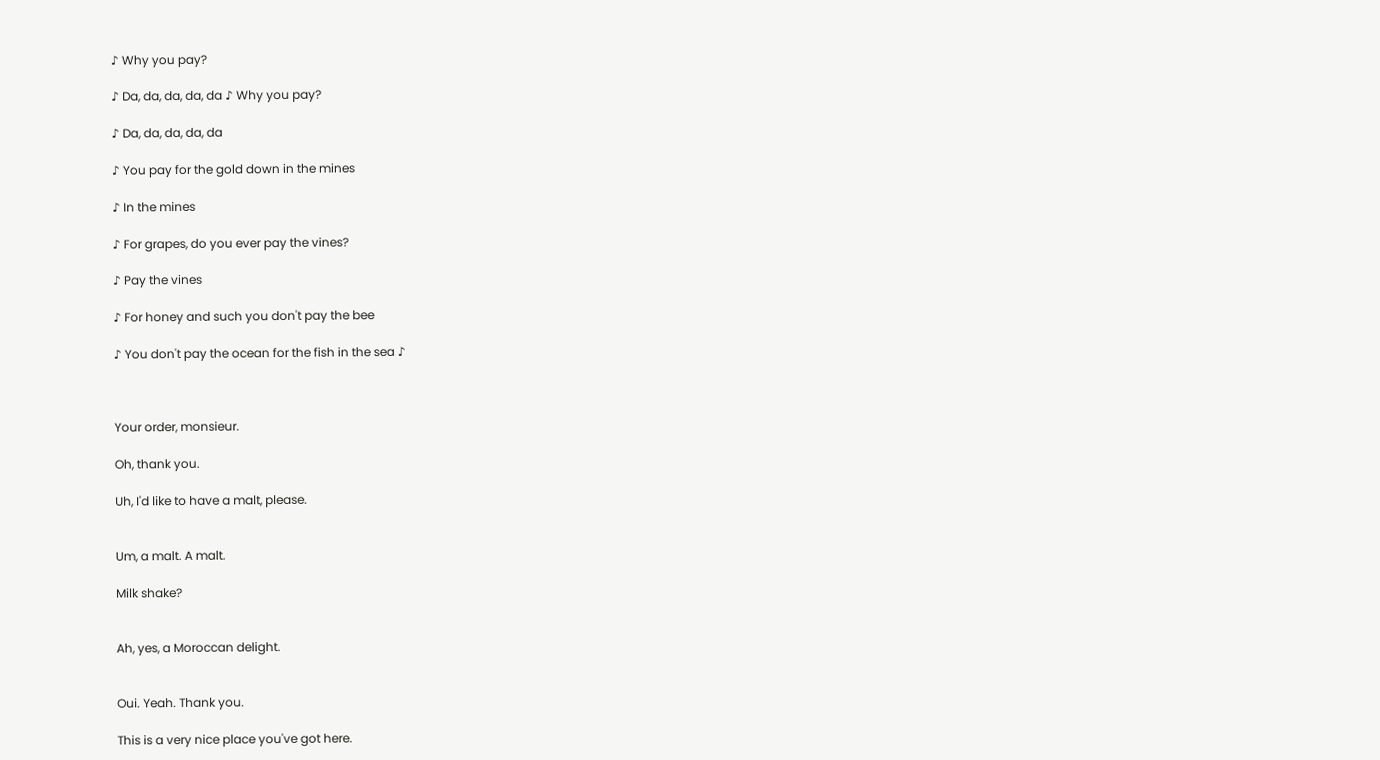♪ Why you pay?

♪ Da, da, da, da, da ♪ Why you pay?

♪ Da, da, da, da, da

♪ You pay for the gold down in the mines

♪ In the mines

♪ For grapes, do you ever pay the vines?

♪ Pay the vines

♪ For honey and such you don't pay the bee

♪ You don't pay the ocean for the fish in the sea ♪



Your order, monsieur.

Oh, thank you.

Uh, I'd like to have a malt, please.


Um, a malt. A malt.

Milk shake?


Ah, yes, a Moroccan delight.


Oui. Yeah. Thank you.

This is a very nice place you've got here.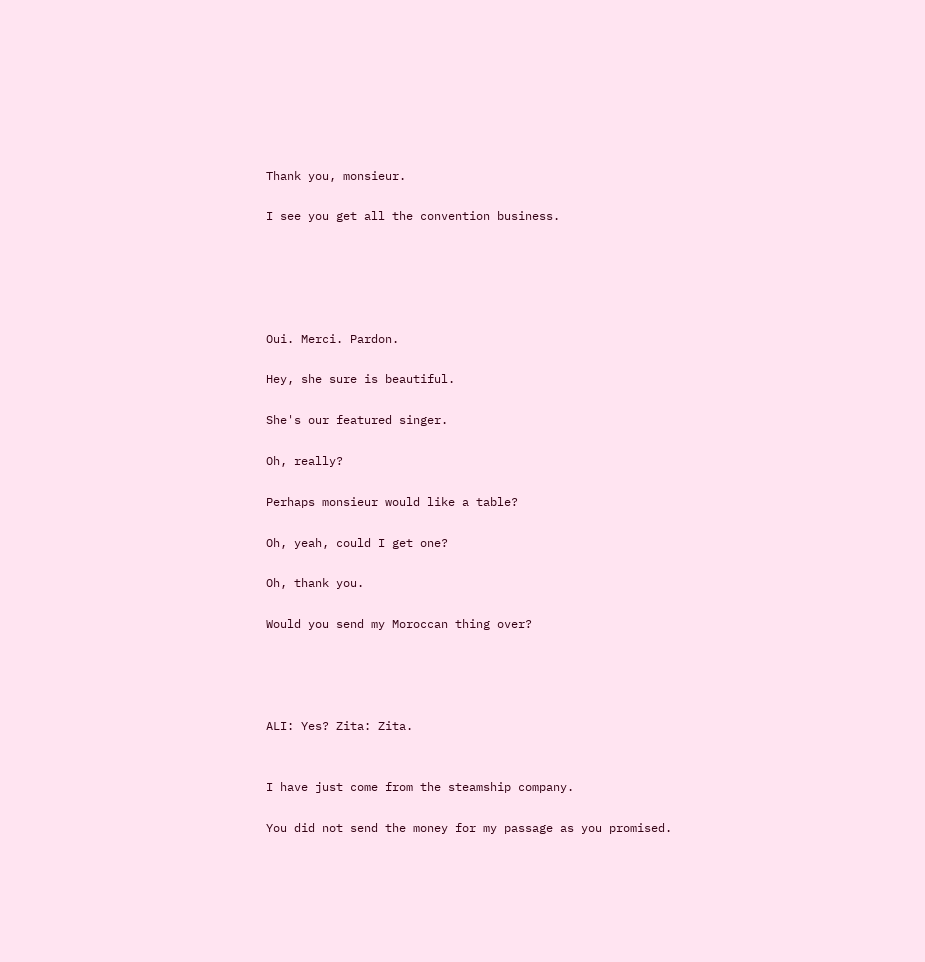Thank you, monsieur.

I see you get all the convention business.





Oui. Merci. Pardon.

Hey, she sure is beautiful.

She's our featured singer.

Oh, really?

Perhaps monsieur would like a table?

Oh, yeah, could I get one?

Oh, thank you.

Would you send my Moroccan thing over?




ALI: Yes? Zita: Zita.


I have just come from the steamship company.

You did not send the money for my passage as you promised.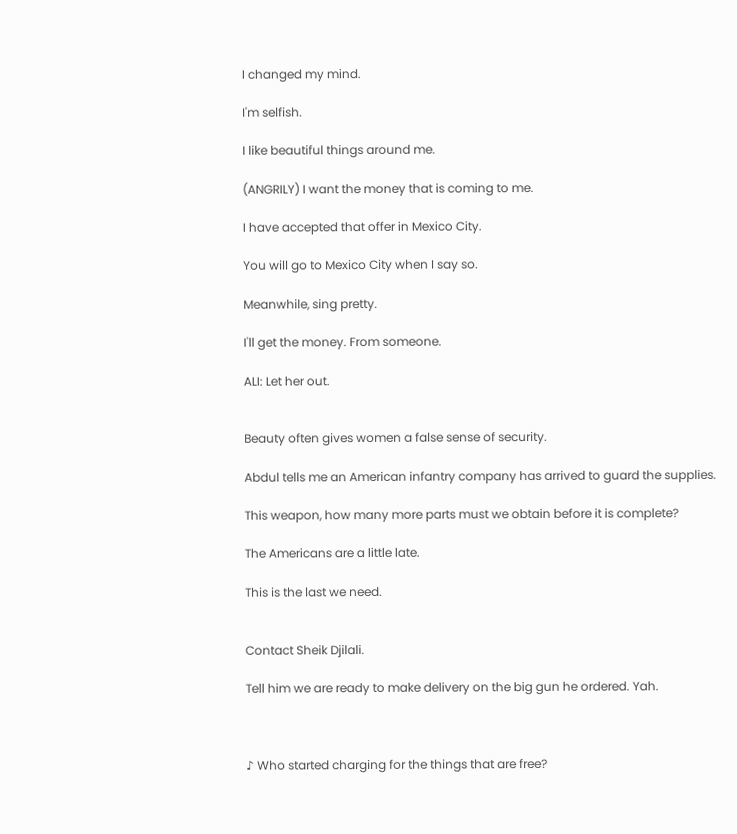I changed my mind.

I'm selfish.

I like beautiful things around me.

(ANGRILY) I want the money that is coming to me.

I have accepted that offer in Mexico City.

You will go to Mexico City when I say so.

Meanwhile, sing pretty.

I'll get the money. From someone.

ALI: Let her out.


Beauty often gives women a false sense of security.

Abdul tells me an American infantry company has arrived to guard the supplies.

This weapon, how many more parts must we obtain before it is complete?

The Americans are a little late.

This is the last we need.


Contact Sheik Djilali.

Tell him we are ready to make delivery on the big gun he ordered. Yah.



♪ Who started charging for the things that are free?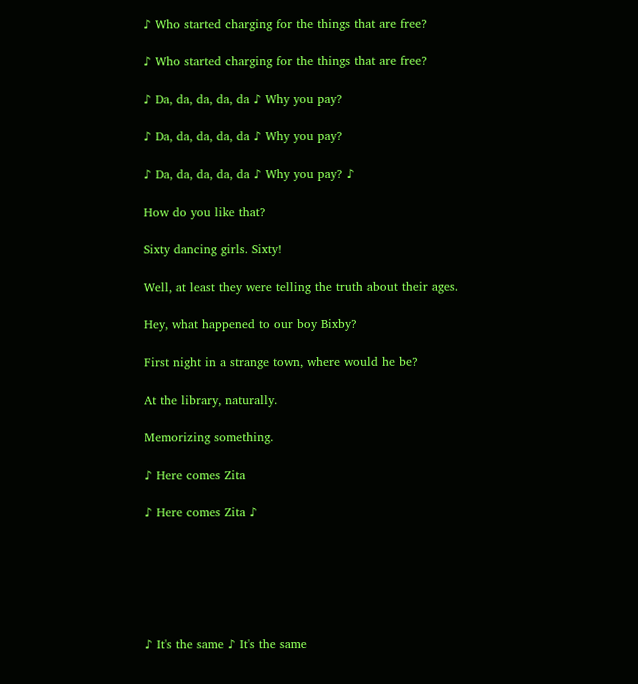♪ Who started charging for the things that are free?

♪ Who started charging for the things that are free?

♪ Da, da, da, da, da ♪ Why you pay?

♪ Da, da, da, da, da ♪ Why you pay?

♪ Da, da, da, da, da ♪ Why you pay? ♪

How do you like that?

Sixty dancing girls. Sixty!

Well, at least they were telling the truth about their ages.

Hey, what happened to our boy Bixby?

First night in a strange town, where would he be?

At the library, naturally.

Memorizing something.

♪ Here comes Zita

♪ Here comes Zita ♪






♪ It's the same ♪ It's the same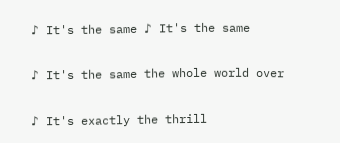♪ It's the same ♪ It's the same

♪ It's the same the whole world over

♪ It's exactly the thrill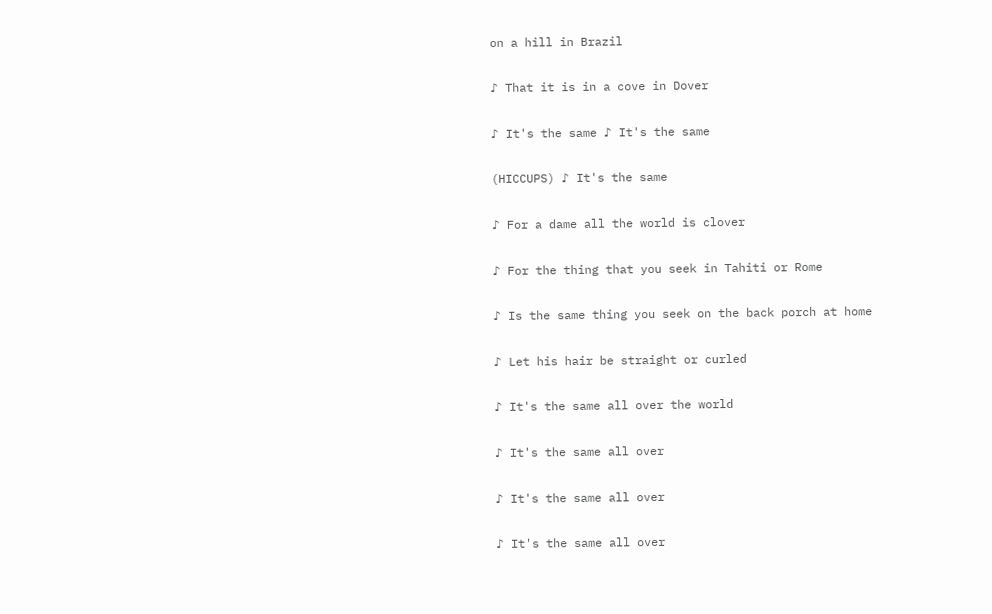on a hill in Brazil

♪ That it is in a cove in Dover

♪ It's the same ♪ It's the same

(HICCUPS) ♪ It's the same

♪ For a dame all the world is clover

♪ For the thing that you seek in Tahiti or Rome

♪ Is the same thing you seek on the back porch at home

♪ Let his hair be straight or curled

♪ It's the same all over the world

♪ It's the same all over

♪ It's the same all over

♪ It's the same all over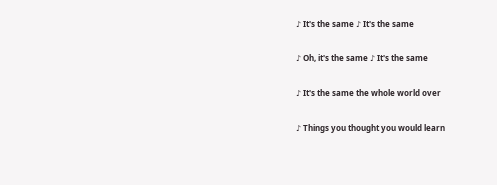♪ It's the same ♪ It's the same

♪ Oh, it's the same ♪ It's the same

♪ It's the same the whole world over

♪ Things you thought you would learn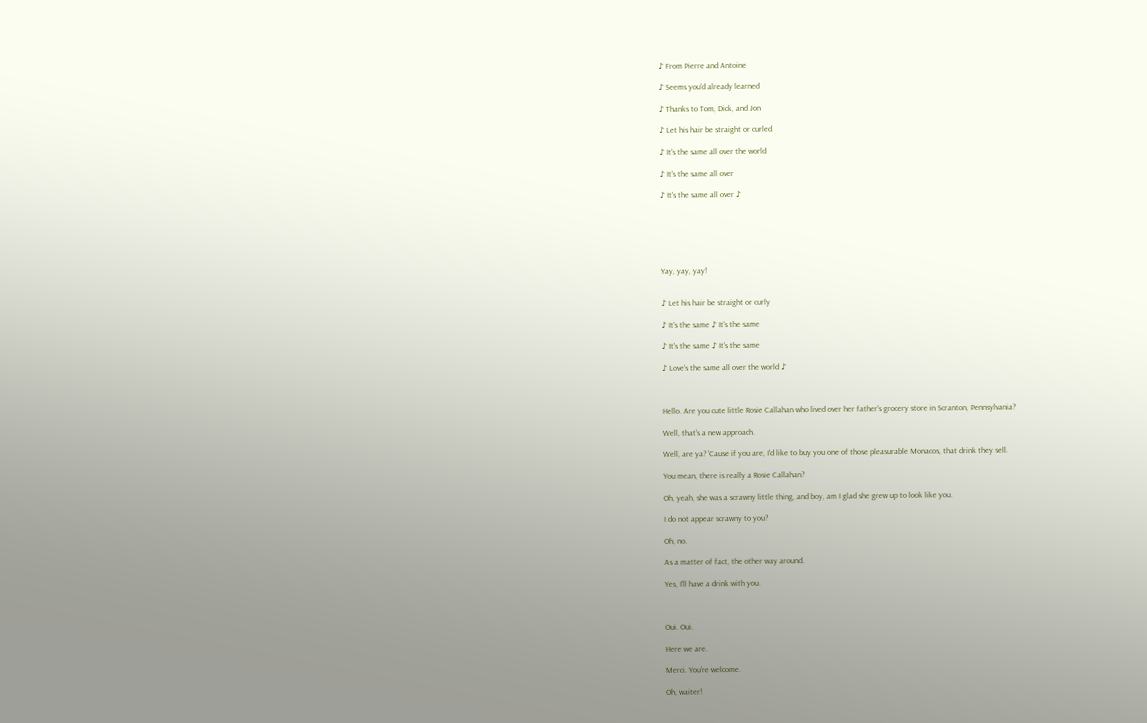♪ From Pierre and Antoine

♪ Seems you'd already learned

♪ Thanks to Tom, Dick, and Jon

♪ Let his hair be straight or curled

♪ It's the same all over the world

♪ It's the same all over

♪ It's the same all over ♪






Yay, yay, yay!


♪ Let his hair be straight or curly

♪ It's the same ♪ It's the same

♪ It's the same ♪ It's the same

♪ Love's the same all over the world ♪



Hello. Are you cute little Rosie Callahan who lived over her father's grocery store in Scranton, Pennsylvania?

Well, that's a new approach.

Well, are ya? 'Cause if you are, I'd like to buy you one of those pleasurable Monacos, that drink they sell.

You mean, there is really a Rosie Callahan?

Oh, yeah, she was a scrawny little thing, and boy, am I glad she grew up to look like you.

I do not appear scrawny to you?

Oh, no.

As a matter of fact, the other way around.

Yes, I'll have a drink with you.



Oui. Oui.

Here we are.

Merci. You're welcome.

Oh, waiter!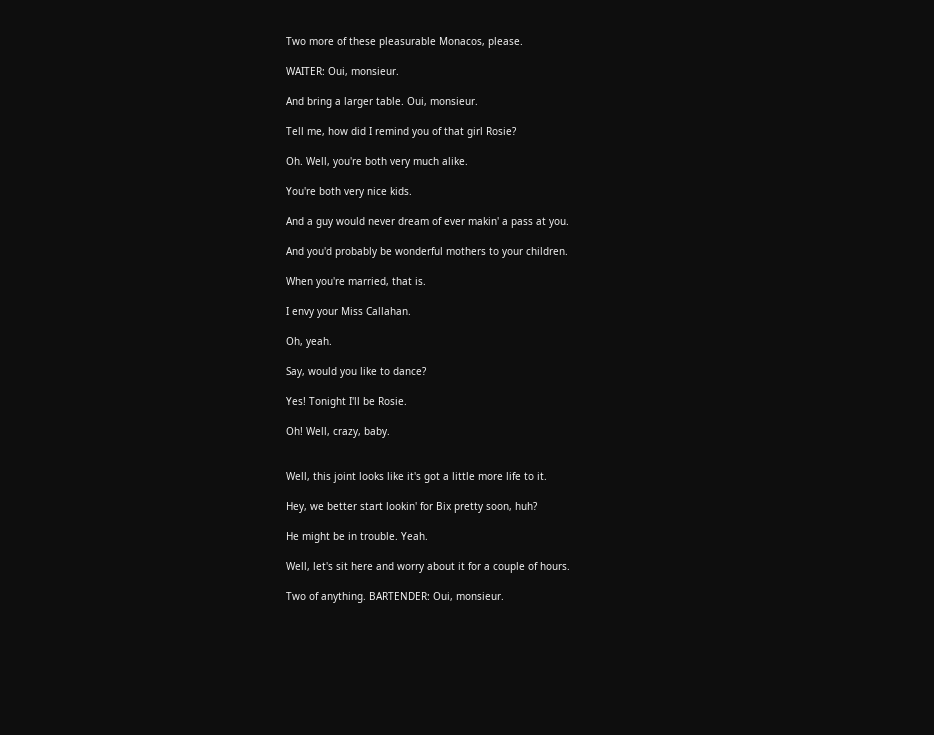Two more of these pleasurable Monacos, please.

WAITER: Oui, monsieur.

And bring a larger table. Oui, monsieur.

Tell me, how did I remind you of that girl Rosie?

Oh. Well, you're both very much alike.

You're both very nice kids.

And a guy would never dream of ever makin' a pass at you.

And you'd probably be wonderful mothers to your children.

When you're married, that is.

I envy your Miss Callahan.

Oh, yeah.

Say, would you like to dance?

Yes! Tonight I'll be Rosie.

Oh! Well, crazy, baby.


Well, this joint looks like it's got a little more life to it.

Hey, we better start lookin' for Bix pretty soon, huh?

He might be in trouble. Yeah.

Well, let's sit here and worry about it for a couple of hours.

Two of anything. BARTENDER: Oui, monsieur.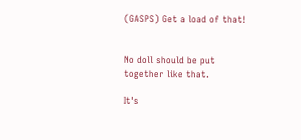(GASPS) Get a load of that!


No doll should be put together like that.

It's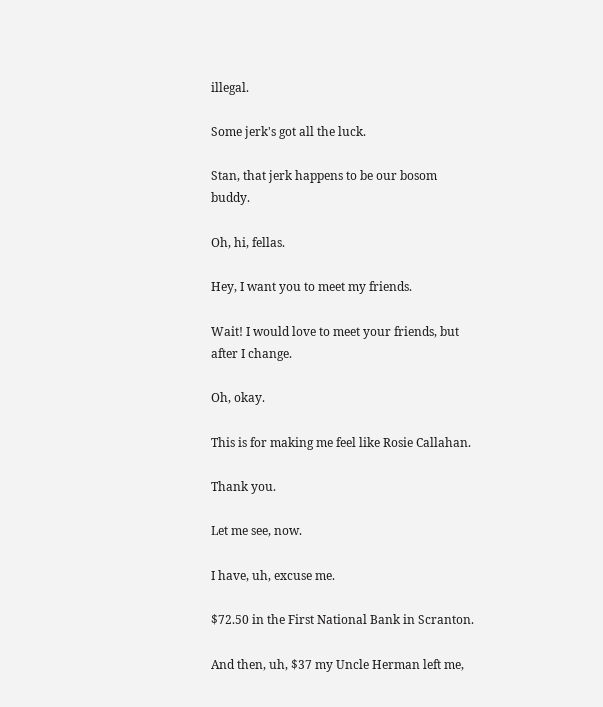illegal.

Some jerk's got all the luck.

Stan, that jerk happens to be our bosom buddy.

Oh, hi, fellas.

Hey, I want you to meet my friends.

Wait! I would love to meet your friends, but after I change.

Oh, okay.

This is for making me feel like Rosie Callahan.

Thank you.

Let me see, now.

I have, uh, excuse me.

$72.50 in the First National Bank in Scranton.

And then, uh, $37 my Uncle Herman left me,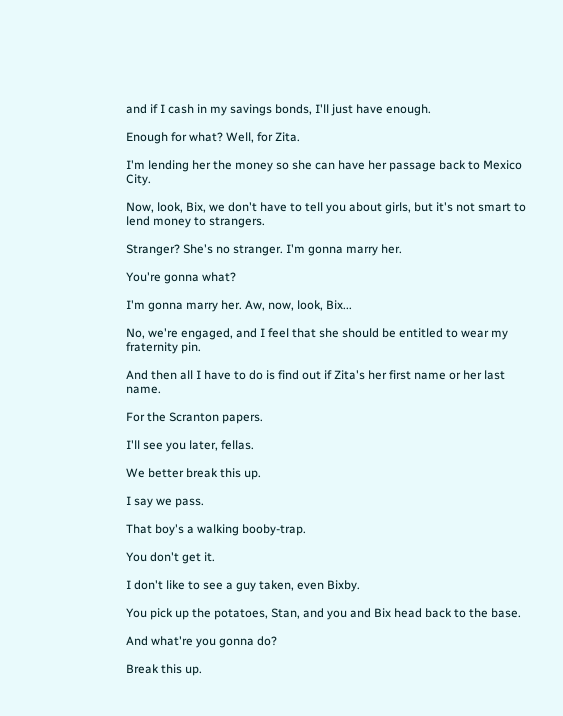and if I cash in my savings bonds, I'll just have enough.

Enough for what? Well, for Zita.

I'm lending her the money so she can have her passage back to Mexico City.

Now, look, Bix, we don't have to tell you about girls, but it's not smart to lend money to strangers.

Stranger? She's no stranger. I'm gonna marry her.

You're gonna what?

I'm gonna marry her. Aw, now, look, Bix...

No, we're engaged, and I feel that she should be entitled to wear my fraternity pin.

And then all I have to do is find out if Zita's her first name or her last name.

For the Scranton papers.

I'll see you later, fellas.

We better break this up.

I say we pass.

That boy's a walking booby-trap.

You don't get it.

I don't like to see a guy taken, even Bixby.

You pick up the potatoes, Stan, and you and Bix head back to the base.

And what're you gonna do?

Break this up.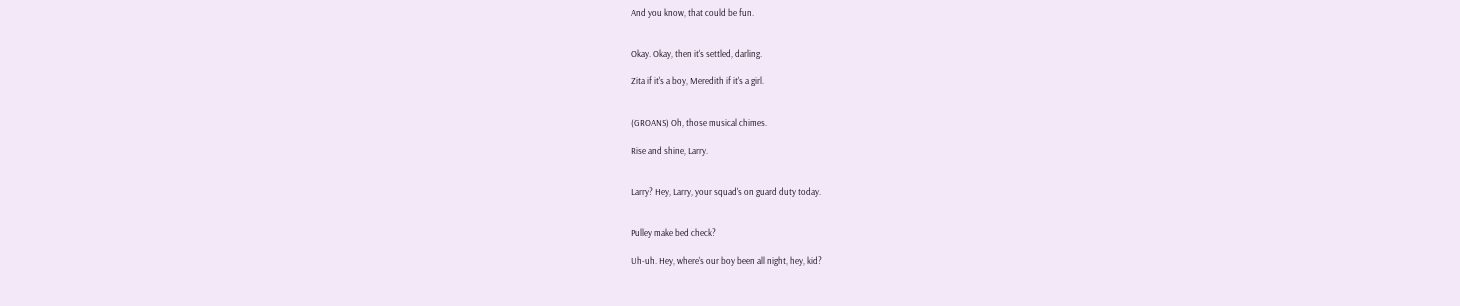And you know, that could be fun.


Okay. Okay, then it's settled, darling.

Zita if it's a boy, Meredith if it's a girl.


(GROANS) Oh, those musical chimes.

Rise and shine, Larry.


Larry? Hey, Larry, your squad's on guard duty today.


Pulley make bed check?

Uh-uh. Hey, where's our boy been all night, hey, kid?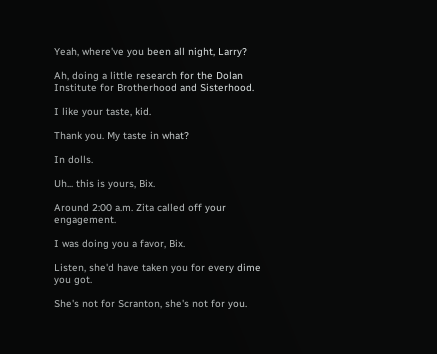Yeah, where've you been all night, Larry?

Ah, doing a little research for the Dolan Institute for Brotherhood and Sisterhood.

I like your taste, kid.

Thank you. My taste in what?

In dolls.

Uh... this is yours, Bix.

Around 2:00 a.m. Zita called off your engagement.

I was doing you a favor, Bix.

Listen, she'd have taken you for every dime you got.

She's not for Scranton, she's not for you.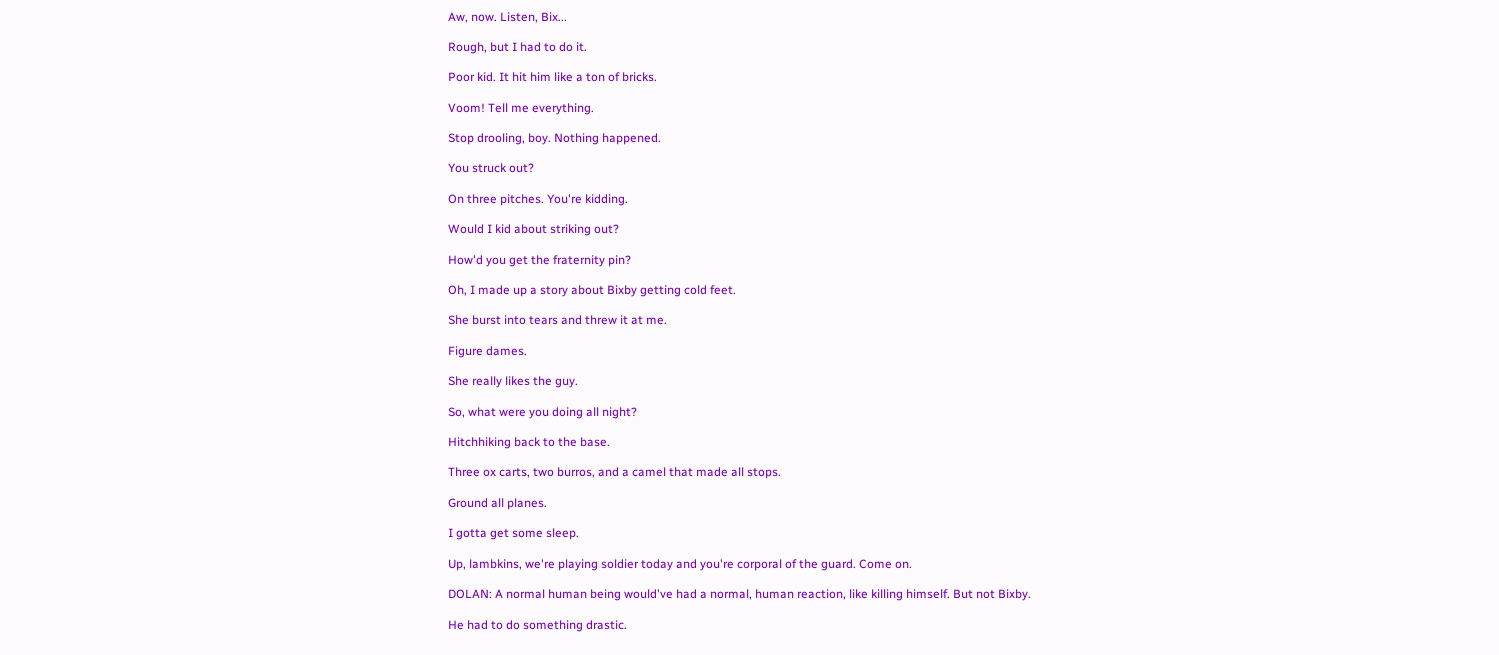Aw, now. Listen, Bix...

Rough, but I had to do it.

Poor kid. It hit him like a ton of bricks.

Voom! Tell me everything.

Stop drooling, boy. Nothing happened.

You struck out?

On three pitches. You're kidding.

Would I kid about striking out?

How'd you get the fraternity pin?

Oh, I made up a story about Bixby getting cold feet.

She burst into tears and threw it at me.

Figure dames.

She really likes the guy.

So, what were you doing all night?

Hitchhiking back to the base.

Three ox carts, two burros, and a camel that made all stops.

Ground all planes.

I gotta get some sleep.

Up, lambkins, we're playing soldier today and you're corporal of the guard. Come on.

DOLAN: A normal human being would've had a normal, human reaction, like killing himself. But not Bixby.

He had to do something drastic.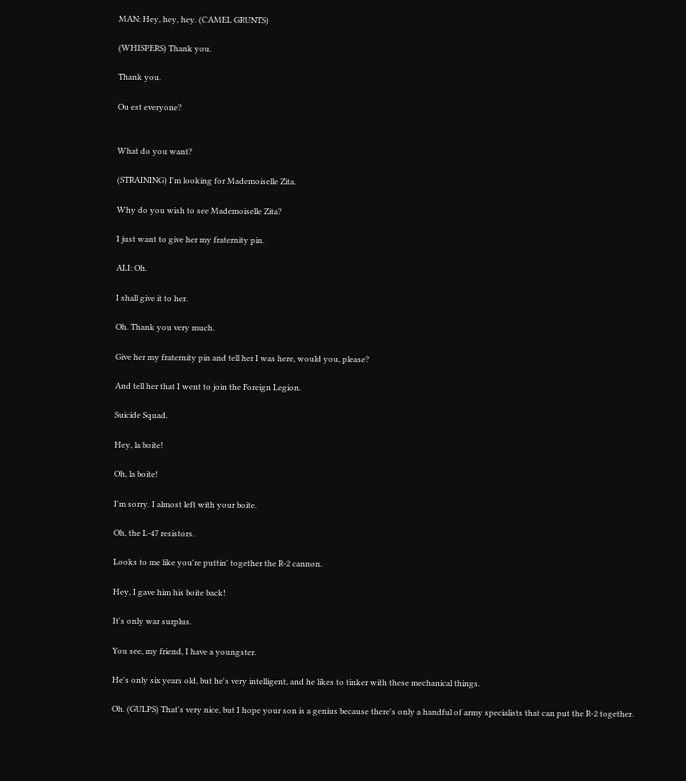MAN: Hey, hey, hey. (CAMEL GRUNTS)

(WHISPERS) Thank you.

Thank you.

Ou est everyone?


What do you want?

(STRAINING) I'm looking for Mademoiselle Zita.

Why do you wish to see Mademoiselle Zita?

I just want to give her my fraternity pin.

ALI: Oh.

I shall give it to her.

Oh. Thank you very much.

Give her my fraternity pin and tell her I was here, would you, please?

And tell her that I went to join the Foreign Legion.

Suicide Squad.

Hey, la boite!

Oh, la boite!

I'm sorry. I almost left with your boite.

Oh, the L-47 resistors.

Looks to me like you're puttin' together the R-2 cannon.

Hey, I gave him his boite back!

It's only war surplus.

You see, my friend, I have a youngster.

He's only six years old, but he's very intelligent, and he likes to tinker with these mechanical things.

Oh. (GULPS) That's very nice, but I hope your son is a genius because there's only a handful of army specialists that can put the R-2 together.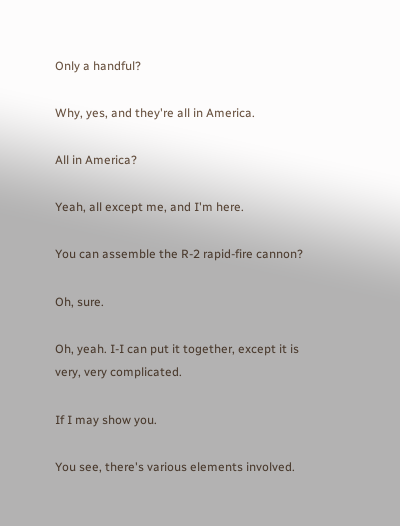Only a handful?

Why, yes, and they're all in America.

All in America?

Yeah, all except me, and I'm here.

You can assemble the R-2 rapid-fire cannon?

Oh, sure.

Oh, yeah. I-I can put it together, except it is very, very complicated.

If I may show you.

You see, there's various elements involved.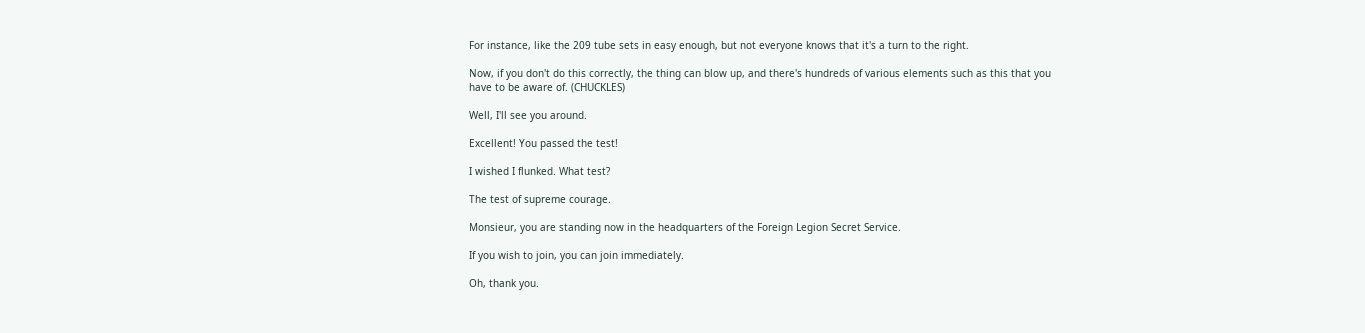For instance, like the 209 tube sets in easy enough, but not everyone knows that it's a turn to the right.

Now, if you don't do this correctly, the thing can blow up, and there's hundreds of various elements such as this that you have to be aware of. (CHUCKLES)

Well, I'll see you around.

Excellent! You passed the test!

I wished I flunked. What test?

The test of supreme courage.

Monsieur, you are standing now in the headquarters of the Foreign Legion Secret Service.

If you wish to join, you can join immediately.

Oh, thank you.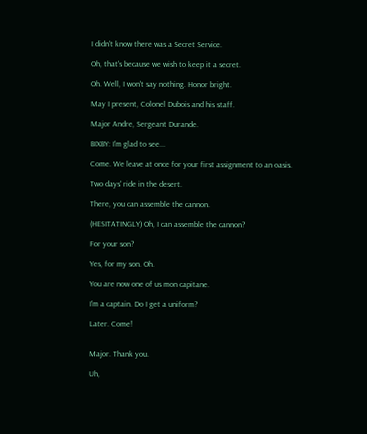I didn't know there was a Secret Service.

Oh, that's because we wish to keep it a secret.

Oh. Well, I won't say nothing. Honor bright.

May I present, Colonel Dubois and his staff.

Major Andre, Sergeant Durande.

BIXBY: I'm glad to see...

Come. We leave at once for your first assignment to an oasis.

Two days' ride in the desert.

There, you can assemble the cannon.

(HESITATINGLY) Oh, I can assemble the cannon?

For your son?

Yes, for my son. Oh.

You are now one of us mon capitane.

I'm a captain. Do I get a uniform?

Later. Come!


Major. Thank you.

Uh,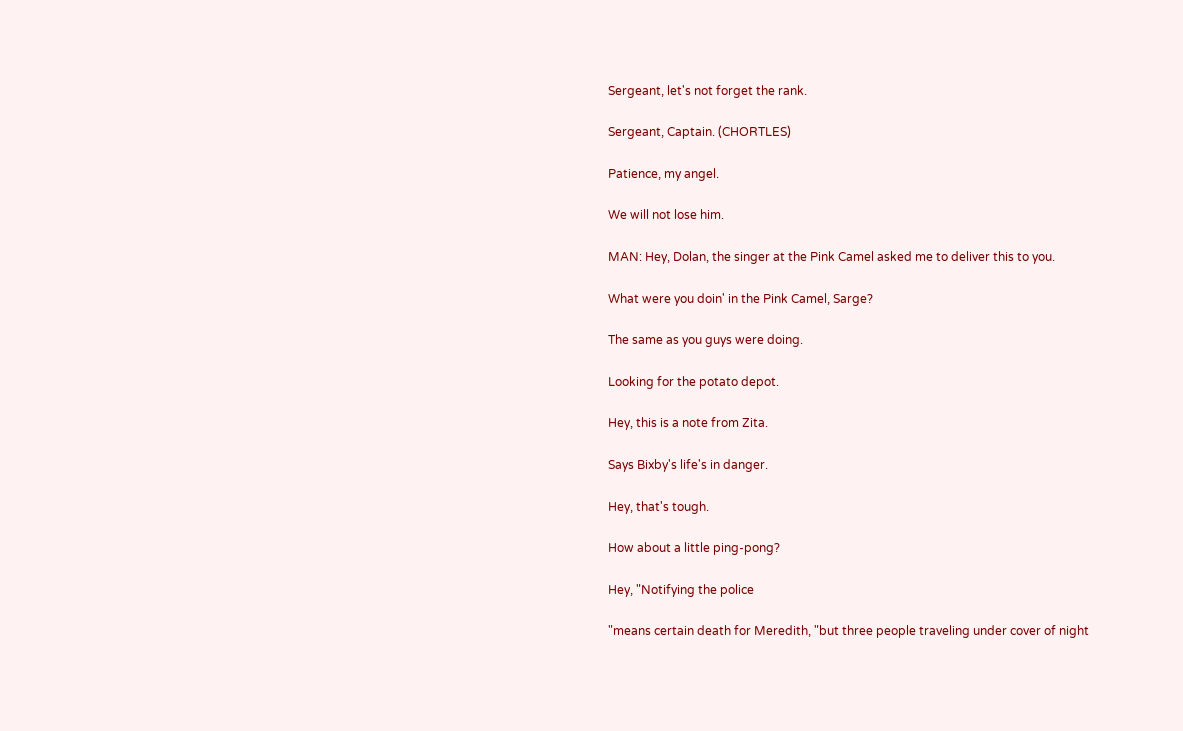Sergeant, let's not forget the rank.

Sergeant, Captain. (CHORTLES)

Patience, my angel.

We will not lose him.

MAN: Hey, Dolan, the singer at the Pink Camel asked me to deliver this to you.

What were you doin' in the Pink Camel, Sarge?

The same as you guys were doing.

Looking for the potato depot.

Hey, this is a note from Zita.

Says Bixby's life's in danger.

Hey, that's tough.

How about a little ping-pong?

Hey, "Notifying the police

"means certain death for Meredith, "but three people traveling under cover of night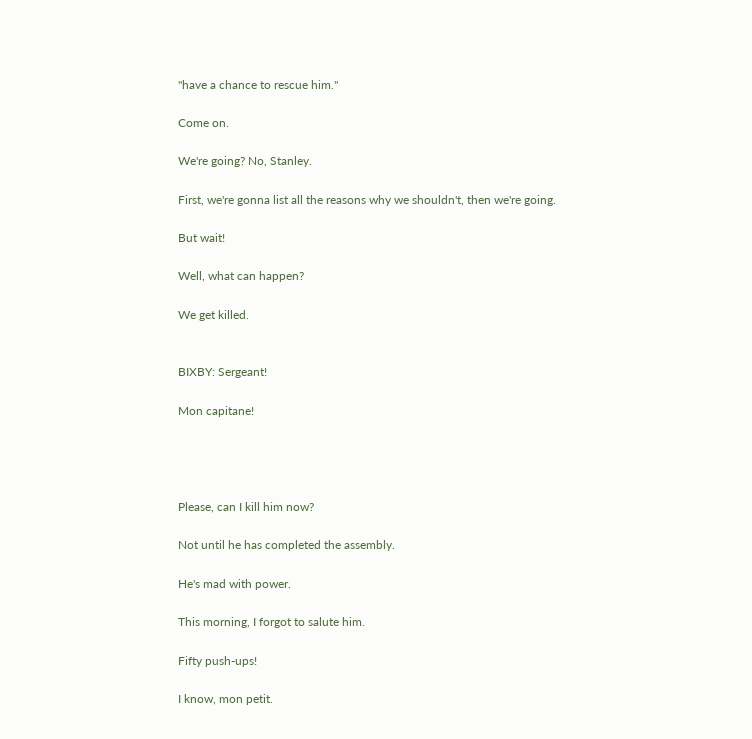"have a chance to rescue him."

Come on.

We're going? No, Stanley.

First, we're gonna list all the reasons why we shouldn't, then we're going.

But wait!

Well, what can happen?

We get killed.


BIXBY: Sergeant!

Mon capitane!




Please, can I kill him now?

Not until he has completed the assembly.

He's mad with power.

This morning, I forgot to salute him.

Fifty push-ups!

I know, mon petit.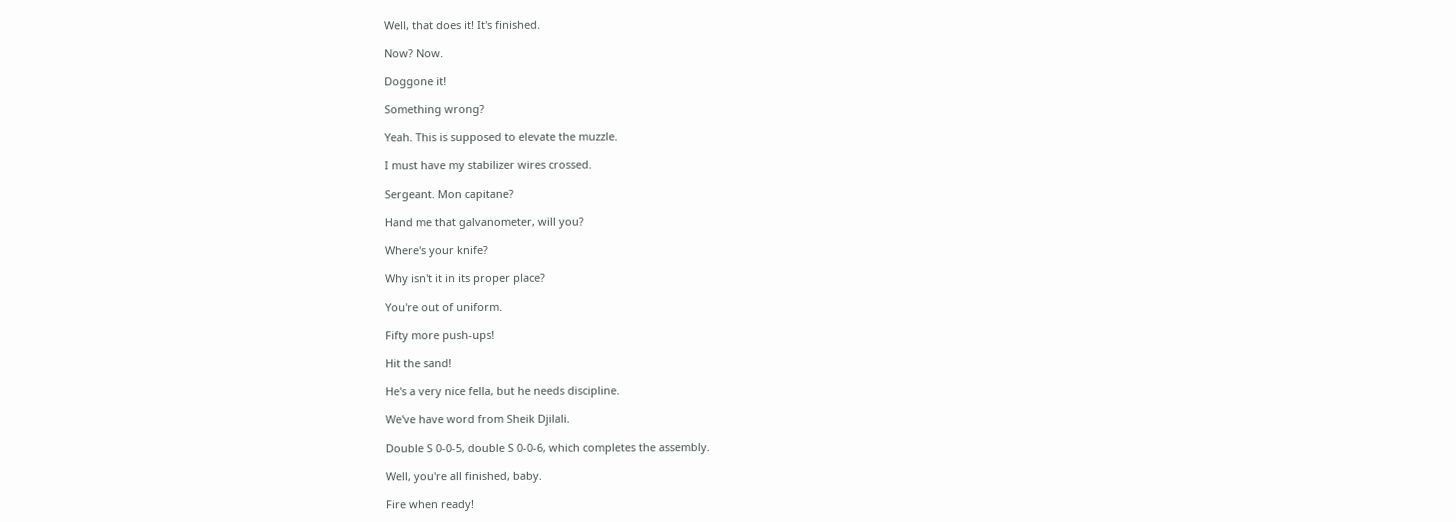Well, that does it! It's finished.

Now? Now.

Doggone it!

Something wrong?

Yeah. This is supposed to elevate the muzzle.

I must have my stabilizer wires crossed.

Sergeant. Mon capitane?

Hand me that galvanometer, will you?

Where's your knife?

Why isn't it in its proper place?

You're out of uniform.

Fifty more push-ups!

Hit the sand!

He's a very nice fella, but he needs discipline.

We've have word from Sheik Djilali.

Double S 0-0-5, double S 0-0-6, which completes the assembly.

Well, you're all finished, baby.

Fire when ready!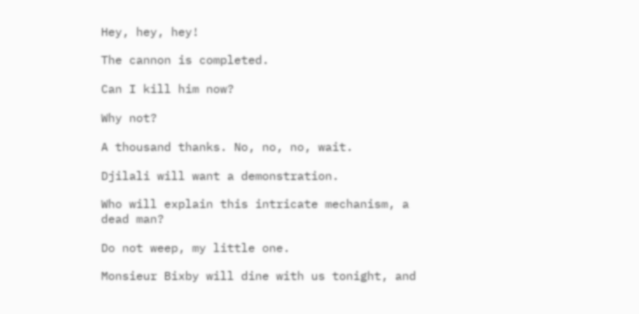Hey, hey, hey!

The cannon is completed.

Can I kill him now?

Why not?

A thousand thanks. No, no, no, wait.

Djilali will want a demonstration.

Who will explain this intricate mechanism, a dead man?

Do not weep, my little one.

Monsieur Bixby will dine with us tonight, and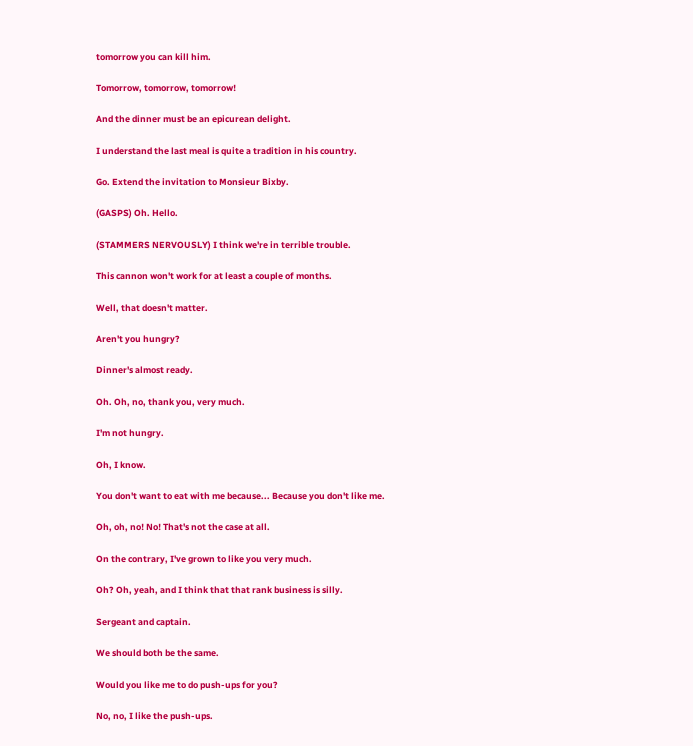tomorrow you can kill him.

Tomorrow, tomorrow, tomorrow!

And the dinner must be an epicurean delight.

I understand the last meal is quite a tradition in his country.

Go. Extend the invitation to Monsieur Bixby.

(GASPS) Oh. Hello.

(STAMMERS NERVOUSLY) I think we're in terrible trouble.

This cannon won't work for at least a couple of months.

Well, that doesn't matter.

Aren't you hungry?

Dinner's almost ready.

Oh. Oh, no, thank you, very much.

I'm not hungry.

Oh, I know.

You don't want to eat with me because... Because you don't like me.

Oh, oh, no! No! That's not the case at all.

On the contrary, I've grown to like you very much.

Oh? Oh, yeah, and I think that that rank business is silly.

Sergeant and captain.

We should both be the same.

Would you like me to do push-ups for you?

No, no, I like the push-ups.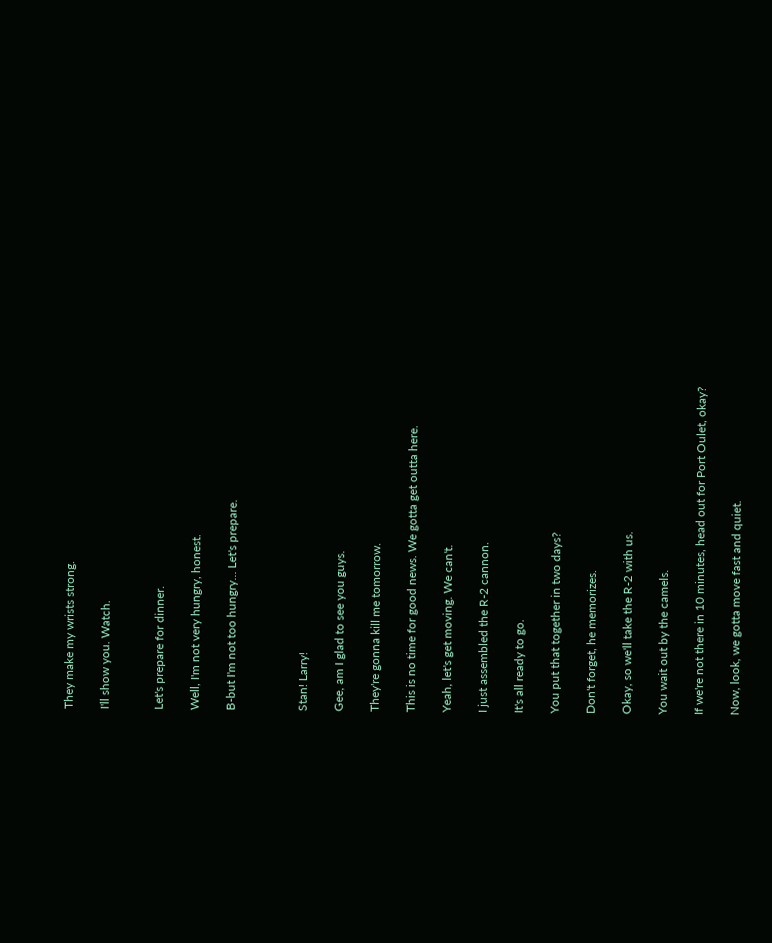They make my wrists strong.

I'll show you. Watch.


Let's prepare for dinner.

Well, I'm not very hungry, honest.

B-but I'm not too hungry... Let's prepare.



Stan! Larry!

Gee, am I glad to see you guys.

They're gonna kill me tomorrow.

This is no time for good news. We gotta get outta here.

Yeah, let's get moving. We can't.

I just assembled the R-2 cannon.

It's all ready to go.

You put that together in two days?

Don't forget, he memorizes.

Okay, so we'll take the R-2 with us.

You wait out by the camels.

If we're not there in 10 minutes, head out for Port Oulet, okay?

Now, look, we gotta move fast and quiet.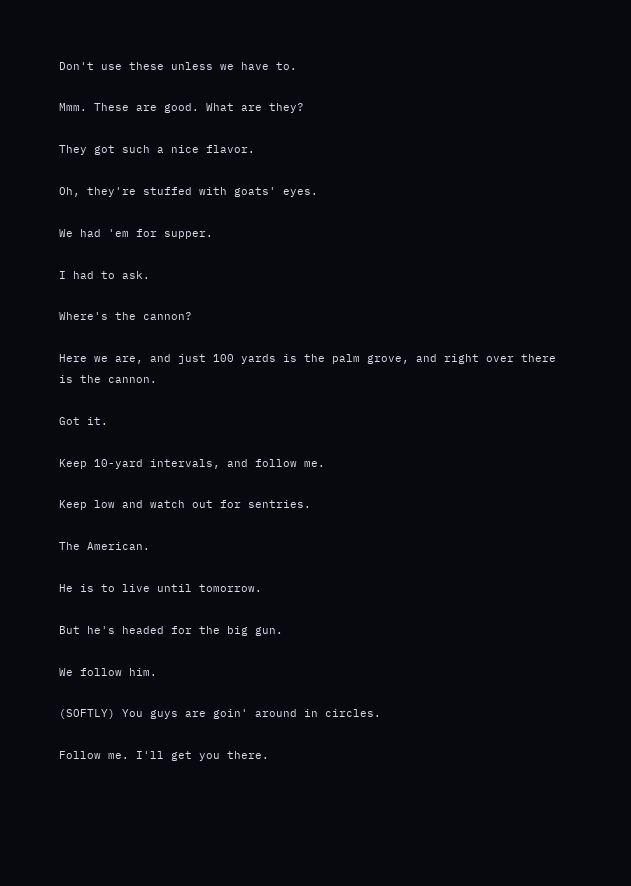Don't use these unless we have to.

Mmm. These are good. What are they?

They got such a nice flavor.

Oh, they're stuffed with goats' eyes.

We had 'em for supper.

I had to ask.

Where's the cannon?

Here we are, and just 100 yards is the palm grove, and right over there is the cannon.

Got it.

Keep 10-yard intervals, and follow me.

Keep low and watch out for sentries.

The American.

He is to live until tomorrow.

But he's headed for the big gun.

We follow him.

(SOFTLY) You guys are goin' around in circles.

Follow me. I'll get you there.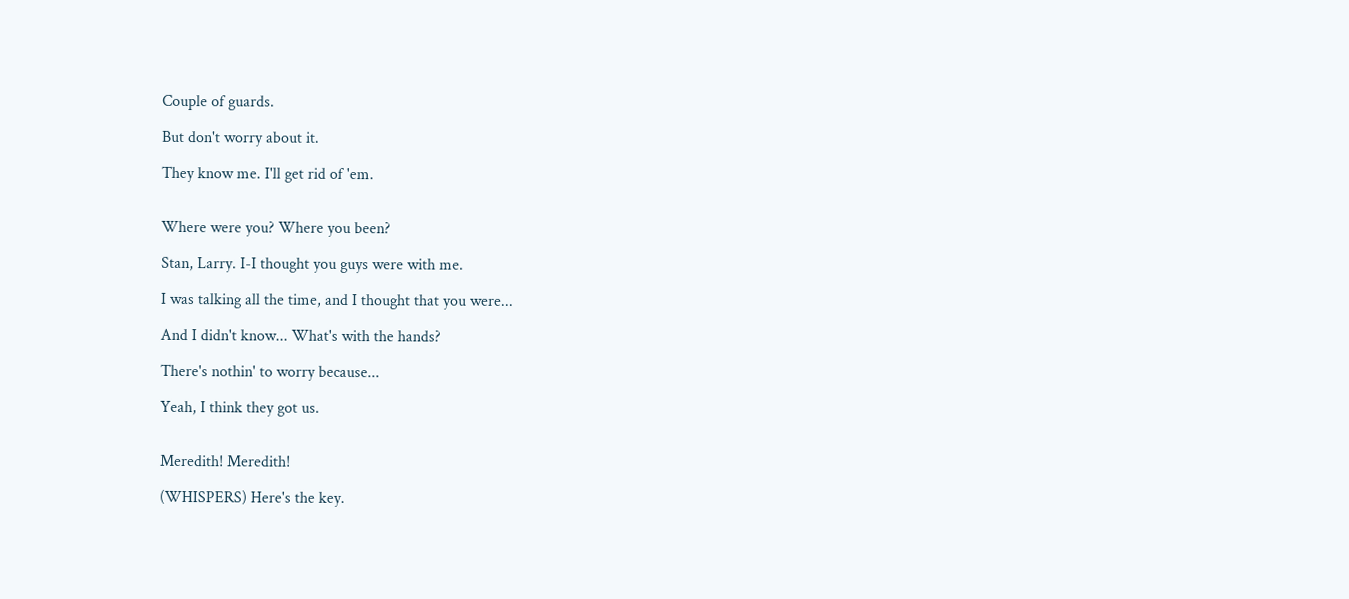Couple of guards.

But don't worry about it.

They know me. I'll get rid of 'em.


Where were you? Where you been?

Stan, Larry. I-I thought you guys were with me.

I was talking all the time, and I thought that you were...

And I didn't know... What's with the hands?

There's nothin' to worry because...

Yeah, I think they got us.


Meredith! Meredith!

(WHISPERS) Here's the key.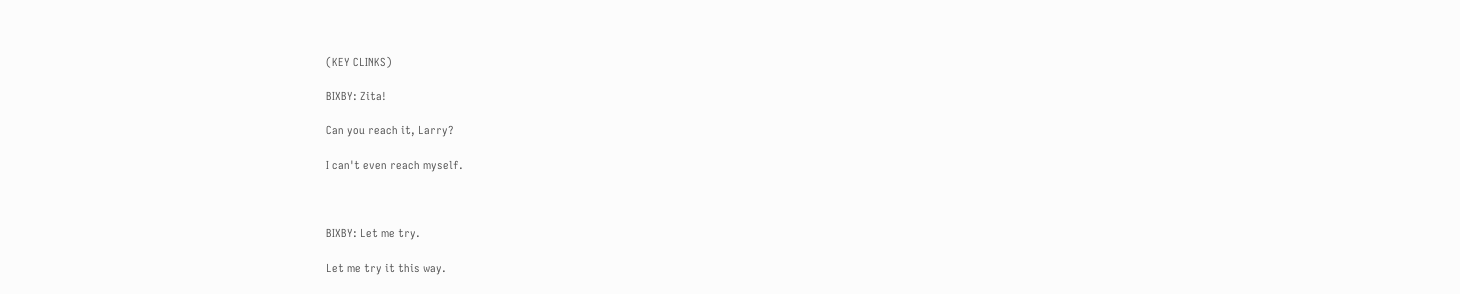(KEY CLINKS)

BIXBY: Zita!

Can you reach it, Larry?

I can't even reach myself.



BIXBY: Let me try.

Let me try it this way.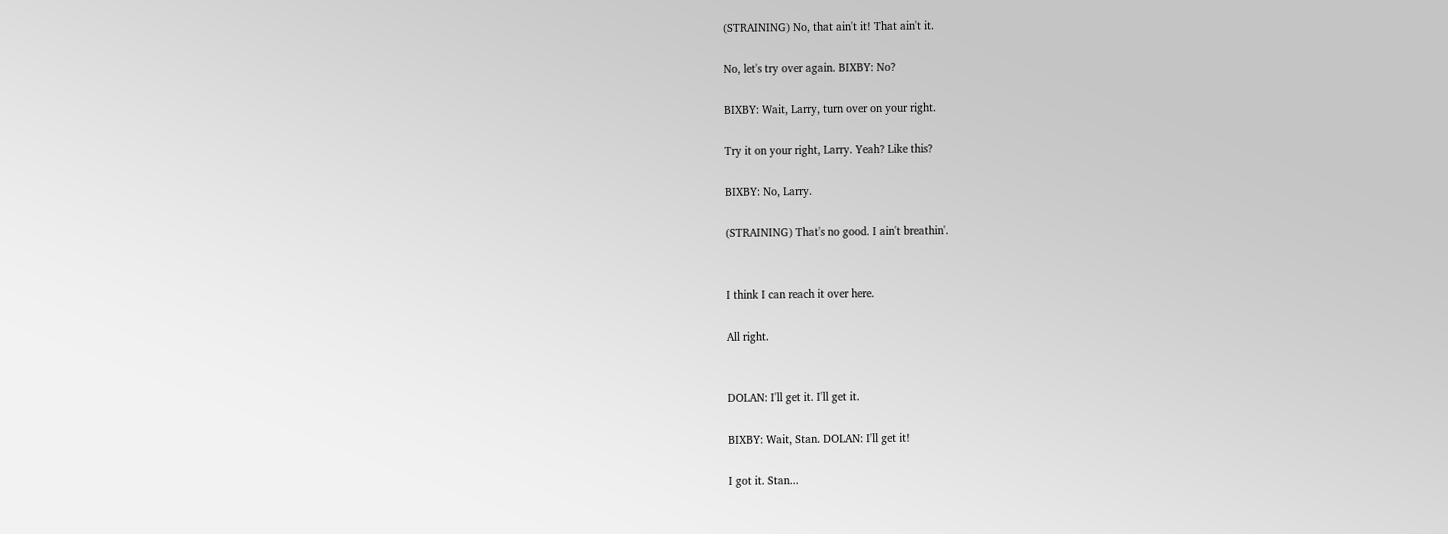(STRAINING) No, that ain't it! That ain't it.

No, let's try over again. BIXBY: No?

BIXBY: Wait, Larry, turn over on your right.

Try it on your right, Larry. Yeah? Like this?

BIXBY: No, Larry.

(STRAINING) That's no good. I ain't breathin'.


I think I can reach it over here.

All right.


DOLAN: I'll get it. I'll get it.

BIXBY: Wait, Stan. DOLAN: I'll get it!

I got it. Stan...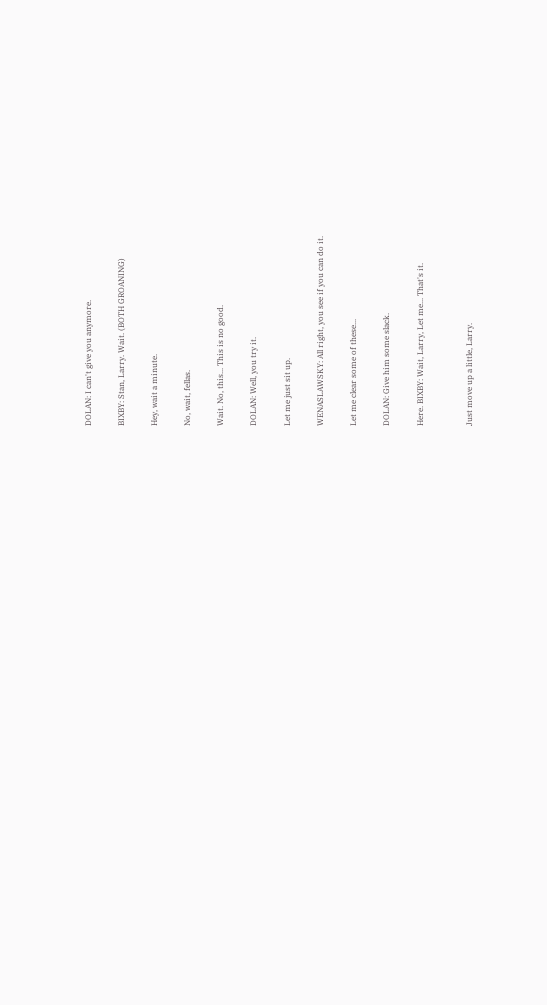DOLAN: I can't give you anymore.

BIXBY: Stan, Larry. Wait. (BOTH GROANING)

Hey, wait a minute.

No, wait, fellas.

Wait. No, this... This is no good.

DOLAN: Well, you try it.

Let me just sit up.

WENASLAWSKY: All right, you see if you can do it.

Let me clear some of these...

DOLAN: Give him some slack.

Here. BIXBY: Wait, Larry, Let me... That's it.


Just move up a little, Larry.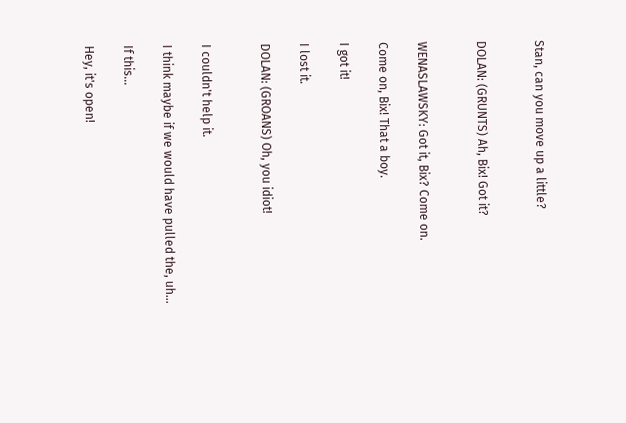Stan, can you move up a little?


DOLAN: (GRUNTS) Ah, Bix! Got it?


WENASLAWSKY: Got it, Bix? Come on.

Come on, Bix! That a boy.

I got it!

I lost it.

DOLAN: (GROANS) Oh, you idiot!


I couldn't help it.

I think maybe if we would have pulled the, uh...

If this...

Hey, it's open!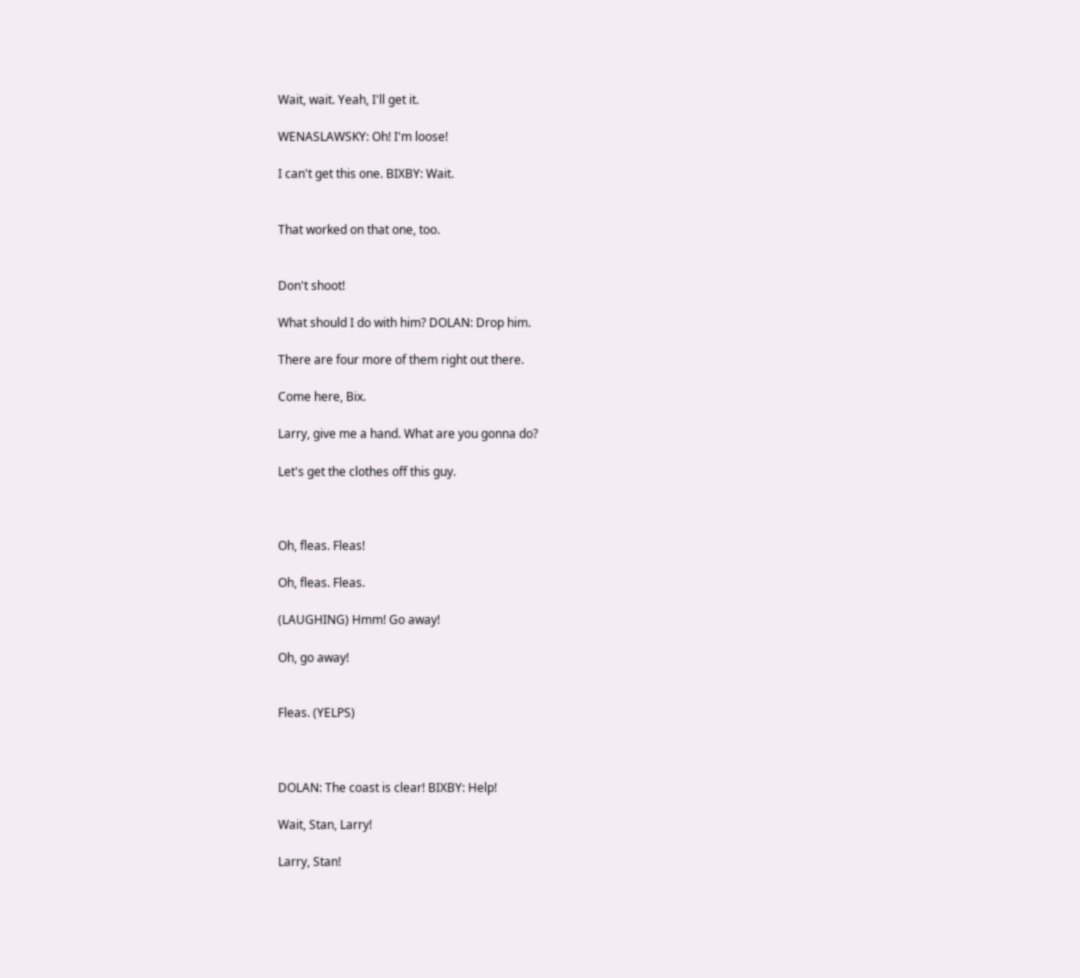Wait, wait. Yeah, I'll get it.

WENASLAWSKY: Oh! I'm loose!

I can't get this one. BIXBY: Wait.


That worked on that one, too.


Don't shoot!

What should I do with him? DOLAN: Drop him.

There are four more of them right out there.

Come here, Bix.

Larry, give me a hand. What are you gonna do?

Let's get the clothes off this guy.



Oh, fleas. Fleas!

Oh, fleas. Fleas.

(LAUGHING) Hmm! Go away!

Oh, go away!


Fleas. (YELPS)



DOLAN: The coast is clear! BIXBY: Help!

Wait, Stan, Larry!

Larry, Stan!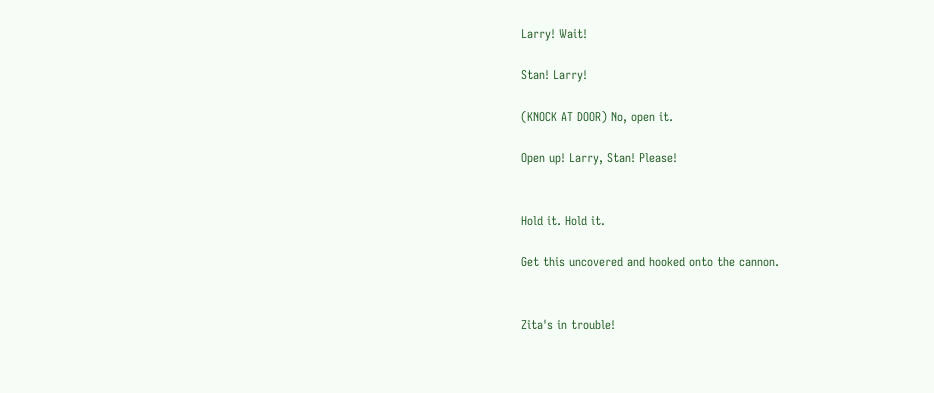Larry! Wait!

Stan! Larry!

(KNOCK AT DOOR) No, open it.

Open up! Larry, Stan! Please!


Hold it. Hold it.

Get this uncovered and hooked onto the cannon.


Zita's in trouble!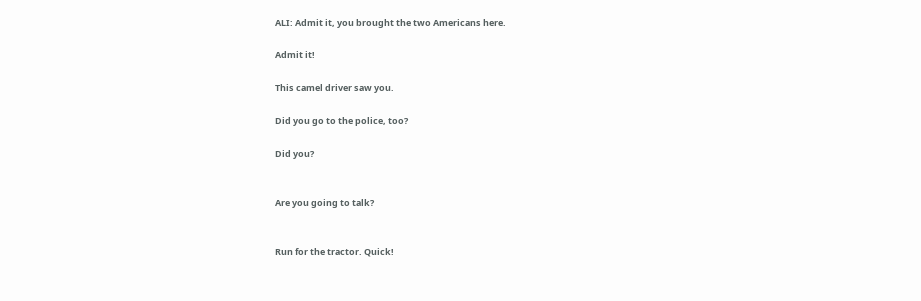ALI: Admit it, you brought the two Americans here.

Admit it!

This camel driver saw you.

Did you go to the police, too?

Did you?


Are you going to talk?


Run for the tractor. Quick!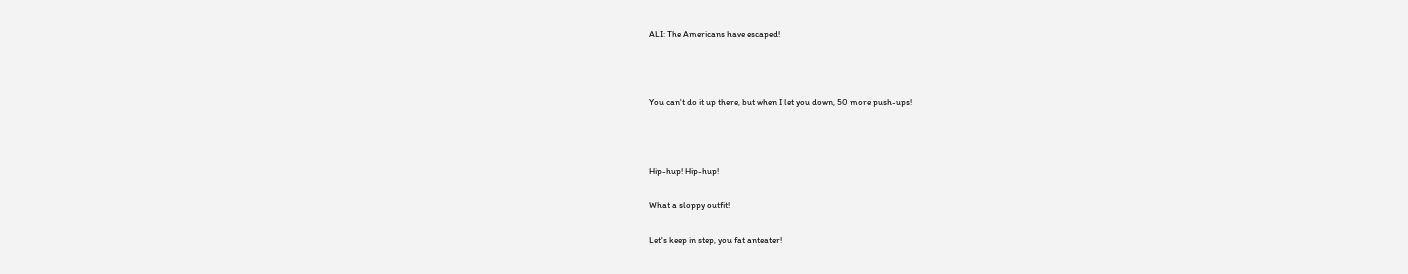ALI: The Americans have escaped!



You can't do it up there, but when I let you down, 50 more push-ups!



Hip-hup! Hip-hup!

What a sloppy outfit!

Let's keep in step, you fat anteater!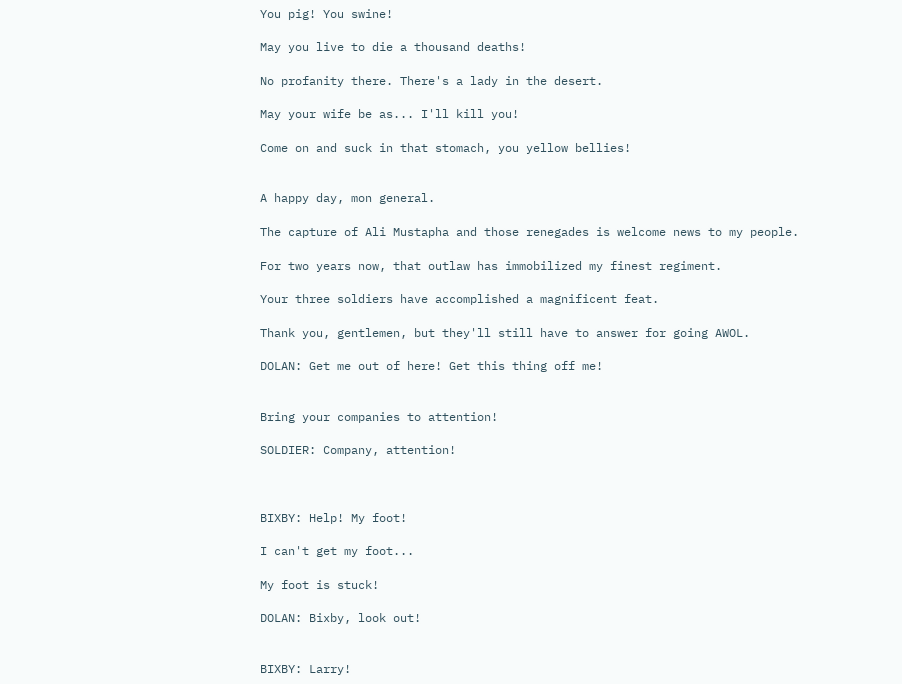You pig! You swine!

May you live to die a thousand deaths!

No profanity there. There's a lady in the desert.

May your wife be as... I'll kill you!

Come on and suck in that stomach, you yellow bellies!


A happy day, mon general.

The capture of Ali Mustapha and those renegades is welcome news to my people.

For two years now, that outlaw has immobilized my finest regiment.

Your three soldiers have accomplished a magnificent feat.

Thank you, gentlemen, but they'll still have to answer for going AWOL.

DOLAN: Get me out of here! Get this thing off me!


Bring your companies to attention!

SOLDIER: Company, attention!



BIXBY: Help! My foot!

I can't get my foot...

My foot is stuck!

DOLAN: Bixby, look out!


BIXBY: Larry!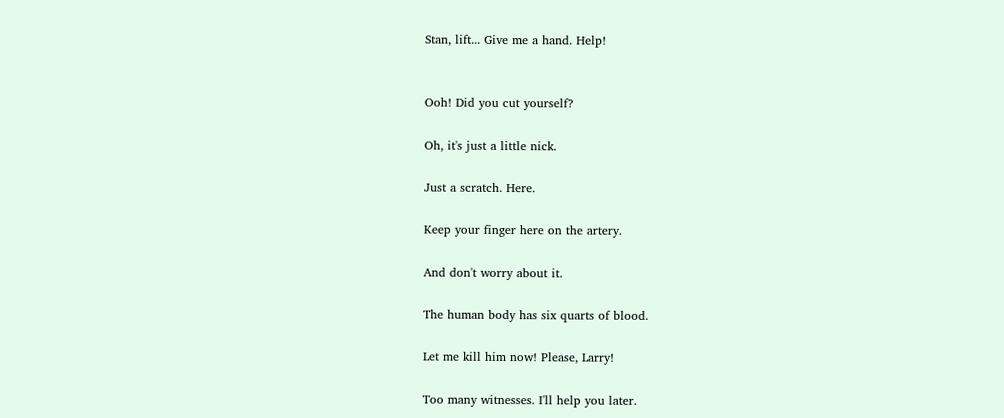Stan, lift... Give me a hand. Help!


Ooh! Did you cut yourself?

Oh, it's just a little nick.

Just a scratch. Here.

Keep your finger here on the artery.

And don't worry about it.

The human body has six quarts of blood.

Let me kill him now! Please, Larry!

Too many witnesses. I'll help you later.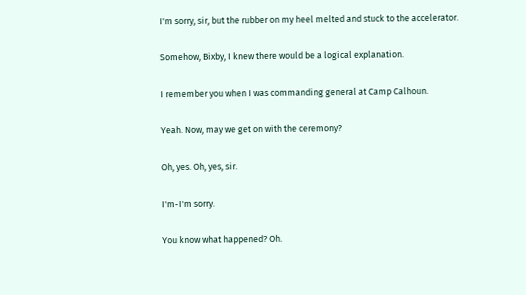I'm sorry, sir, but the rubber on my heel melted and stuck to the accelerator.

Somehow, Bixby, I knew there would be a logical explanation.

I remember you when I was commanding general at Camp Calhoun.

Yeah. Now, may we get on with the ceremony?

Oh, yes. Oh, yes, sir.

I'm-I'm sorry.

You know what happened? Oh.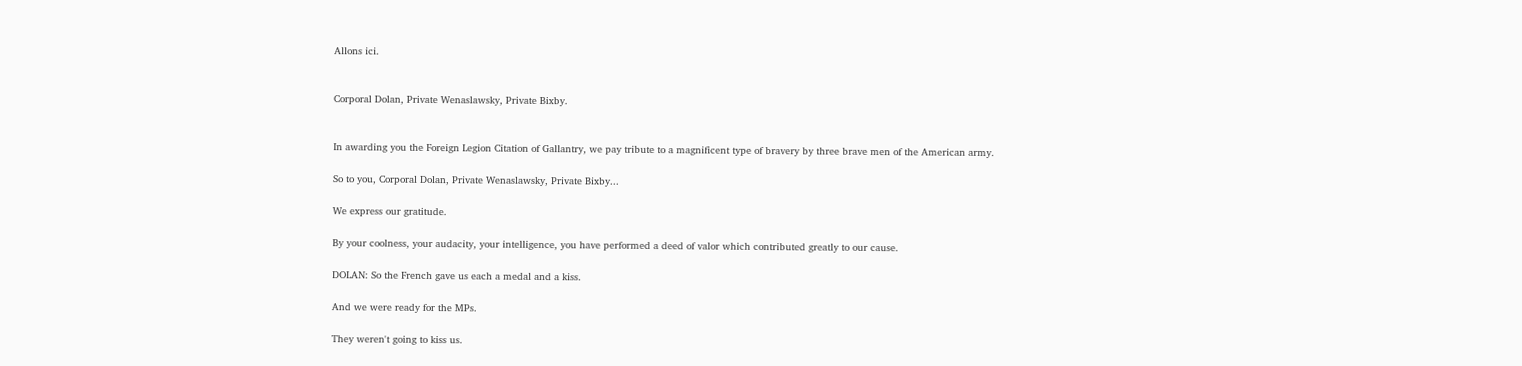Allons ici.


Corporal Dolan, Private Wenaslawsky, Private Bixby.


In awarding you the Foreign Legion Citation of Gallantry, we pay tribute to a magnificent type of bravery by three brave men of the American army.

So to you, Corporal Dolan, Private Wenaslawsky, Private Bixby...

We express our gratitude.

By your coolness, your audacity, your intelligence, you have performed a deed of valor which contributed greatly to our cause.

DOLAN: So the French gave us each a medal and a kiss.

And we were ready for the MPs.

They weren't going to kiss us.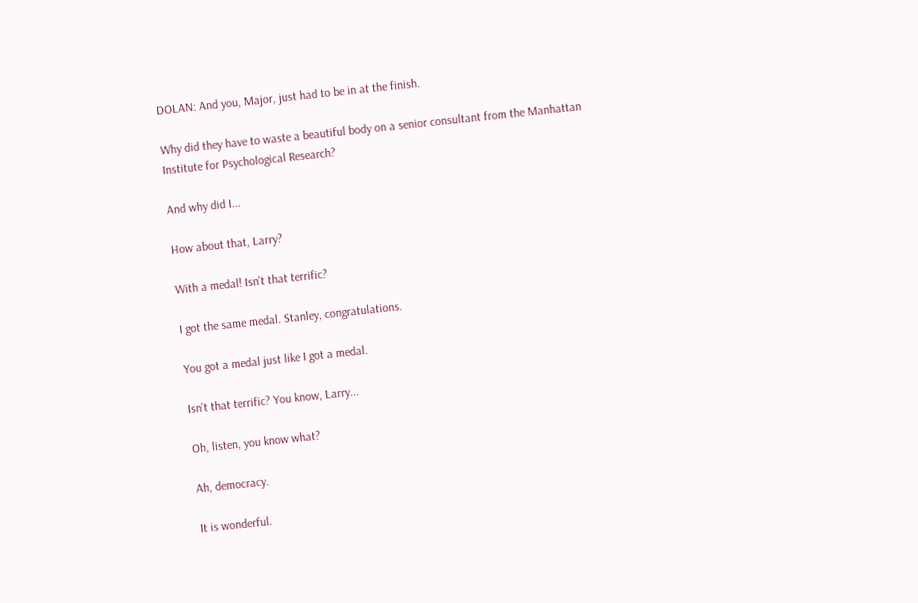DOLAN: And you, Major, just had to be in at the finish.

Why did they have to waste a beautiful body on a senior consultant from the Manhattan Institute for Psychological Research?

And why did I...

How about that, Larry?

With a medal! Isn't that terrific?

I got the same medal. Stanley, congratulations.

You got a medal just like I got a medal.

Isn't that terrific? You know, Larry...

Oh, listen, you know what?

Ah, democracy.

It is wonderful.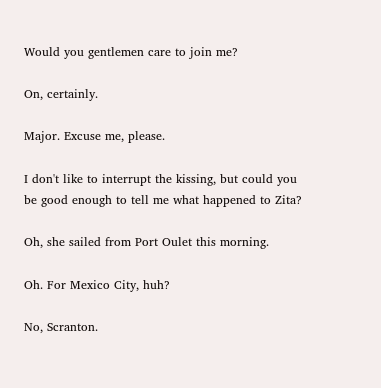Would you gentlemen care to join me?

On, certainly.

Major. Excuse me, please.

I don't like to interrupt the kissing, but could you be good enough to tell me what happened to Zita?

Oh, she sailed from Port Oulet this morning.

Oh. For Mexico City, huh?

No, Scranton.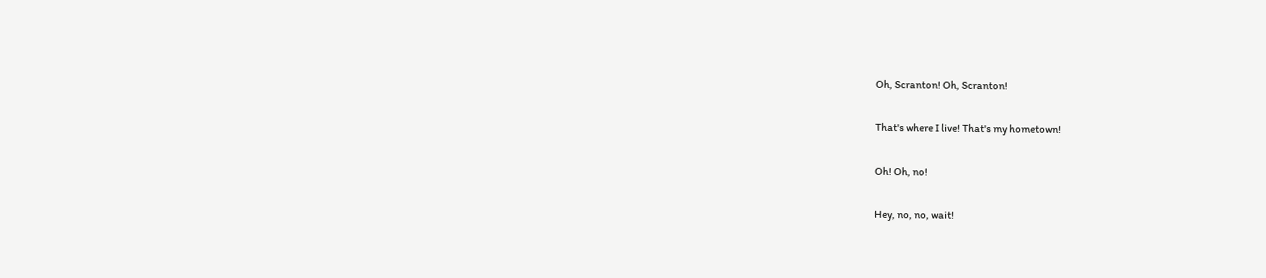Oh, Scranton! Oh, Scranton!

That's where I live! That's my hometown!

Oh! Oh, no!

Hey, no, no, wait!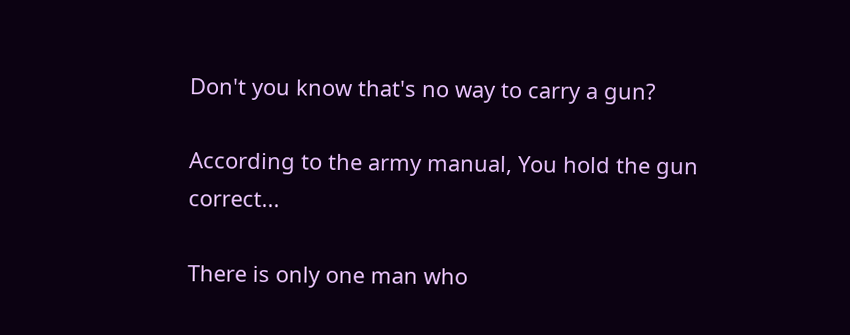Don't you know that's no way to carry a gun?

According to the army manual, You hold the gun correct...

There is only one man who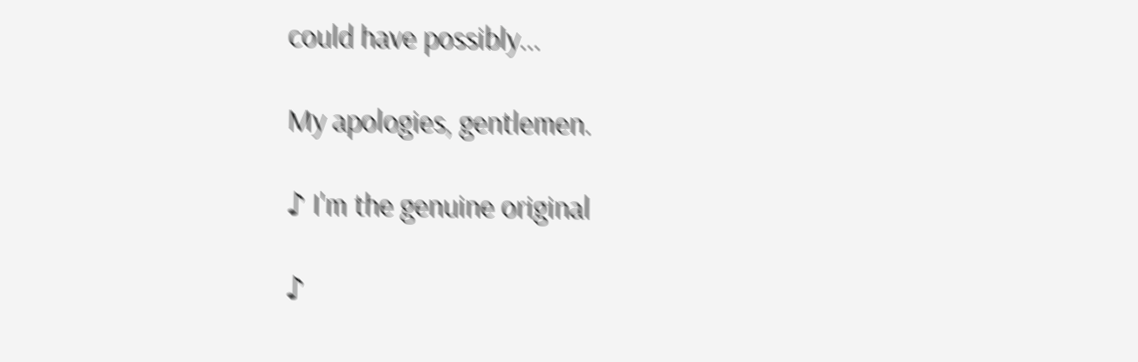could have possibly...

My apologies, gentlemen.

♪ I'm the genuine original

♪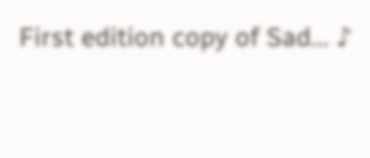First edition copy of Sad... ♪